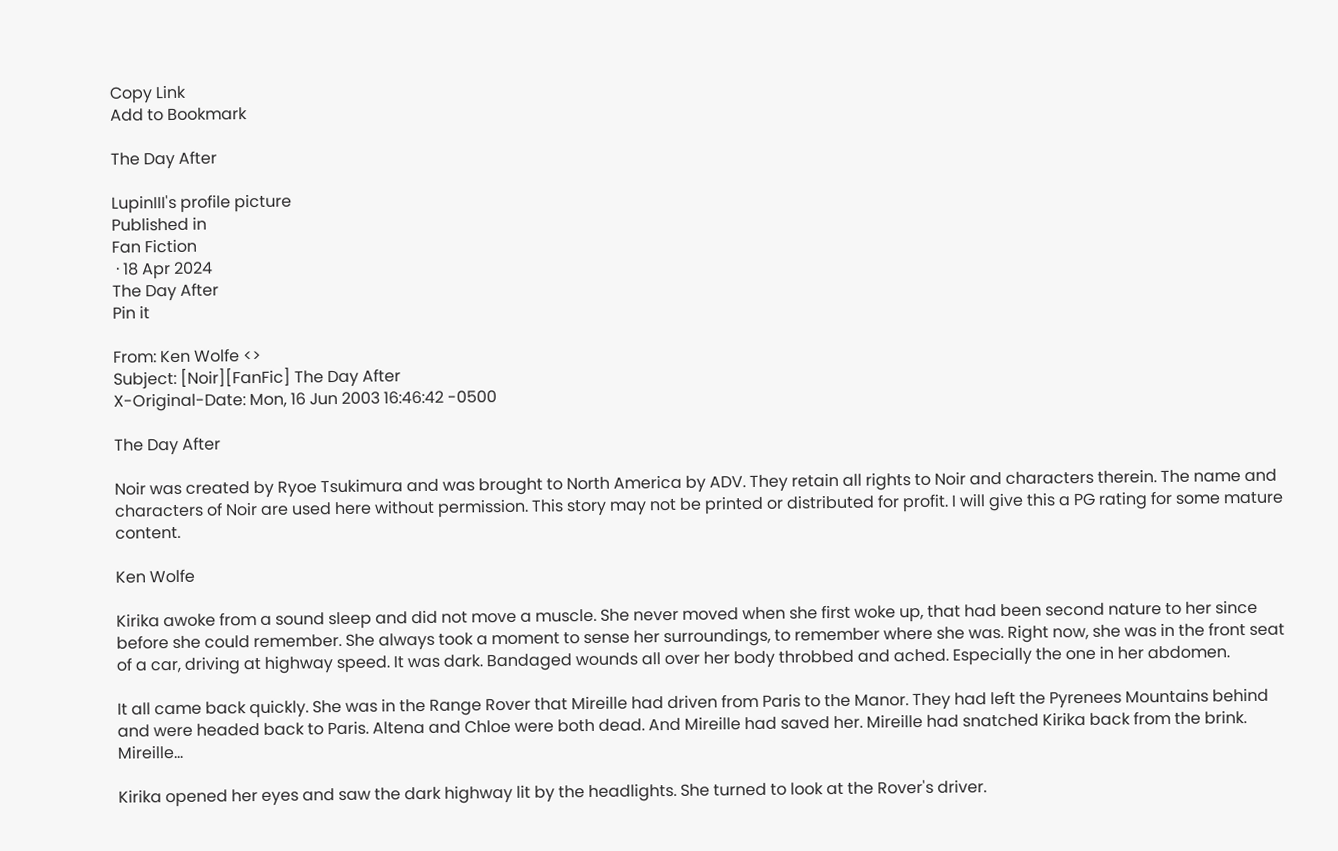Copy Link
Add to Bookmark

The Day After

LupinIII's profile picture
Published in
Fan Fiction
 · 18 Apr 2024
The Day After
Pin it

From: Ken Wolfe <>
Subject: [Noir][FanFic] The Day After
X-Original-Date: Mon, 16 Jun 2003 16:46:42 -0500

The Day After

Noir was created by Ryoe Tsukimura and was brought to North America by ADV. They retain all rights to Noir and characters therein. The name and characters of Noir are used here without permission. This story may not be printed or distributed for profit. I will give this a PG rating for some mature content.

Ken Wolfe

Kirika awoke from a sound sleep and did not move a muscle. She never moved when she first woke up, that had been second nature to her since before she could remember. She always took a moment to sense her surroundings, to remember where she was. Right now, she was in the front seat of a car, driving at highway speed. It was dark. Bandaged wounds all over her body throbbed and ached. Especially the one in her abdomen.

It all came back quickly. She was in the Range Rover that Mireille had driven from Paris to the Manor. They had left the Pyrenees Mountains behind and were headed back to Paris. Altena and Chloe were both dead. And Mireille had saved her. Mireille had snatched Kirika back from the brink. Mireille...

Kirika opened her eyes and saw the dark highway lit by the headlights. She turned to look at the Rover's driver.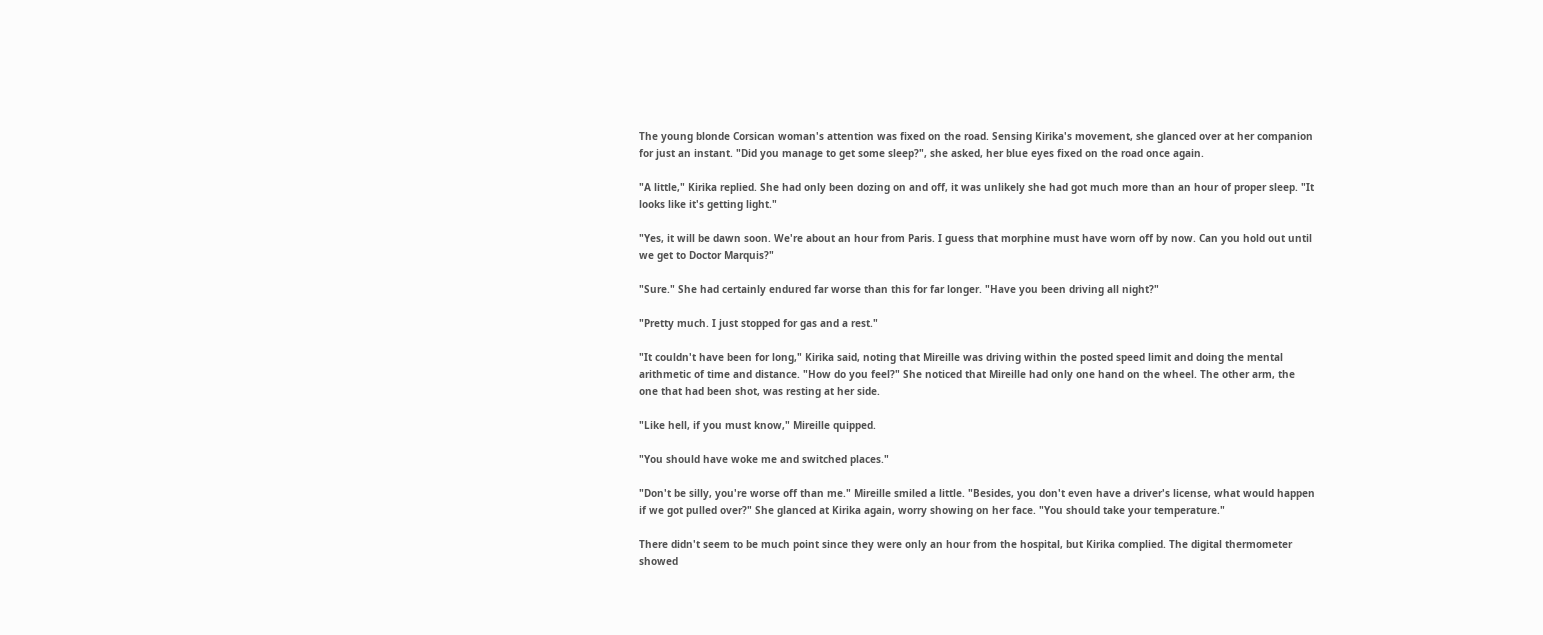The young blonde Corsican woman's attention was fixed on the road. Sensing Kirika's movement, she glanced over at her companion for just an instant. "Did you manage to get some sleep?", she asked, her blue eyes fixed on the road once again.

"A little," Kirika replied. She had only been dozing on and off, it was unlikely she had got much more than an hour of proper sleep. "It looks like it's getting light."

"Yes, it will be dawn soon. We're about an hour from Paris. I guess that morphine must have worn off by now. Can you hold out until we get to Doctor Marquis?"

"Sure." She had certainly endured far worse than this for far longer. "Have you been driving all night?"

"Pretty much. I just stopped for gas and a rest."

"It couldn't have been for long," Kirika said, noting that Mireille was driving within the posted speed limit and doing the mental arithmetic of time and distance. "How do you feel?" She noticed that Mireille had only one hand on the wheel. The other arm, the one that had been shot, was resting at her side.

"Like hell, if you must know," Mireille quipped.

"You should have woke me and switched places."

"Don't be silly, you're worse off than me." Mireille smiled a little. "Besides, you don't even have a driver's license, what would happen if we got pulled over?" She glanced at Kirika again, worry showing on her face. "You should take your temperature."

There didn't seem to be much point since they were only an hour from the hospital, but Kirika complied. The digital thermometer showed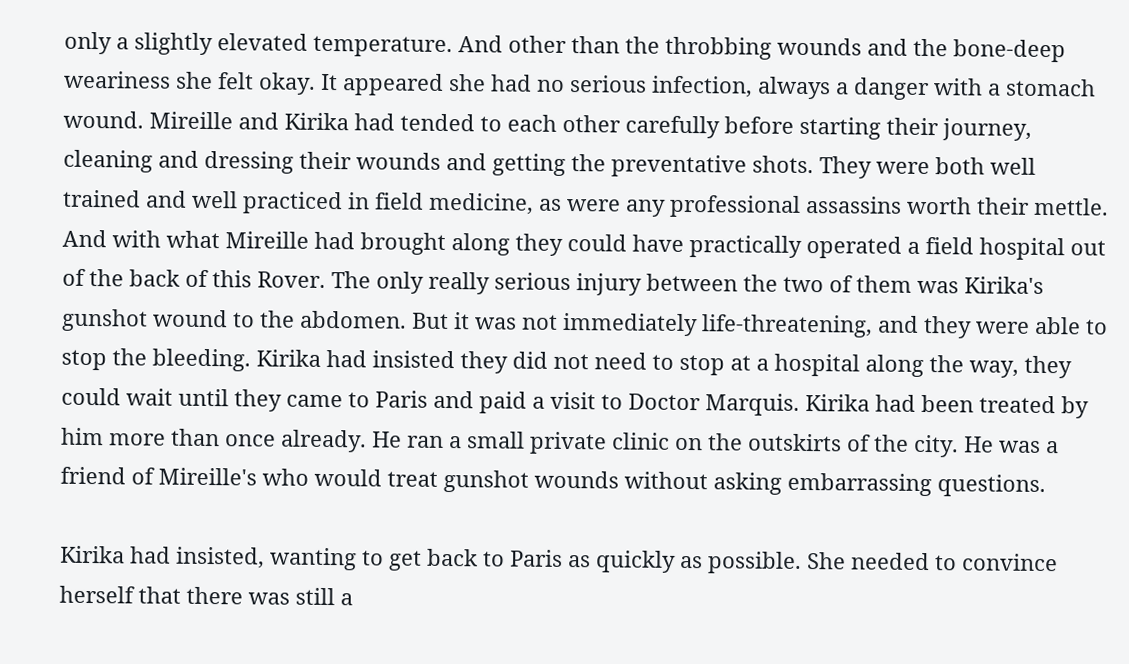only a slightly elevated temperature. And other than the throbbing wounds and the bone-deep weariness she felt okay. It appeared she had no serious infection, always a danger with a stomach wound. Mireille and Kirika had tended to each other carefully before starting their journey, cleaning and dressing their wounds and getting the preventative shots. They were both well trained and well practiced in field medicine, as were any professional assassins worth their mettle. And with what Mireille had brought along they could have practically operated a field hospital out of the back of this Rover. The only really serious injury between the two of them was Kirika's gunshot wound to the abdomen. But it was not immediately life-threatening, and they were able to stop the bleeding. Kirika had insisted they did not need to stop at a hospital along the way, they could wait until they came to Paris and paid a visit to Doctor Marquis. Kirika had been treated by him more than once already. He ran a small private clinic on the outskirts of the city. He was a friend of Mireille's who would treat gunshot wounds without asking embarrassing questions.

Kirika had insisted, wanting to get back to Paris as quickly as possible. She needed to convince herself that there was still a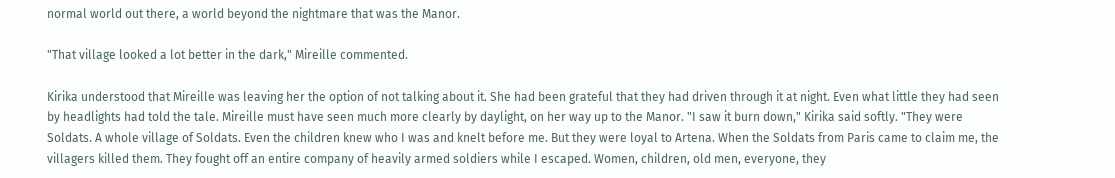normal world out there, a world beyond the nightmare that was the Manor.

"That village looked a lot better in the dark," Mireille commented.

Kirika understood that Mireille was leaving her the option of not talking about it. She had been grateful that they had driven through it at night. Even what little they had seen by headlights had told the tale. Mireille must have seen much more clearly by daylight, on her way up to the Manor. "I saw it burn down," Kirika said softly. "They were Soldats. A whole village of Soldats. Even the children knew who I was and knelt before me. But they were loyal to Artena. When the Soldats from Paris came to claim me, the villagers killed them. They fought off an entire company of heavily armed soldiers while I escaped. Women, children, old men, everyone, they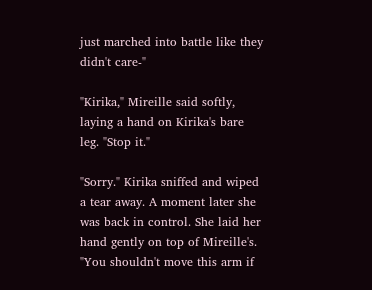just marched into battle like they didn't care-"

"Kirika," Mireille said softly, laying a hand on Kirika's bare leg. "Stop it."

"Sorry." Kirika sniffed and wiped a tear away. A moment later she was back in control. She laid her hand gently on top of Mireille's. "You shouldn't move this arm if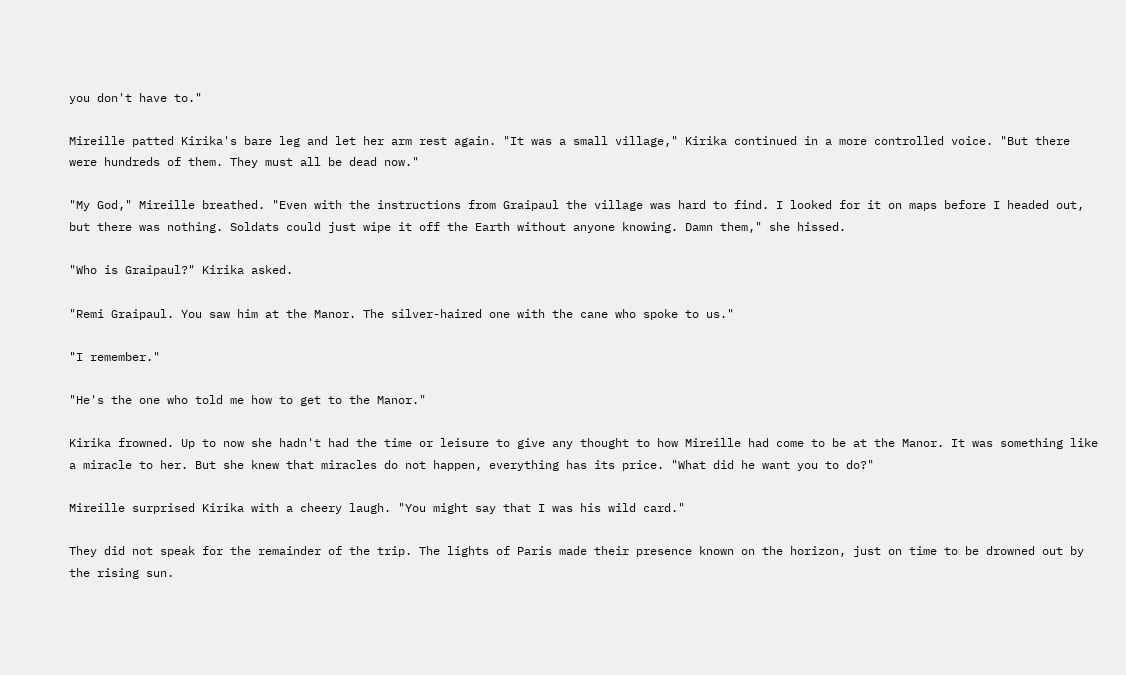you don't have to."

Mireille patted Kirika's bare leg and let her arm rest again. "It was a small village," Kirika continued in a more controlled voice. "But there were hundreds of them. They must all be dead now."

"My God," Mireille breathed. "Even with the instructions from Graipaul the village was hard to find. I looked for it on maps before I headed out, but there was nothing. Soldats could just wipe it off the Earth without anyone knowing. Damn them," she hissed.

"Who is Graipaul?" Kirika asked.

"Remi Graipaul. You saw him at the Manor. The silver-haired one with the cane who spoke to us."

"I remember."

"He's the one who told me how to get to the Manor."

Kirika frowned. Up to now she hadn't had the time or leisure to give any thought to how Mireille had come to be at the Manor. It was something like a miracle to her. But she knew that miracles do not happen, everything has its price. "What did he want you to do?"

Mireille surprised Kirika with a cheery laugh. "You might say that I was his wild card."

They did not speak for the remainder of the trip. The lights of Paris made their presence known on the horizon, just on time to be drowned out by the rising sun.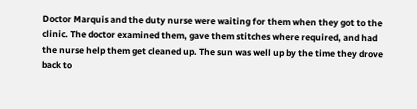Doctor Marquis and the duty nurse were waiting for them when they got to the clinic. The doctor examined them, gave them stitches where required, and had the nurse help them get cleaned up. The sun was well up by the time they drove back to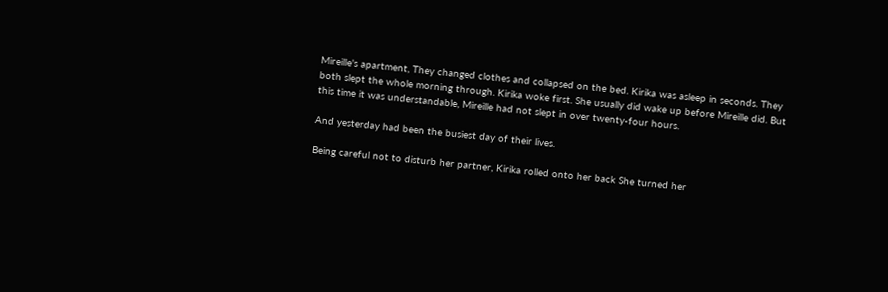Mireille's apartment, They changed clothes and collapsed on the bed. Kirika was asleep in seconds. They both slept the whole morning through. Kirika woke first. She usually did wake up before Mireille did. But this time it was understandable, Mireille had not slept in over twenty-four hours.

And yesterday had been the busiest day of their lives.

Being careful not to disturb her partner, Kirika rolled onto her back She turned her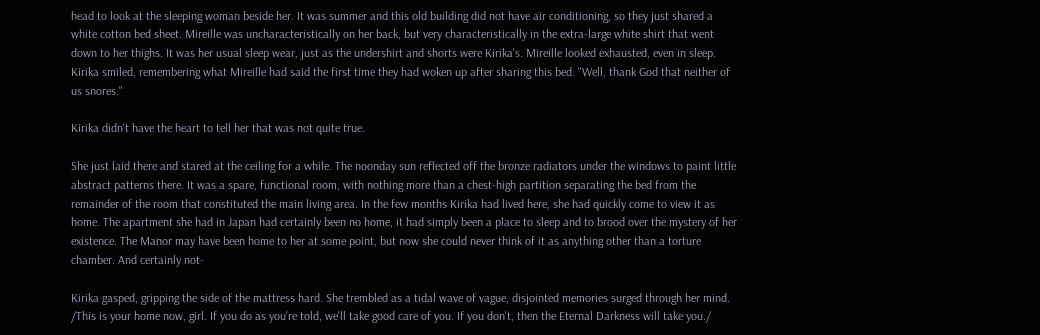head to look at the sleeping woman beside her. It was summer and this old building did not have air conditioning, so they just shared a white cotton bed sheet. Mireille was uncharacteristically on her back, but very characteristically in the extra-large white shirt that went down to her thighs. It was her usual sleep wear, just as the undershirt and shorts were Kirika's. Mireille looked exhausted, even in sleep. Kirika smiled, remembering what Mireille had said the first time they had woken up after sharing this bed. "Well, thank God that neither of us snores."

Kirika didn't have the heart to tell her that was not quite true.

She just laid there and stared at the ceiling for a while. The noonday sun reflected off the bronze radiators under the windows to paint little abstract patterns there. It was a spare, functional room, with nothing more than a chest-high partition separating the bed from the remainder of the room that constituted the main living area. In the few months Kirika had lived here, she had quickly come to view it as home. The apartment she had in Japan had certainly been no home, it had simply been a place to sleep and to brood over the mystery of her existence. The Manor may have been home to her at some point, but now she could never think of it as anything other than a torture chamber. And certainly not-

Kirika gasped, gripping the side of the mattress hard. She trembled as a tidal wave of vague, disjointed memories surged through her mind. /This is your home now, girl. If you do as you're told, we'll take good care of you. If you don't, then the Eternal Darkness will take you./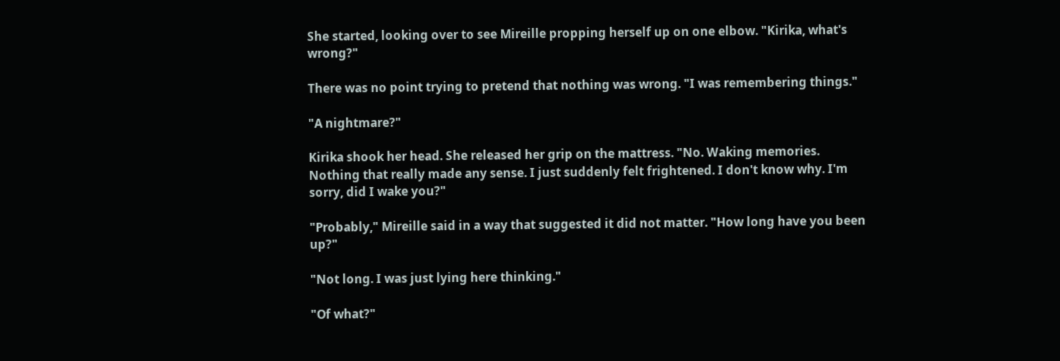She started, looking over to see Mireille propping herself up on one elbow. "Kirika, what's wrong?"

There was no point trying to pretend that nothing was wrong. "I was remembering things."

"A nightmare?"

Kirika shook her head. She released her grip on the mattress. "No. Waking memories. Nothing that really made any sense. I just suddenly felt frightened. I don't know why. I'm sorry, did I wake you?"

"Probably," Mireille said in a way that suggested it did not matter. "How long have you been up?"

"Not long. I was just lying here thinking."

"Of what?"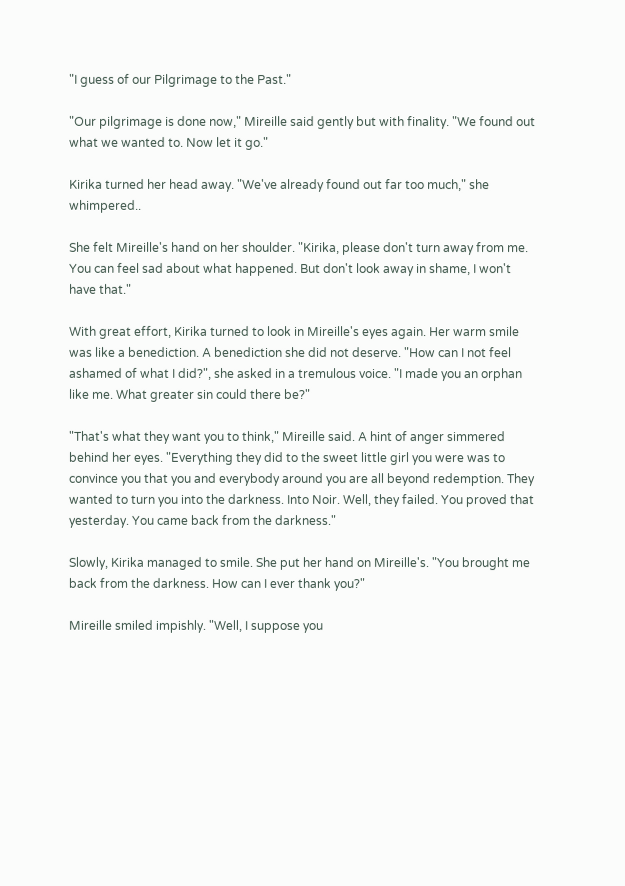"I guess of our Pilgrimage to the Past."

"Our pilgrimage is done now," Mireille said gently but with finality. "We found out what we wanted to. Now let it go."

Kirika turned her head away. "We've already found out far too much," she whimpered..

She felt Mireille's hand on her shoulder. "Kirika, please don't turn away from me. You can feel sad about what happened. But don't look away in shame, I won't have that."

With great effort, Kirika turned to look in Mireille's eyes again. Her warm smile was like a benediction. A benediction she did not deserve. "How can I not feel ashamed of what I did?", she asked in a tremulous voice. "I made you an orphan like me. What greater sin could there be?"

"That's what they want you to think," Mireille said. A hint of anger simmered behind her eyes. "Everything they did to the sweet little girl you were was to convince you that you and everybody around you are all beyond redemption. They wanted to turn you into the darkness. Into Noir. Well, they failed. You proved that yesterday. You came back from the darkness."

Slowly, Kirika managed to smile. She put her hand on Mireille's. "You brought me back from the darkness. How can I ever thank you?"

Mireille smiled impishly. "Well, I suppose you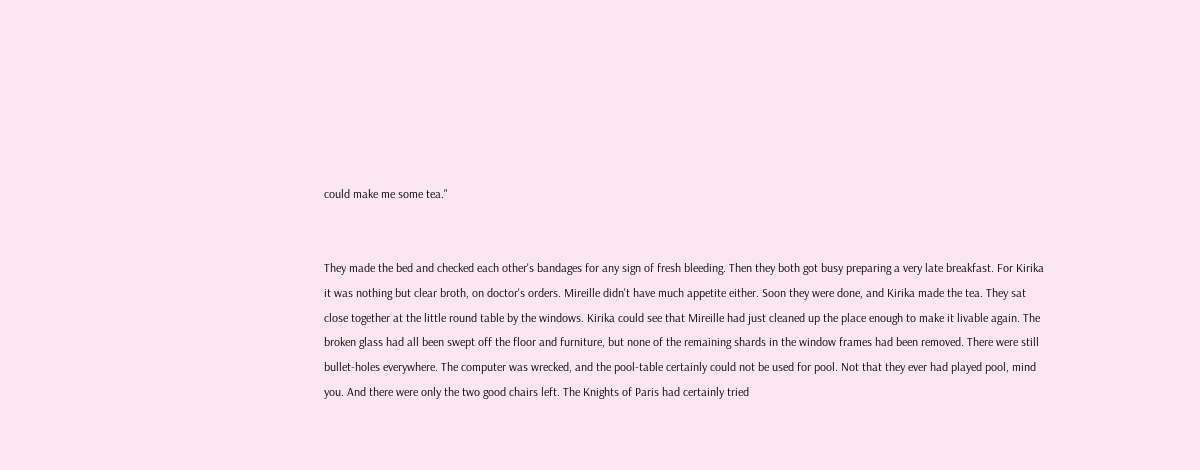could make me some tea."


They made the bed and checked each other's bandages for any sign of fresh bleeding. Then they both got busy preparing a very late breakfast. For Kirika it was nothing but clear broth, on doctor's orders. Mireille didn't have much appetite either. Soon they were done, and Kirika made the tea. They sat close together at the little round table by the windows. Kirika could see that Mireille had just cleaned up the place enough to make it livable again. The broken glass had all been swept off the floor and furniture, but none of the remaining shards in the window frames had been removed. There were still bullet-holes everywhere. The computer was wrecked, and the pool-table certainly could not be used for pool. Not that they ever had played pool, mind you. And there were only the two good chairs left. The Knights of Paris had certainly tried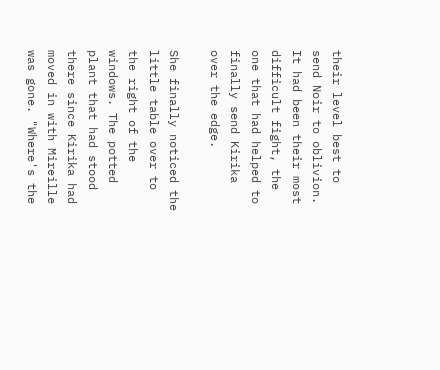their level best to send Noir to oblivion. It had been their most difficult fight, the one that had helped to finally send Kirika over the edge.

She finally noticed the little table over to the right of the windows. The potted plant that had stood there since Kirika had moved in with Mireille was gone. "Where's the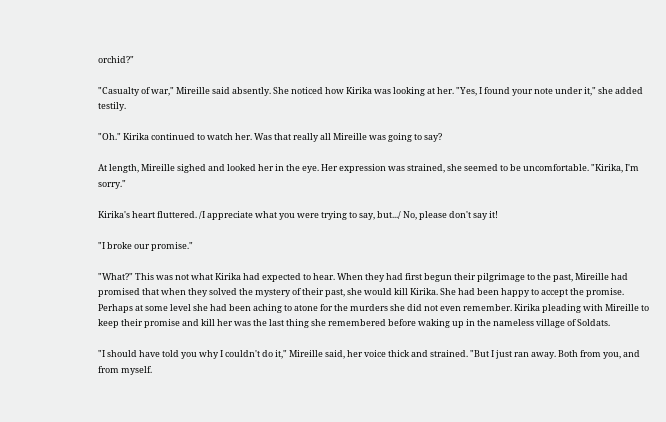orchid?"

"Casualty of war," Mireille said absently. She noticed how Kirika was looking at her. "Yes, I found your note under it," she added testily.

"Oh." Kirika continued to watch her. Was that really all Mireille was going to say?

At length, Mireille sighed and looked her in the eye. Her expression was strained, she seemed to be uncomfortable. "Kirika, I'm sorry."

Kirika's heart fluttered. /I appreciate what you were trying to say, but.../ No, please don't say it!

"I broke our promise."

"What?" This was not what Kirika had expected to hear. When they had first begun their pilgrimage to the past, Mireille had promised that when they solved the mystery of their past, she would kill Kirika. She had been happy to accept the promise. Perhaps at some level she had been aching to atone for the murders she did not even remember. Kirika pleading with Mireille to keep their promise and kill her was the last thing she remembered before waking up in the nameless village of Soldats.

"I should have told you why I couldn't do it," Mireille said, her voice thick and strained. "But I just ran away. Both from you, and from myself.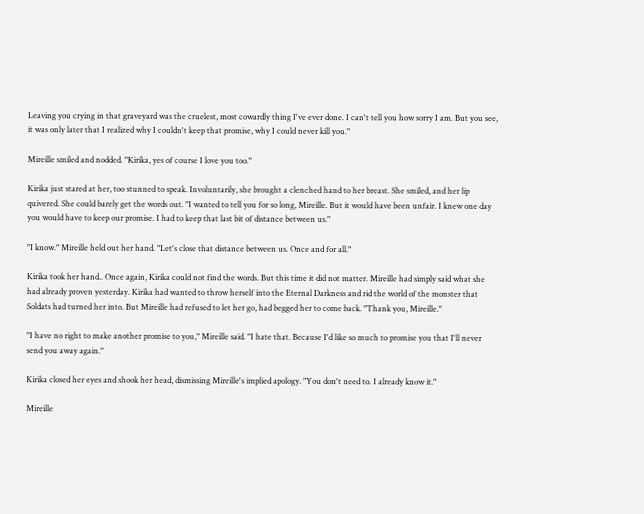Leaving you crying in that graveyard was the cruelest, most cowardly thing I've ever done. I can't tell you how sorry I am. But you see, it was only later that I realized why I couldn't keep that promise, why I could never kill you."

Mireille smiled and nodded. "Kirika, yes of course I love you too."

Kirika just stared at her, too stunned to speak. Involuntarily, she brought a clenched hand to her breast. She smiled, and her lip quivered. She could barely get the words out. "I wanted to tell you for so long, Mireille. But it would have been unfair. I knew one day you would have to keep our promise. I had to keep that last bit of distance between us."

"I know." Mireille held out her hand. "Let's close that distance between us. Once and for all."

Kirika took her hand.. Once again, Kirika could not find the words. But this time it did not matter. Mireille had simply said what she had already proven yesterday. Kirika had wanted to throw herself into the Eternal Darkness and rid the world of the monster that Soldats had turned her into. But Mireille had refused to let her go, had begged her to come back. "Thank you, Mireille."

"I have no right to make another promise to you," Mireille said. "I hate that. Because I'd like so much to promise you that I'll never send you away again."

Kirika closed her eyes and shook her head, dismissing Mireille's implied apology. "You don't need to. I already know it."

Mireille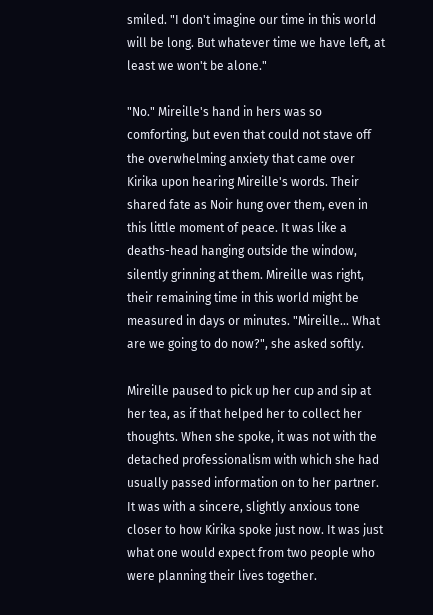smiled. "I don't imagine our time in this world will be long. But whatever time we have left, at least we won't be alone."

"No." Mireille's hand in hers was so comforting, but even that could not stave off the overwhelming anxiety that came over Kirika upon hearing Mireille's words. Their shared fate as Noir hung over them, even in this little moment of peace. It was like a deaths-head hanging outside the window, silently grinning at them. Mireille was right, their remaining time in this world might be measured in days or minutes. "Mireille... What are we going to do now?", she asked softly.

Mireille paused to pick up her cup and sip at her tea, as if that helped her to collect her thoughts. When she spoke, it was not with the detached professionalism with which she had usually passed information on to her partner. It was with a sincere, slightly anxious tone closer to how Kirika spoke just now. It was just what one would expect from two people who were planning their lives together.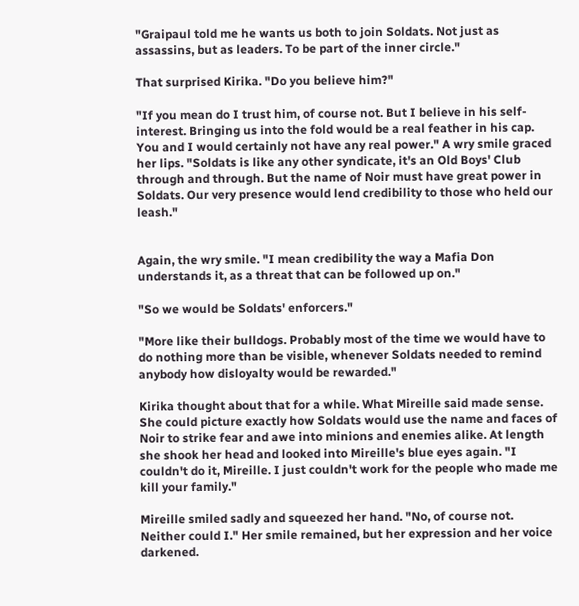"Graipaul told me he wants us both to join Soldats. Not just as assassins, but as leaders. To be part of the inner circle."

That surprised Kirika. "Do you believe him?"

"If you mean do I trust him, of course not. But I believe in his self-interest. Bringing us into the fold would be a real feather in his cap. You and I would certainly not have any real power." A wry smile graced her lips. "Soldats is like any other syndicate, it's an Old Boys' Club through and through. But the name of Noir must have great power in Soldats. Our very presence would lend credibility to those who held our leash."


Again, the wry smile. "I mean credibility the way a Mafia Don understands it, as a threat that can be followed up on."

"So we would be Soldats' enforcers."

"More like their bulldogs. Probably most of the time we would have to do nothing more than be visible, whenever Soldats needed to remind anybody how disloyalty would be rewarded."

Kirika thought about that for a while. What Mireille said made sense. She could picture exactly how Soldats would use the name and faces of Noir to strike fear and awe into minions and enemies alike. At length she shook her head and looked into Mireille's blue eyes again. "I couldn't do it, Mireille. I just couldn't work for the people who made me kill your family."

Mireille smiled sadly and squeezed her hand. "No, of course not. Neither could I." Her smile remained, but her expression and her voice darkened.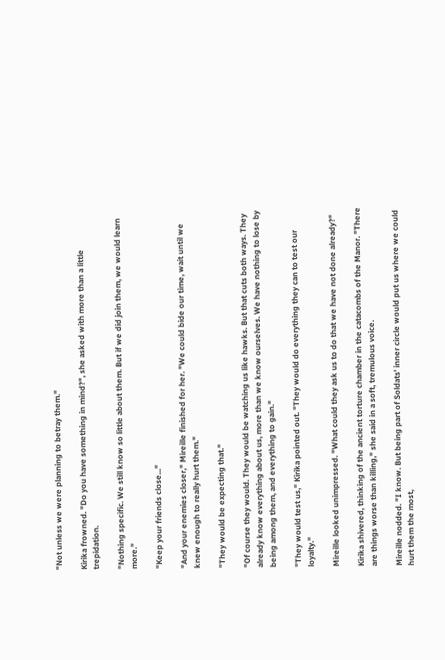"Not unless we were planning to betray them."

Kirika frowned. "Do you have something in mind?", she asked with more than a little trepidation.

"Nothing specific. We still know so little about them. But if we did join them, we would learn more."

"Keep your friends close..."

"And your enemies closer," Mireille finished for her. "We could bide our time, wait until we knew enough to really hurt them."

"They would be expecting that."

"Of course they would. They would be watching us like hawks. But that cuts both ways. They already know everything about us, more than we know ourselves. We have nothing to lose by being among them, and everything to gain."

"They would test us," Kirika pointed out. "They would do everything they can to test our loyalty."

Mireille looked unimpressed. "What could they ask us to do that we have not done already?"

Kirika shivered, thinking of the ancient torture chamber in the catacombs of the Manor. "There are things worse than killing," she said in a soft, tremulous voice.

Mireille nodded. "I know. But being part of Soldats' inner circle would put us where we could hurt them the most,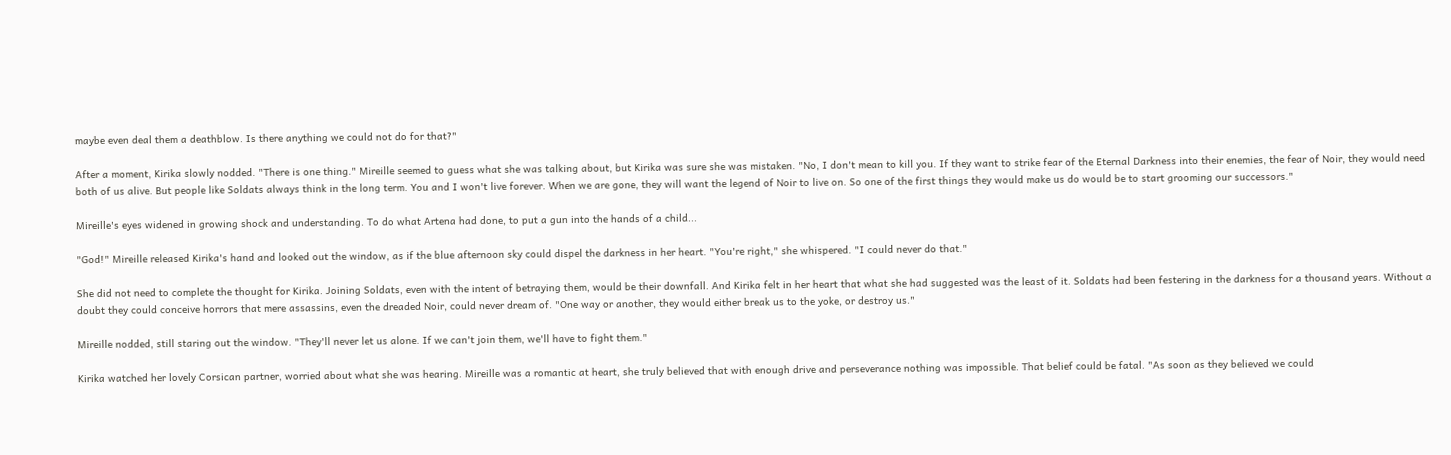maybe even deal them a deathblow. Is there anything we could not do for that?"

After a moment, Kirika slowly nodded. "There is one thing." Mireille seemed to guess what she was talking about, but Kirika was sure she was mistaken. "No, I don't mean to kill you. If they want to strike fear of the Eternal Darkness into their enemies, the fear of Noir, they would need both of us alive. But people like Soldats always think in the long term. You and I won't live forever. When we are gone, they will want the legend of Noir to live on. So one of the first things they would make us do would be to start grooming our successors."

Mireille's eyes widened in growing shock and understanding. To do what Artena had done, to put a gun into the hands of a child...

"God!" Mireille released Kirika's hand and looked out the window, as if the blue afternoon sky could dispel the darkness in her heart. "You're right," she whispered. "I could never do that."

She did not need to complete the thought for Kirika. Joining Soldats, even with the intent of betraying them, would be their downfall. And Kirika felt in her heart that what she had suggested was the least of it. Soldats had been festering in the darkness for a thousand years. Without a doubt they could conceive horrors that mere assassins, even the dreaded Noir, could never dream of. "One way or another, they would either break us to the yoke, or destroy us."

Mireille nodded, still staring out the window. "They'll never let us alone. If we can't join them, we'll have to fight them."

Kirika watched her lovely Corsican partner, worried about what she was hearing. Mireille was a romantic at heart, she truly believed that with enough drive and perseverance nothing was impossible. That belief could be fatal. "As soon as they believed we could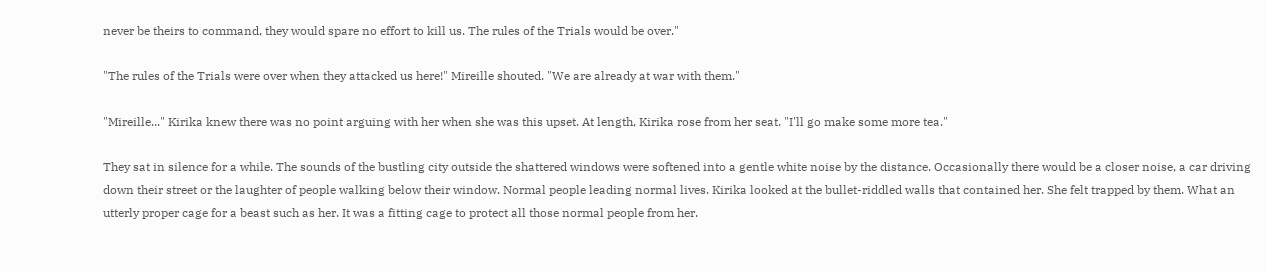never be theirs to command, they would spare no effort to kill us. The rules of the Trials would be over."

"The rules of the Trials were over when they attacked us here!" Mireille shouted. "We are already at war with them."

"Mireille..." Kirika knew there was no point arguing with her when she was this upset. At length, Kirika rose from her seat. "I'll go make some more tea."

They sat in silence for a while. The sounds of the bustling city outside the shattered windows were softened into a gentle white noise by the distance. Occasionally there would be a closer noise, a car driving down their street or the laughter of people walking below their window. Normal people leading normal lives. Kirika looked at the bullet-riddled walls that contained her. She felt trapped by them. What an utterly proper cage for a beast such as her. It was a fitting cage to protect all those normal people from her.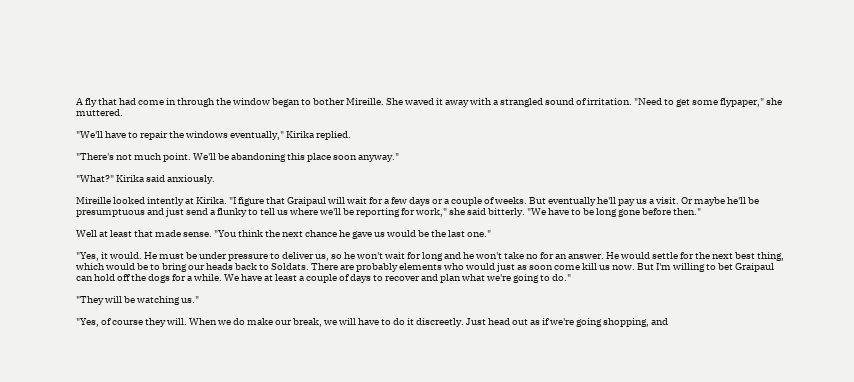A fly that had come in through the window began to bother Mireille. She waved it away with a strangled sound of irritation. "Need to get some flypaper," she muttered.

"We'll have to repair the windows eventually," Kirika replied.

"There's not much point. We'll be abandoning this place soon anyway."

"What?" Kirika said anxiously.

Mireille looked intently at Kirika. "I figure that Graipaul will wait for a few days or a couple of weeks. But eventually he'll pay us a visit. Or maybe he'll be presumptuous and just send a flunky to tell us where we'll be reporting for work," she said bitterly. "We have to be long gone before then."

Well at least that made sense. "You think the next chance he gave us would be the last one."

"Yes, it would. He must be under pressure to deliver us, so he won't wait for long and he won't take no for an answer. He would settle for the next best thing, which would be to bring our heads back to Soldats. There are probably elements who would just as soon come kill us now. But I'm willing to bet Graipaul can hold off the dogs for a while. We have at least a couple of days to recover and plan what we're going to do."

"They will be watching us."

"Yes, of course they will. When we do make our break, we will have to do it discreetly. Just head out as if we're going shopping, and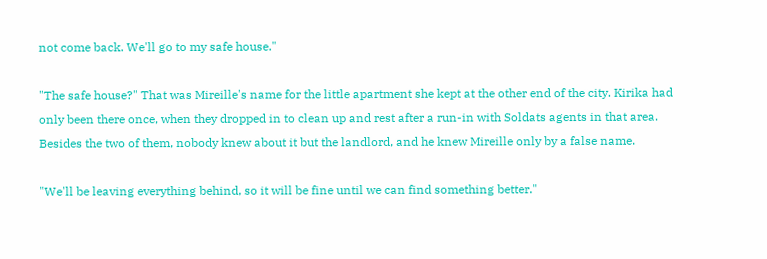not come back. We'll go to my safe house."

"The safe house?" That was Mireille's name for the little apartment she kept at the other end of the city. Kirika had only been there once, when they dropped in to clean up and rest after a run-in with Soldats agents in that area. Besides the two of them, nobody knew about it but the landlord, and he knew Mireille only by a false name.

"We'll be leaving everything behind, so it will be fine until we can find something better."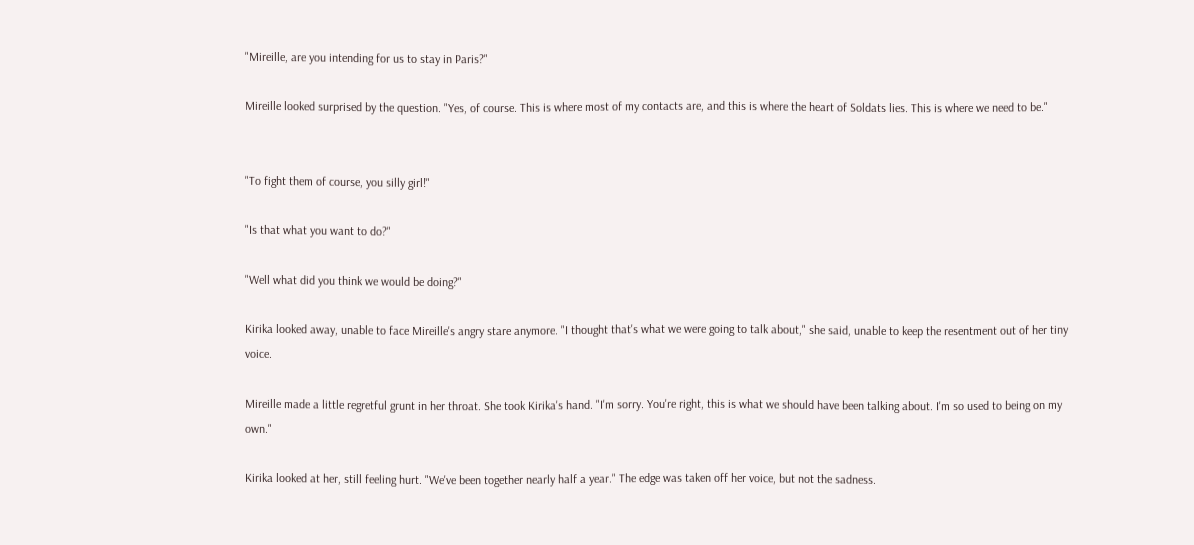"Mireille, are you intending for us to stay in Paris?"

Mireille looked surprised by the question. "Yes, of course. This is where most of my contacts are, and this is where the heart of Soldats lies. This is where we need to be."


"To fight them of course, you silly girl!"

"Is that what you want to do?"

"Well what did you think we would be doing?"

Kirika looked away, unable to face Mireille's angry stare anymore. "I thought that's what we were going to talk about," she said, unable to keep the resentment out of her tiny voice.

Mireille made a little regretful grunt in her throat. She took Kirika's hand. "I'm sorry. You're right, this is what we should have been talking about. I'm so used to being on my own."

Kirika looked at her, still feeling hurt. "We've been together nearly half a year." The edge was taken off her voice, but not the sadness.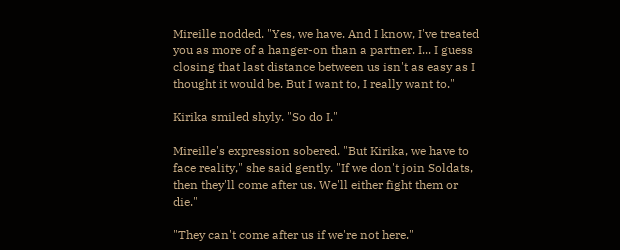Mireille nodded. "Yes, we have. And I know, I've treated you as more of a hanger-on than a partner. I... I guess closing that last distance between us isn't as easy as I thought it would be. But I want to, I really want to."

Kirika smiled shyly. "So do I."

Mireille's expression sobered. "But Kirika, we have to face reality," she said gently. "If we don't join Soldats, then they'll come after us. We'll either fight them or die."

"They can't come after us if we're not here."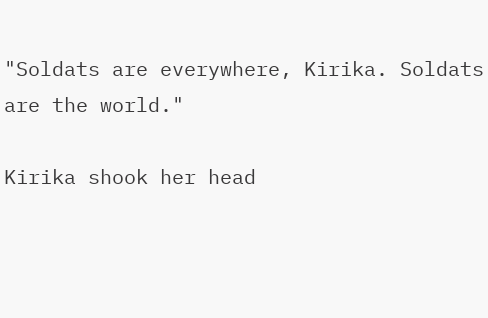"Soldats are everywhere, Kirika. Soldats are the world."

Kirika shook her head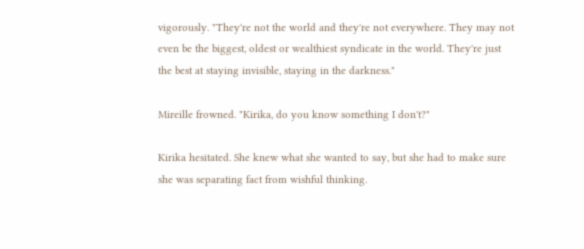vigorously. "They're not the world and they're not everywhere. They may not even be the biggest, oldest or wealthiest syndicate in the world. They're just the best at staying invisible, staying in the darkness."

Mireille frowned. "Kirika, do you know something I don't?"

Kirika hesitated. She knew what she wanted to say, but she had to make sure she was separating fact from wishful thinking.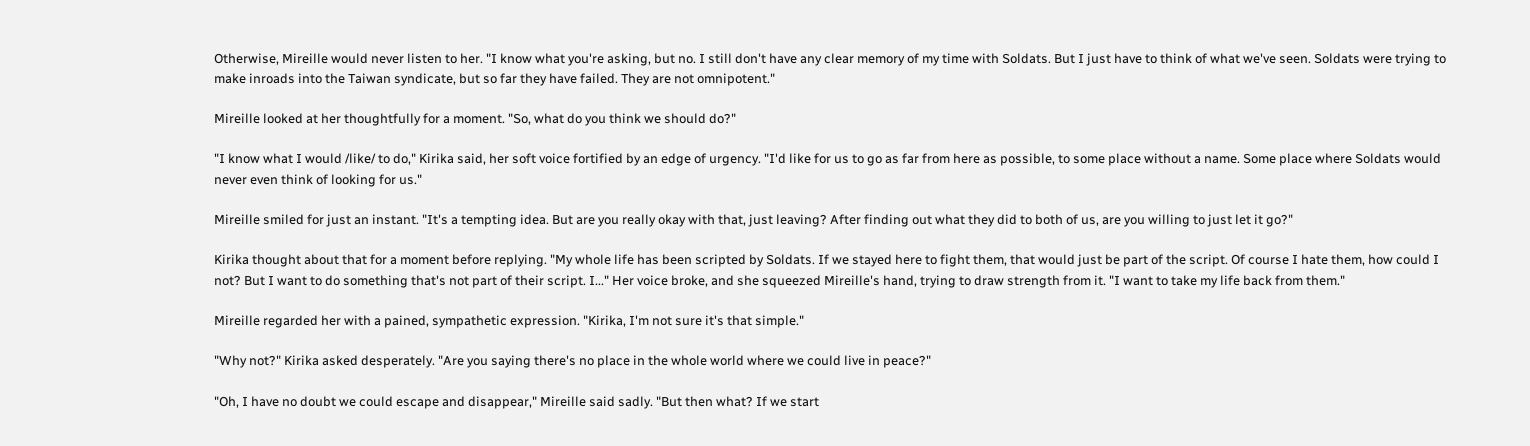Otherwise, Mireille would never listen to her. "I know what you're asking, but no. I still don't have any clear memory of my time with Soldats. But I just have to think of what we've seen. Soldats were trying to make inroads into the Taiwan syndicate, but so far they have failed. They are not omnipotent."

Mireille looked at her thoughtfully for a moment. "So, what do you think we should do?"

"I know what I would /like/ to do," Kirika said, her soft voice fortified by an edge of urgency. "I'd like for us to go as far from here as possible, to some place without a name. Some place where Soldats would never even think of looking for us."

Mireille smiled for just an instant. "It's a tempting idea. But are you really okay with that, just leaving? After finding out what they did to both of us, are you willing to just let it go?"

Kirika thought about that for a moment before replying. "My whole life has been scripted by Soldats. If we stayed here to fight them, that would just be part of the script. Of course I hate them, how could I not? But I want to do something that's not part of their script. I..." Her voice broke, and she squeezed Mireille's hand, trying to draw strength from it. "I want to take my life back from them."

Mireille regarded her with a pained, sympathetic expression. "Kirika, I'm not sure it's that simple."

"Why not?" Kirika asked desperately. "Are you saying there's no place in the whole world where we could live in peace?"

"Oh, I have no doubt we could escape and disappear," Mireille said sadly. "But then what? If we start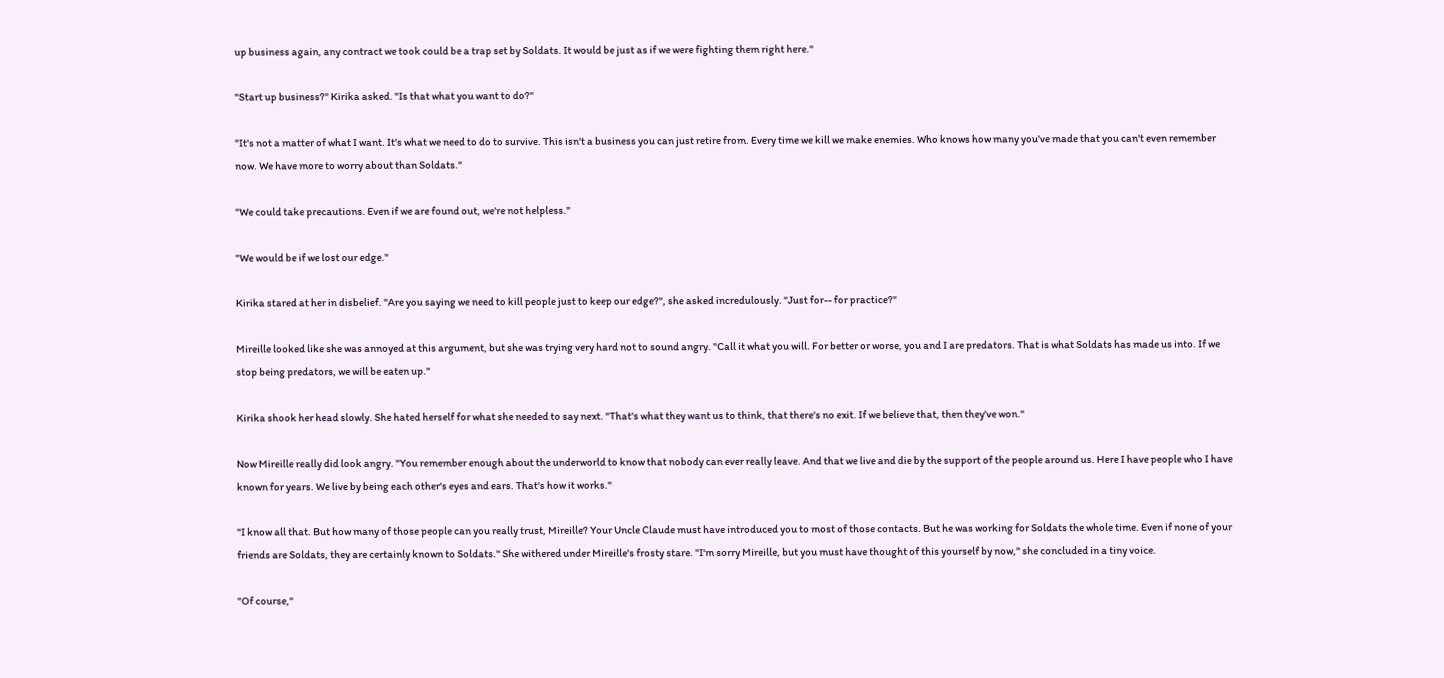up business again, any contract we took could be a trap set by Soldats. It would be just as if we were fighting them right here."

"Start up business?" Kirika asked. "Is that what you want to do?"

"It's not a matter of what I want. It's what we need to do to survive. This isn't a business you can just retire from. Every time we kill we make enemies. Who knows how many you've made that you can't even remember now. We have more to worry about than Soldats."

"We could take precautions. Even if we are found out, we're not helpless."

"We would be if we lost our edge."

Kirika stared at her in disbelief. "Are you saying we need to kill people just to keep our edge?", she asked incredulously. "Just for-- for practice?"

Mireille looked like she was annoyed at this argument, but she was trying very hard not to sound angry. "Call it what you will. For better or worse, you and I are predators. That is what Soldats has made us into. If we stop being predators, we will be eaten up."

Kirika shook her head slowly. She hated herself for what she needed to say next. "That's what they want us to think, that there's no exit. If we believe that, then they've won."

Now Mireille really did look angry. "You remember enough about the underworld to know that nobody can ever really leave. And that we live and die by the support of the people around us. Here I have people who I have known for years. We live by being each other's eyes and ears. That's how it works."

"I know all that. But how many of those people can you really trust, Mireille? Your Uncle Claude must have introduced you to most of those contacts. But he was working for Soldats the whole time. Even if none of your friends are Soldats, they are certainly known to Soldats." She withered under Mireille's frosty stare. "I'm sorry Mireille, but you must have thought of this yourself by now," she concluded in a tiny voice.

"Of course,"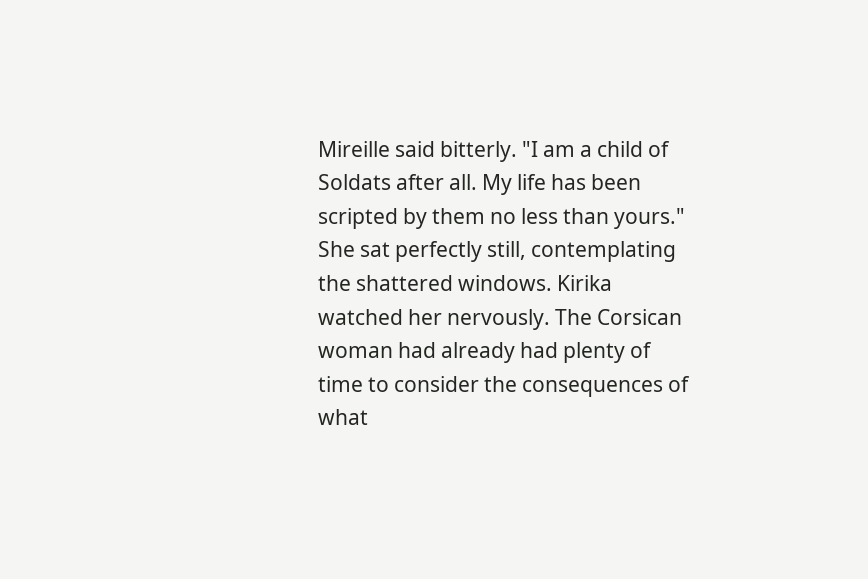Mireille said bitterly. "I am a child of Soldats after all. My life has been scripted by them no less than yours." She sat perfectly still, contemplating the shattered windows. Kirika watched her nervously. The Corsican woman had already had plenty of time to consider the consequences of what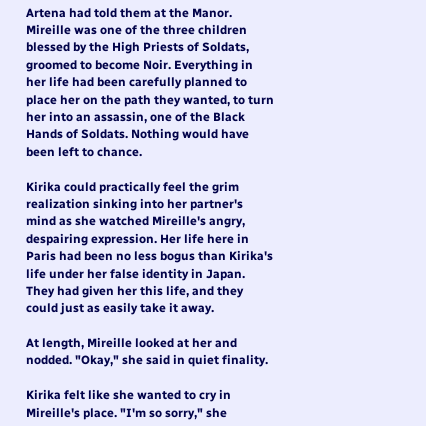Artena had told them at the Manor. Mireille was one of the three children blessed by the High Priests of Soldats, groomed to become Noir. Everything in her life had been carefully planned to place her on the path they wanted, to turn her into an assassin, one of the Black Hands of Soldats. Nothing would have been left to chance.

Kirika could practically feel the grim realization sinking into her partner's mind as she watched Mireille's angry, despairing expression. Her life here in Paris had been no less bogus than Kirika's life under her false identity in Japan. They had given her this life, and they could just as easily take it away.

At length, Mireille looked at her and nodded. "Okay," she said in quiet finality.

Kirika felt like she wanted to cry in Mireille's place. "I'm so sorry," she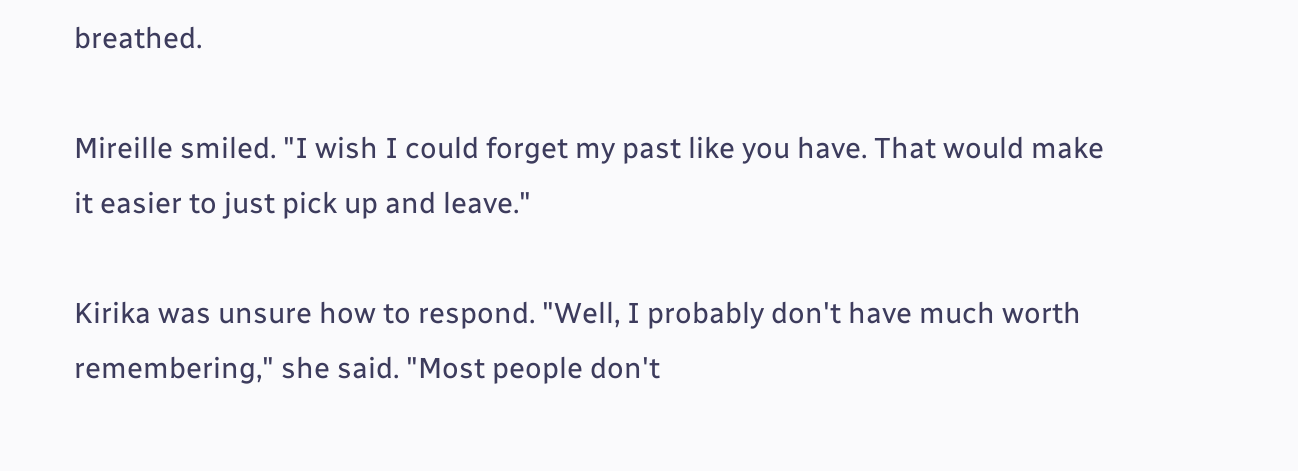breathed.

Mireille smiled. "I wish I could forget my past like you have. That would make it easier to just pick up and leave."

Kirika was unsure how to respond. "Well, I probably don't have much worth remembering," she said. "Most people don't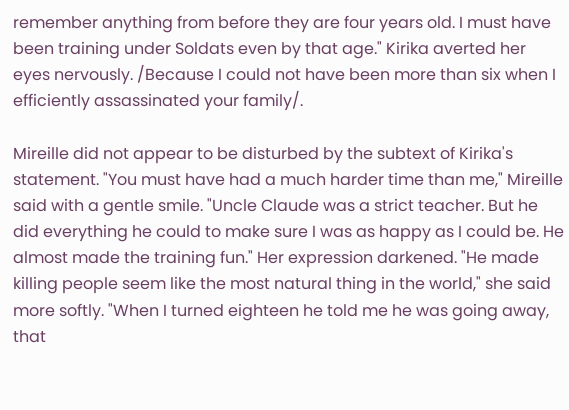remember anything from before they are four years old. I must have been training under Soldats even by that age." Kirika averted her eyes nervously. /Because I could not have been more than six when I efficiently assassinated your family/.

Mireille did not appear to be disturbed by the subtext of Kirika's statement. "You must have had a much harder time than me," Mireille said with a gentle smile. "Uncle Claude was a strict teacher. But he did everything he could to make sure I was as happy as I could be. He almost made the training fun." Her expression darkened. "He made killing people seem like the most natural thing in the world," she said more softly. "When I turned eighteen he told me he was going away, that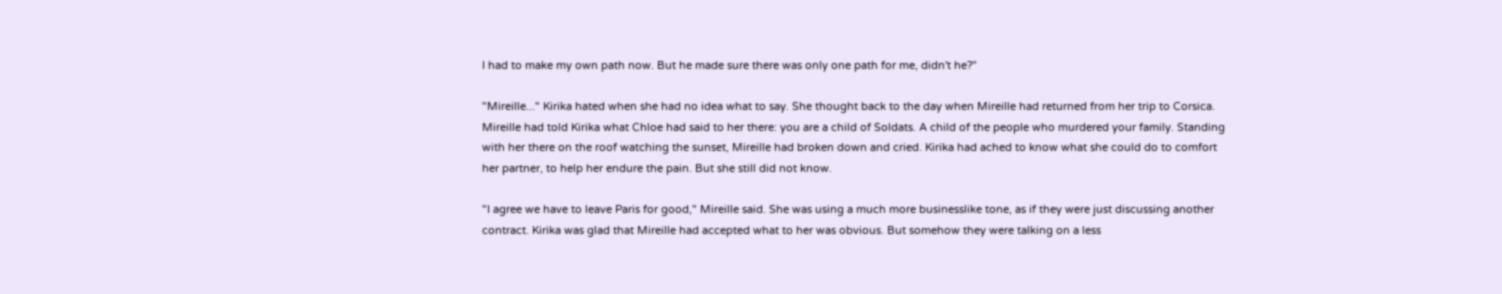I had to make my own path now. But he made sure there was only one path for me, didn't he?"

"Mireille..." Kirika hated when she had no idea what to say. She thought back to the day when Mireille had returned from her trip to Corsica. Mireille had told Kirika what Chloe had said to her there: you are a child of Soldats. A child of the people who murdered your family. Standing with her there on the roof watching the sunset, Mireille had broken down and cried. Kirika had ached to know what she could do to comfort her partner, to help her endure the pain. But she still did not know.

"I agree we have to leave Paris for good," Mireille said. She was using a much more businesslike tone, as if they were just discussing another contract. Kirika was glad that Mireille had accepted what to her was obvious. But somehow they were talking on a less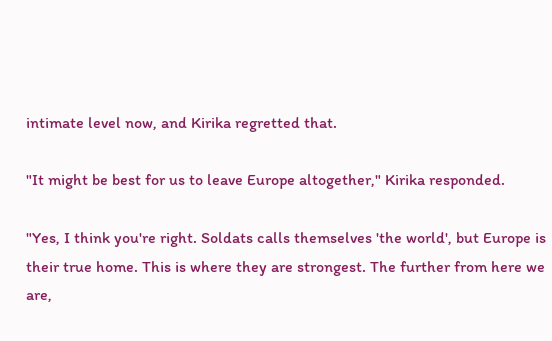intimate level now, and Kirika regretted that.

"It might be best for us to leave Europe altogether," Kirika responded.

"Yes, I think you're right. Soldats calls themselves 'the world', but Europe is their true home. This is where they are strongest. The further from here we are,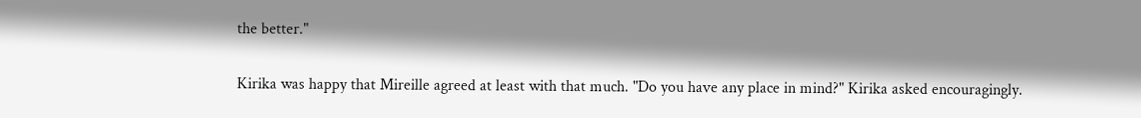the better."

Kirika was happy that Mireille agreed at least with that much. "Do you have any place in mind?" Kirika asked encouragingly.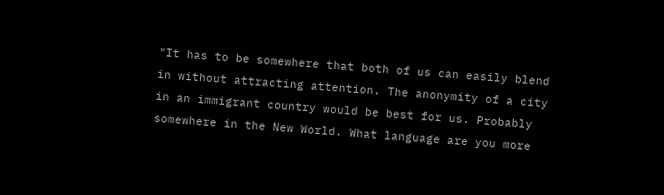"It has to be somewhere that both of us can easily blend in without attracting attention. The anonymity of a city in an immigrant country would be best for us. Probably somewhere in the New World. What language are you more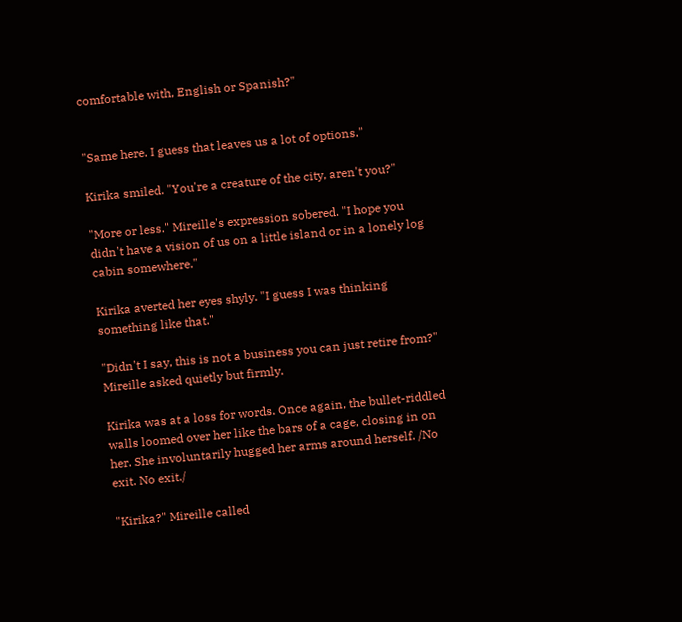comfortable with, English or Spanish?"


"Same here. I guess that leaves us a lot of options."

Kirika smiled. "You're a creature of the city, aren't you?"

"More or less." Mireille's expression sobered. "I hope you didn't have a vision of us on a little island or in a lonely log cabin somewhere."

Kirika averted her eyes shyly. "I guess I was thinking something like that."

"Didn't I say, this is not a business you can just retire from?" Mireille asked quietly but firmly.

Kirika was at a loss for words. Once again, the bullet-riddled walls loomed over her like the bars of a cage, closing in on her. She involuntarily hugged her arms around herself. /No exit. No exit./

"Kirika?" Mireille called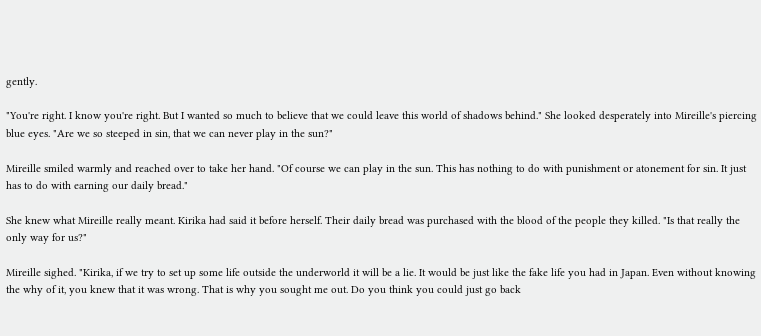gently.

"You're right. I know you're right. But I wanted so much to believe that we could leave this world of shadows behind." She looked desperately into Mireille's piercing blue eyes. "Are we so steeped in sin, that we can never play in the sun?"

Mireille smiled warmly and reached over to take her hand. "Of course we can play in the sun. This has nothing to do with punishment or atonement for sin. It just has to do with earning our daily bread."

She knew what Mireille really meant. Kirika had said it before herself. Their daily bread was purchased with the blood of the people they killed. "Is that really the only way for us?"

Mireille sighed. "Kirika, if we try to set up some life outside the underworld it will be a lie. It would be just like the fake life you had in Japan. Even without knowing the why of it, you knew that it was wrong. That is why you sought me out. Do you think you could just go back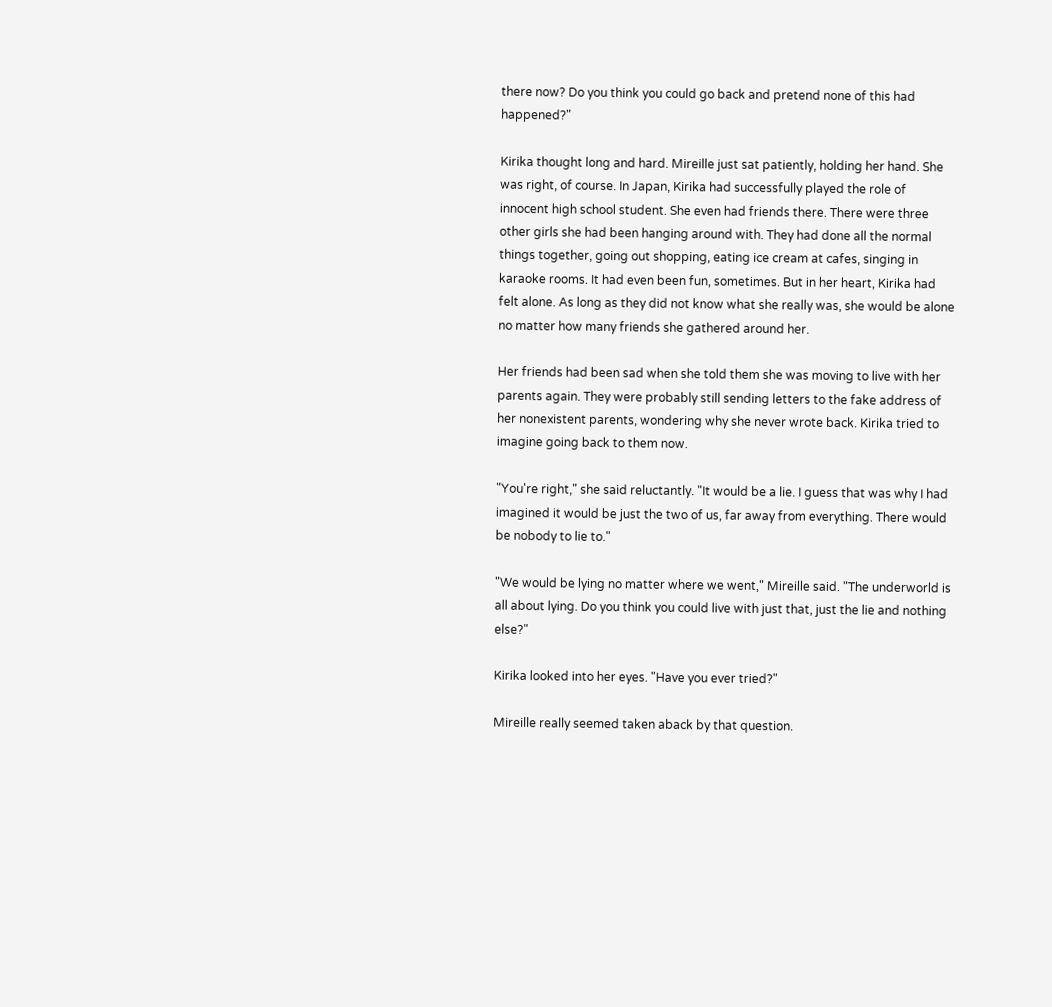there now? Do you think you could go back and pretend none of this had happened?"

Kirika thought long and hard. Mireille just sat patiently, holding her hand. She was right, of course. In Japan, Kirika had successfully played the role of innocent high school student. She even had friends there. There were three other girls she had been hanging around with. They had done all the normal things together, going out shopping, eating ice cream at cafes, singing in karaoke rooms. It had even been fun, sometimes. But in her heart, Kirika had felt alone. As long as they did not know what she really was, she would be alone no matter how many friends she gathered around her.

Her friends had been sad when she told them she was moving to live with her parents again. They were probably still sending letters to the fake address of her nonexistent parents, wondering why she never wrote back. Kirika tried to imagine going back to them now.

"You're right," she said reluctantly. "It would be a lie. I guess that was why I had imagined it would be just the two of us, far away from everything. There would be nobody to lie to."

"We would be lying no matter where we went," Mireille said. "The underworld is all about lying. Do you think you could live with just that, just the lie and nothing else?"

Kirika looked into her eyes. "Have you ever tried?"

Mireille really seemed taken aback by that question.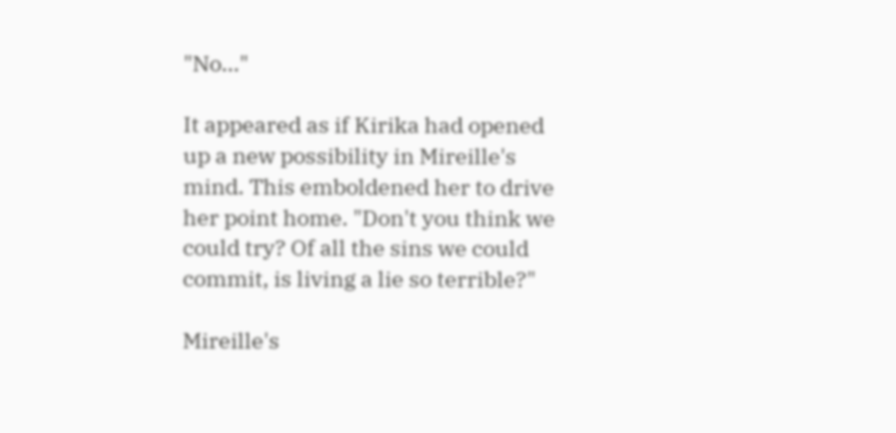"No..."

It appeared as if Kirika had opened up a new possibility in Mireille's mind. This emboldened her to drive her point home. "Don't you think we could try? Of all the sins we could commit, is living a lie so terrible?"

Mireille's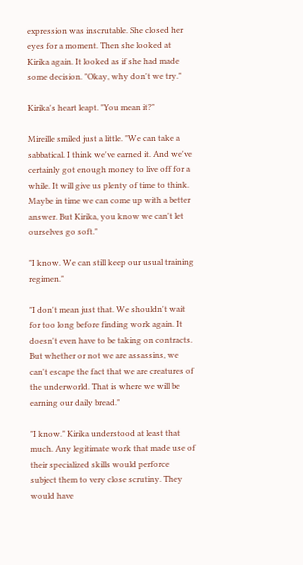expression was inscrutable. She closed her eyes for a moment. Then she looked at Kirika again. It looked as if she had made some decision. "Okay, why don't we try."

Kirika's heart leapt. "You mean it?"

Mireille smiled just a little. "We can take a sabbatical. I think we've earned it. And we've certainly got enough money to live off for a while. It will give us plenty of time to think. Maybe in time we can come up with a better answer. But Kirika, you know we can't let ourselves go soft."

"I know. We can still keep our usual training regimen."

"I don't mean just that. We shouldn't wait for too long before finding work again. It doesn't even have to be taking on contracts. But whether or not we are assassins, we can't escape the fact that we are creatures of the underworld. That is where we will be earning our daily bread."

"I know." Kirika understood at least that much. Any legitimate work that made use of their specialized skills would perforce subject them to very close scrutiny. They would have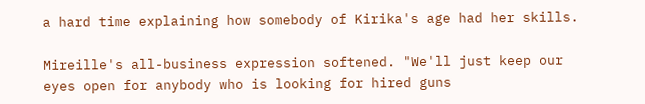a hard time explaining how somebody of Kirika's age had her skills.

Mireille's all-business expression softened. "We'll just keep our eyes open for anybody who is looking for hired guns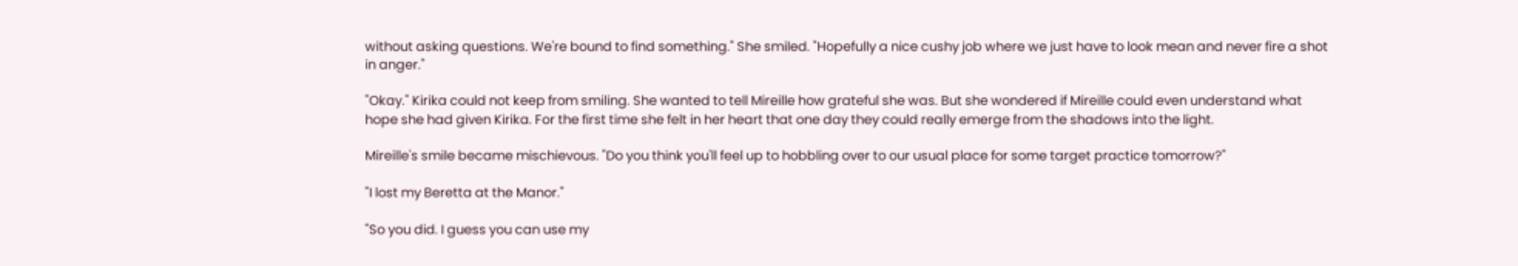without asking questions. We're bound to find something." She smiled. "Hopefully a nice cushy job where we just have to look mean and never fire a shot in anger."

"Okay." Kirika could not keep from smiling. She wanted to tell Mireille how grateful she was. But she wondered if Mireille could even understand what hope she had given Kirika. For the first time she felt in her heart that one day they could really emerge from the shadows into the light.

Mireille's smile became mischievous. "Do you think you'll feel up to hobbling over to our usual place for some target practice tomorrow?"

"I lost my Beretta at the Manor."

"So you did. I guess you can use my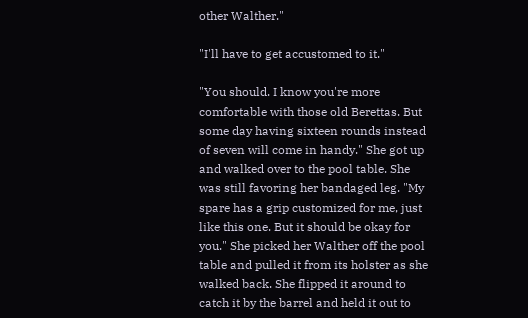other Walther."

"I'll have to get accustomed to it."

"You should. I know you're more comfortable with those old Berettas. But some day having sixteen rounds instead of seven will come in handy." She got up and walked over to the pool table. She was still favoring her bandaged leg. "My spare has a grip customized for me, just like this one. But it should be okay for you." She picked her Walther off the pool table and pulled it from its holster as she walked back. She flipped it around to catch it by the barrel and held it out to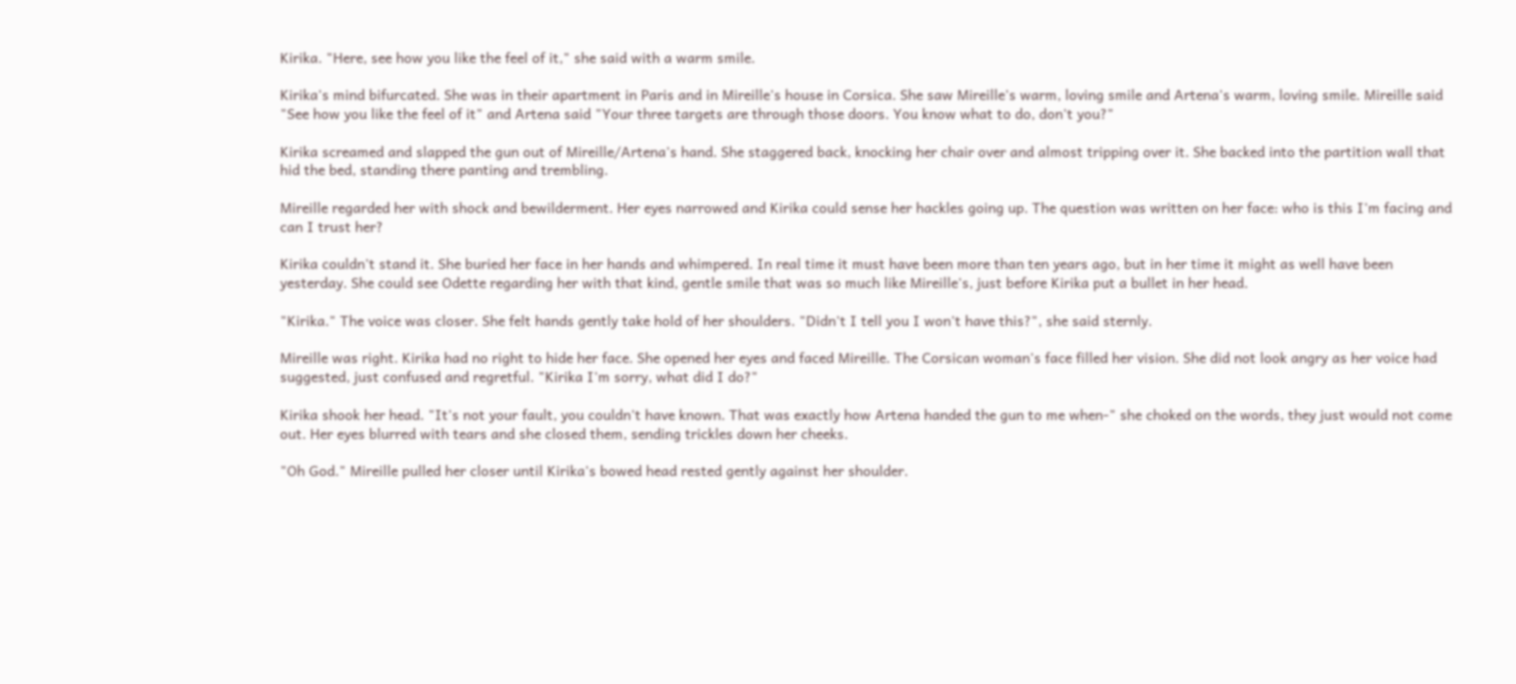Kirika. "Here, see how you like the feel of it," she said with a warm smile.

Kirika's mind bifurcated. She was in their apartment in Paris and in Mireille's house in Corsica. She saw Mireille's warm, loving smile and Artena's warm, loving smile. Mireille said "See how you like the feel of it" and Artena said "Your three targets are through those doors. You know what to do, don't you?"

Kirika screamed and slapped the gun out of Mireille/Artena's hand. She staggered back, knocking her chair over and almost tripping over it. She backed into the partition wall that hid the bed, standing there panting and trembling.

Mireille regarded her with shock and bewilderment. Her eyes narrowed and Kirika could sense her hackles going up. The question was written on her face: who is this I'm facing and can I trust her?

Kirika couldn't stand it. She buried her face in her hands and whimpered. In real time it must have been more than ten years ago, but in her time it might as well have been yesterday. She could see Odette regarding her with that kind, gentle smile that was so much like Mireille's, just before Kirika put a bullet in her head.

"Kirika." The voice was closer. She felt hands gently take hold of her shoulders. "Didn't I tell you I won't have this?", she said sternly.

Mireille was right. Kirika had no right to hide her face. She opened her eyes and faced Mireille. The Corsican woman's face filled her vision. She did not look angry as her voice had suggested, just confused and regretful. "Kirika I'm sorry, what did I do?"

Kirika shook her head. "It's not your fault, you couldn't have known. That was exactly how Artena handed the gun to me when-" she choked on the words, they just would not come out. Her eyes blurred with tears and she closed them, sending trickles down her cheeks.

"Oh God." Mireille pulled her closer until Kirika's bowed head rested gently against her shoulder.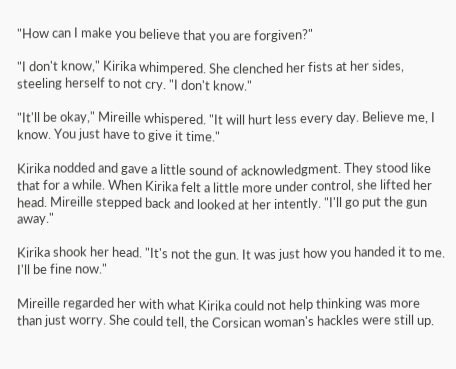"How can I make you believe that you are forgiven?"

"I don't know," Kirika whimpered. She clenched her fists at her sides, steeling herself to not cry. "I don't know."

"It'll be okay," Mireille whispered. "It will hurt less every day. Believe me, I know. You just have to give it time."

Kirika nodded and gave a little sound of acknowledgment. They stood like that for a while. When Kirika felt a little more under control, she lifted her head. Mireille stepped back and looked at her intently. "I'll go put the gun away."

Kirika shook her head. "It's not the gun. It was just how you handed it to me. I'll be fine now."

Mireille regarded her with what Kirika could not help thinking was more than just worry. She could tell, the Corsican woman's hackles were still up.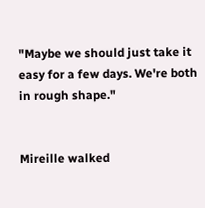"Maybe we should just take it easy for a few days. We're both in rough shape."


Mireille walked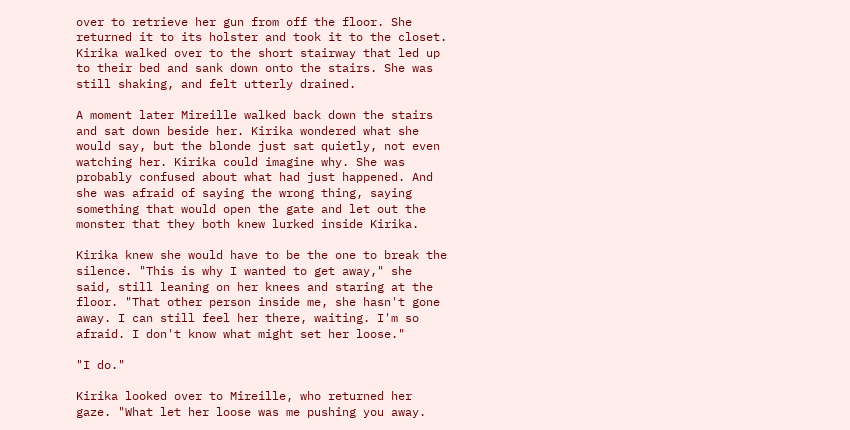over to retrieve her gun from off the floor. She returned it to its holster and took it to the closet. Kirika walked over to the short stairway that led up to their bed and sank down onto the stairs. She was still shaking, and felt utterly drained.

A moment later Mireille walked back down the stairs and sat down beside her. Kirika wondered what she would say, but the blonde just sat quietly, not even watching her. Kirika could imagine why. She was probably confused about what had just happened. And she was afraid of saying the wrong thing, saying something that would open the gate and let out the monster that they both knew lurked inside Kirika.

Kirika knew she would have to be the one to break the silence. "This is why I wanted to get away," she said, still leaning on her knees and staring at the floor. "That other person inside me, she hasn't gone away. I can still feel her there, waiting. I'm so afraid. I don't know what might set her loose."

"I do."

Kirika looked over to Mireille, who returned her gaze. "What let her loose was me pushing you away.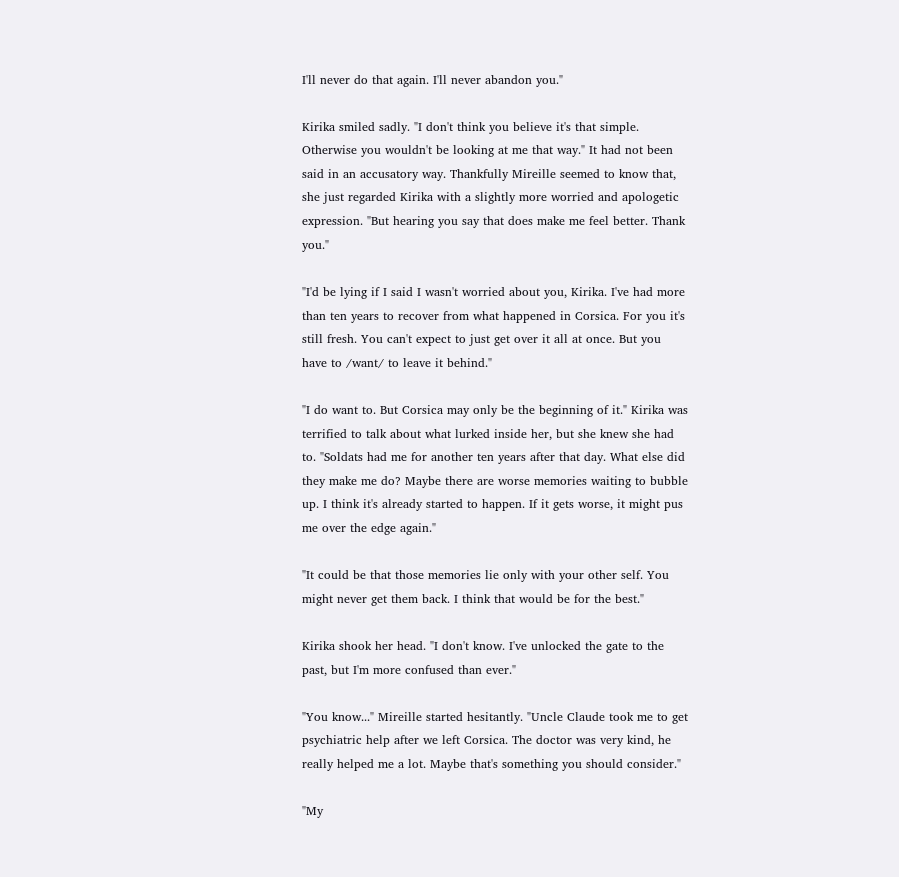I'll never do that again. I'll never abandon you."

Kirika smiled sadly. "I don't think you believe it's that simple. Otherwise you wouldn't be looking at me that way." It had not been said in an accusatory way. Thankfully Mireille seemed to know that, she just regarded Kirika with a slightly more worried and apologetic expression. "But hearing you say that does make me feel better. Thank you."

"I'd be lying if I said I wasn't worried about you, Kirika. I've had more than ten years to recover from what happened in Corsica. For you it's still fresh. You can't expect to just get over it all at once. But you have to /want/ to leave it behind."

"I do want to. But Corsica may only be the beginning of it." Kirika was terrified to talk about what lurked inside her, but she knew she had to. "Soldats had me for another ten years after that day. What else did they make me do? Maybe there are worse memories waiting to bubble up. I think it's already started to happen. If it gets worse, it might pus me over the edge again."

"It could be that those memories lie only with your other self. You might never get them back. I think that would be for the best."

Kirika shook her head. "I don't know. I've unlocked the gate to the past, but I'm more confused than ever."

"You know..." Mireille started hesitantly. "Uncle Claude took me to get psychiatric help after we left Corsica. The doctor was very kind, he really helped me a lot. Maybe that's something you should consider."

"My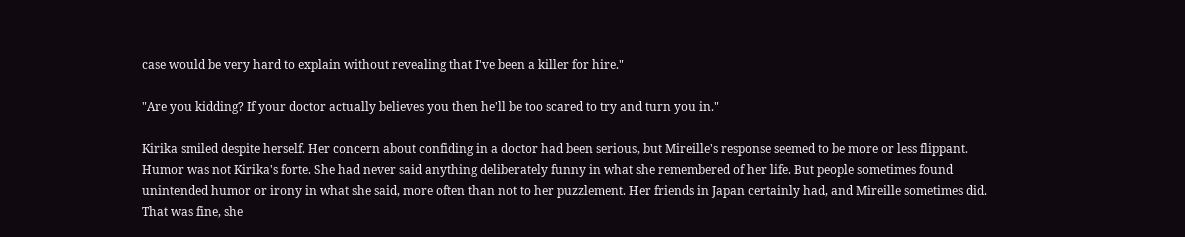case would be very hard to explain without revealing that I've been a killer for hire."

"Are you kidding? If your doctor actually believes you then he'll be too scared to try and turn you in."

Kirika smiled despite herself. Her concern about confiding in a doctor had been serious, but Mireille's response seemed to be more or less flippant. Humor was not Kirika's forte. She had never said anything deliberately funny in what she remembered of her life. But people sometimes found unintended humor or irony in what she said, more often than not to her puzzlement. Her friends in Japan certainly had, and Mireille sometimes did. That was fine, she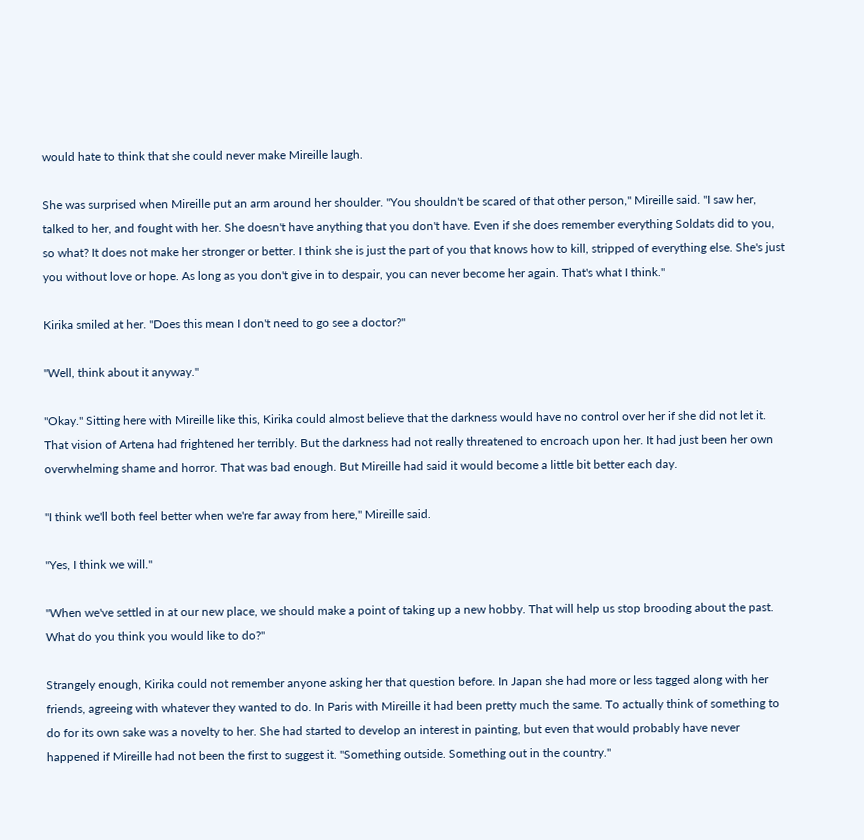would hate to think that she could never make Mireille laugh.

She was surprised when Mireille put an arm around her shoulder. "You shouldn't be scared of that other person," Mireille said. "I saw her, talked to her, and fought with her. She doesn't have anything that you don't have. Even if she does remember everything Soldats did to you, so what? It does not make her stronger or better. I think she is just the part of you that knows how to kill, stripped of everything else. She's just you without love or hope. As long as you don't give in to despair, you can never become her again. That's what I think."

Kirika smiled at her. "Does this mean I don't need to go see a doctor?"

"Well, think about it anyway."

"Okay." Sitting here with Mireille like this, Kirika could almost believe that the darkness would have no control over her if she did not let it. That vision of Artena had frightened her terribly. But the darkness had not really threatened to encroach upon her. It had just been her own overwhelming shame and horror. That was bad enough. But Mireille had said it would become a little bit better each day.

"I think we'll both feel better when we're far away from here," Mireille said.

"Yes, I think we will."

"When we've settled in at our new place, we should make a point of taking up a new hobby. That will help us stop brooding about the past. What do you think you would like to do?"

Strangely enough, Kirika could not remember anyone asking her that question before. In Japan she had more or less tagged along with her friends, agreeing with whatever they wanted to do. In Paris with Mireille it had been pretty much the same. To actually think of something to do for its own sake was a novelty to her. She had started to develop an interest in painting, but even that would probably have never happened if Mireille had not been the first to suggest it. "Something outside. Something out in the country."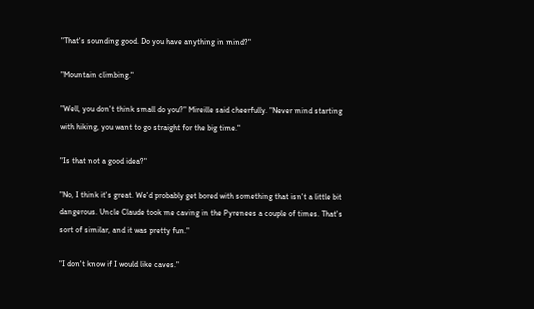"That's sounding good. Do you have anything in mind?"

"Mountain climbing."

"Well, you don't think small do you?" Mireille said cheerfully. "Never mind starting with hiking, you want to go straight for the big time."

"Is that not a good idea?"

"No, I think it's great. We'd probably get bored with something that isn't a little bit dangerous. Uncle Claude took me caving in the Pyrenees a couple of times. That's sort of similar, and it was pretty fun."

"I don't know if I would like caves."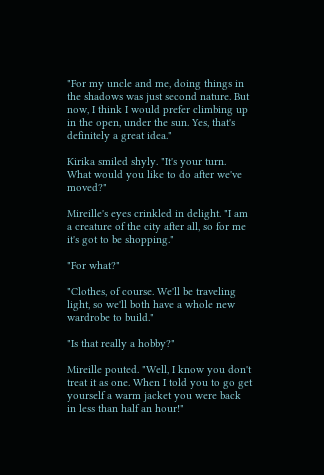"For my uncle and me, doing things in the shadows was just second nature. But now, I think I would prefer climbing up in the open, under the sun. Yes, that's definitely a great idea."

Kirika smiled shyly. "It's your turn. What would you like to do after we've moved?"

Mireille's eyes crinkled in delight. "I am a creature of the city after all, so for me it's got to be shopping."

"For what?"

"Clothes, of course. We'll be traveling light, so we'll both have a whole new wardrobe to build."

"Is that really a hobby?"

Mireille pouted. "Well, I know you don't treat it as one. When I told you to go get yourself a warm jacket you were back in less than half an hour!"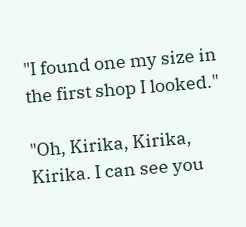"I found one my size in the first shop I looked."

"Oh, Kirika, Kirika, Kirika. I can see you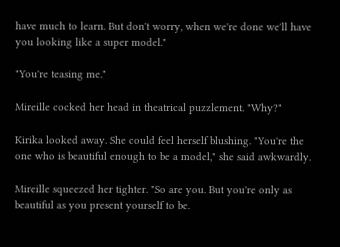have much to learn. But don't worry, when we're done we'll have you looking like a super model."

"You're teasing me."

Mireille cocked her head in theatrical puzzlement. "Why?"

Kirika looked away. She could feel herself blushing. "You're the one who is beautiful enough to be a model," she said awkwardly.

Mireille squeezed her tighter. "So are you. But you're only as beautiful as you present yourself to be.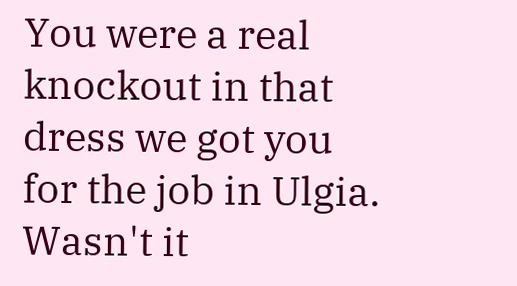You were a real knockout in that dress we got you for the job in Ulgia. Wasn't it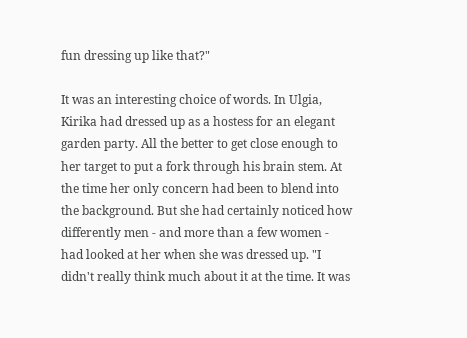fun dressing up like that?"

It was an interesting choice of words. In Ulgia, Kirika had dressed up as a hostess for an elegant garden party. All the better to get close enough to her target to put a fork through his brain stem. At the time her only concern had been to blend into the background. But she had certainly noticed how differently men - and more than a few women - had looked at her when she was dressed up. "I didn't really think much about it at the time. It was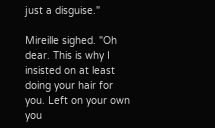just a disguise."

Mireille sighed. "Oh dear. This is why I insisted on at least doing your hair for you. Left on your own you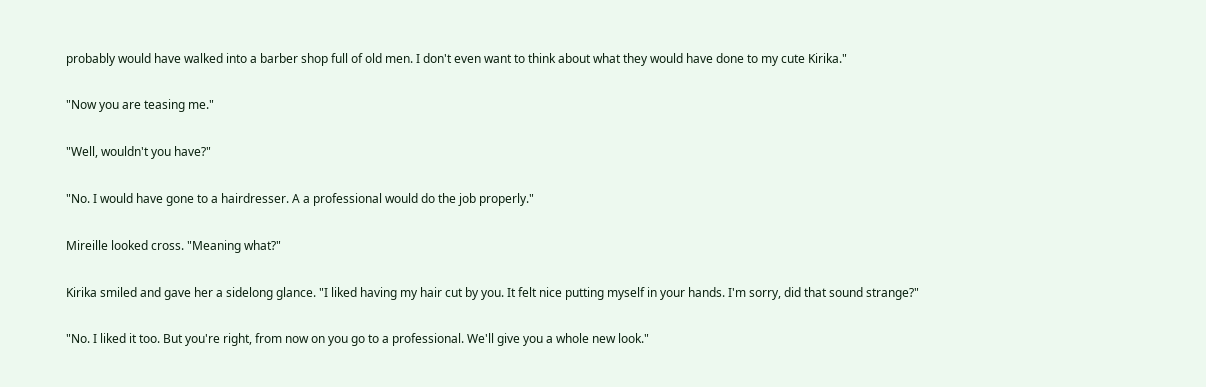probably would have walked into a barber shop full of old men. I don't even want to think about what they would have done to my cute Kirika."

"Now you are teasing me."

"Well, wouldn't you have?"

"No. I would have gone to a hairdresser. A a professional would do the job properly."

Mireille looked cross. "Meaning what?"

Kirika smiled and gave her a sidelong glance. "I liked having my hair cut by you. It felt nice putting myself in your hands. I'm sorry, did that sound strange?"

"No. I liked it too. But you're right, from now on you go to a professional. We'll give you a whole new look."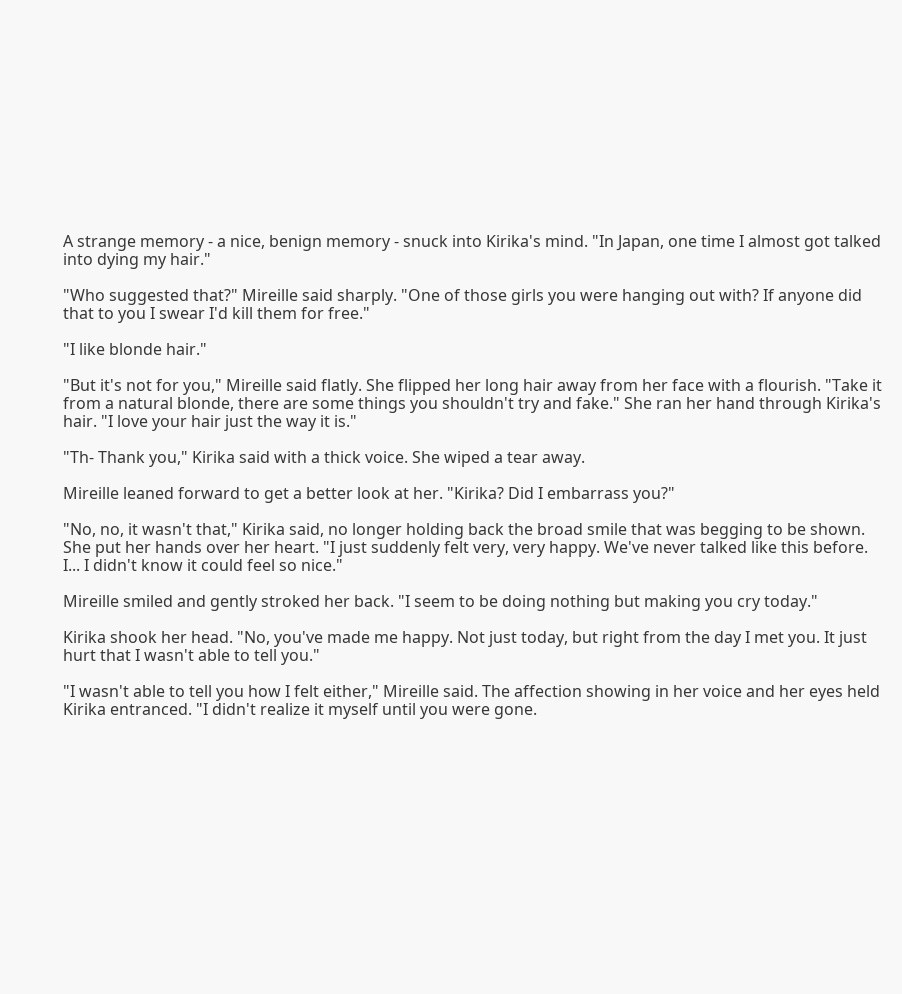A strange memory - a nice, benign memory - snuck into Kirika's mind. "In Japan, one time I almost got talked into dying my hair."

"Who suggested that?" Mireille said sharply. "One of those girls you were hanging out with? If anyone did that to you I swear I'd kill them for free."

"I like blonde hair."

"But it's not for you," Mireille said flatly. She flipped her long hair away from her face with a flourish. "Take it from a natural blonde, there are some things you shouldn't try and fake." She ran her hand through Kirika's hair. "I love your hair just the way it is."

"Th- Thank you," Kirika said with a thick voice. She wiped a tear away.

Mireille leaned forward to get a better look at her. "Kirika? Did I embarrass you?"

"No, no, it wasn't that," Kirika said, no longer holding back the broad smile that was begging to be shown. She put her hands over her heart. "I just suddenly felt very, very happy. We've never talked like this before. I... I didn't know it could feel so nice."

Mireille smiled and gently stroked her back. "I seem to be doing nothing but making you cry today."

Kirika shook her head. "No, you've made me happy. Not just today, but right from the day I met you. It just hurt that I wasn't able to tell you."

"I wasn't able to tell you how I felt either," Mireille said. The affection showing in her voice and her eyes held Kirika entranced. "I didn't realize it myself until you were gone.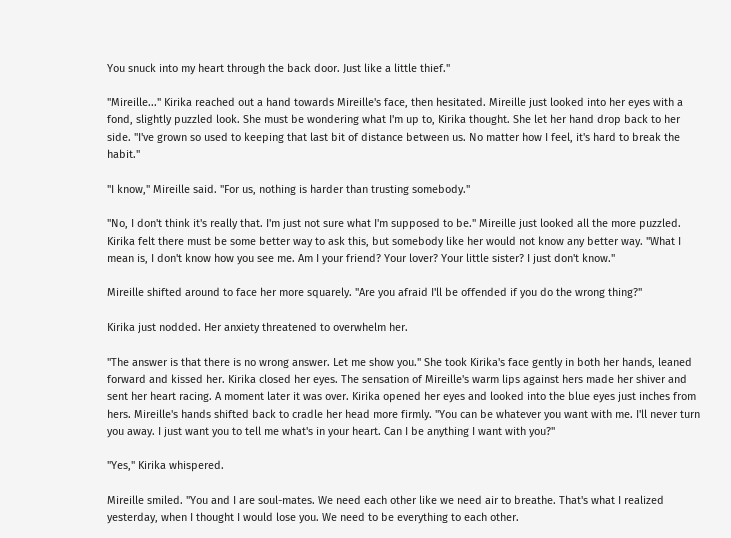You snuck into my heart through the back door. Just like a little thief."

"Mireille..." Kirika reached out a hand towards Mireille's face, then hesitated. Mireille just looked into her eyes with a fond, slightly puzzled look. She must be wondering what I'm up to, Kirika thought. She let her hand drop back to her side. "I've grown so used to keeping that last bit of distance between us. No matter how I feel, it's hard to break the habit."

"I know," Mireille said. "For us, nothing is harder than trusting somebody."

"No, I don't think it's really that. I'm just not sure what I'm supposed to be." Mireille just looked all the more puzzled. Kirika felt there must be some better way to ask this, but somebody like her would not know any better way. "What I mean is, I don't know how you see me. Am I your friend? Your lover? Your little sister? I just don't know."

Mireille shifted around to face her more squarely. "Are you afraid I'll be offended if you do the wrong thing?"

Kirika just nodded. Her anxiety threatened to overwhelm her.

"The answer is that there is no wrong answer. Let me show you." She took Kirika's face gently in both her hands, leaned forward and kissed her. Kirika closed her eyes. The sensation of Mireille's warm lips against hers made her shiver and sent her heart racing. A moment later it was over. Kirika opened her eyes and looked into the blue eyes just inches from hers. Mireille's hands shifted back to cradle her head more firmly. "You can be whatever you want with me. I'll never turn you away. I just want you to tell me what's in your heart. Can I be anything I want with you?"

"Yes," Kirika whispered.

Mireille smiled. "You and I are soul-mates. We need each other like we need air to breathe. That's what I realized yesterday, when I thought I would lose you. We need to be everything to each other.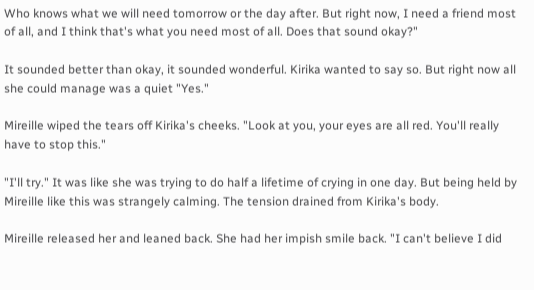Who knows what we will need tomorrow or the day after. But right now, I need a friend most of all, and I think that's what you need most of all. Does that sound okay?"

It sounded better than okay, it sounded wonderful. Kirika wanted to say so. But right now all she could manage was a quiet "Yes."

Mireille wiped the tears off Kirika's cheeks. "Look at you, your eyes are all red. You'll really have to stop this."

"I'll try." It was like she was trying to do half a lifetime of crying in one day. But being held by Mireille like this was strangely calming. The tension drained from Kirika's body.

Mireille released her and leaned back. She had her impish smile back. "I can't believe I did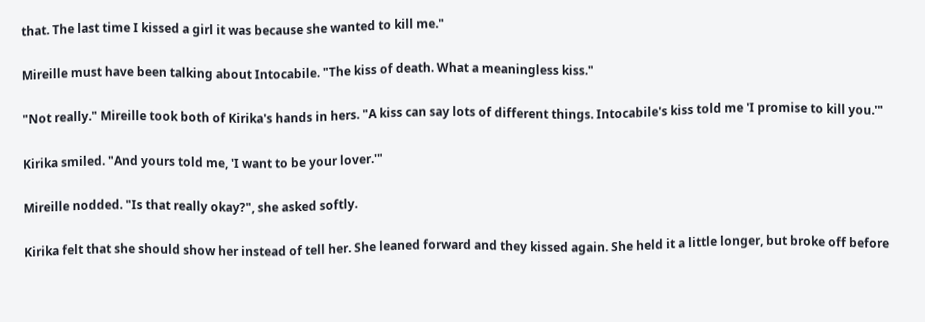that. The last time I kissed a girl it was because she wanted to kill me."

Mireille must have been talking about Intocabile. "The kiss of death. What a meaningless kiss."

"Not really." Mireille took both of Kirika's hands in hers. "A kiss can say lots of different things. Intocabile's kiss told me 'I promise to kill you.'"

Kirika smiled. "And yours told me, 'I want to be your lover.'"

Mireille nodded. "Is that really okay?", she asked softly.

Kirika felt that she should show her instead of tell her. She leaned forward and they kissed again. She held it a little longer, but broke off before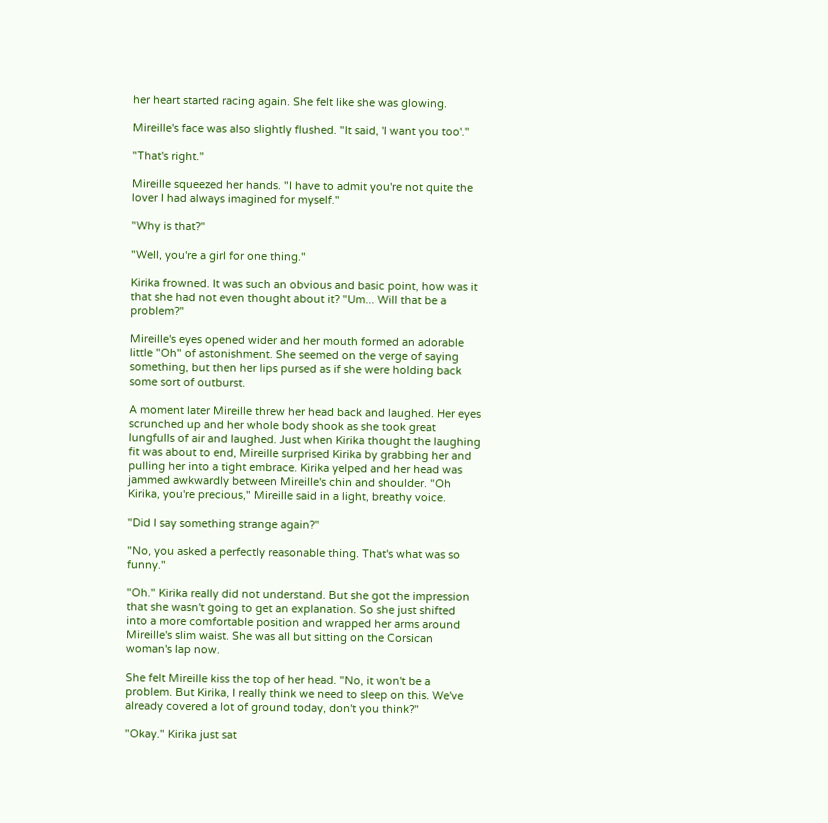her heart started racing again. She felt like she was glowing.

Mireille's face was also slightly flushed. "It said, 'I want you too'."

"That's right."

Mireille squeezed her hands. "I have to admit you're not quite the lover I had always imagined for myself."

"Why is that?"

"Well, you're a girl for one thing."

Kirika frowned. It was such an obvious and basic point, how was it that she had not even thought about it? "Um... Will that be a problem?"

Mireille's eyes opened wider and her mouth formed an adorable little "Oh" of astonishment. She seemed on the verge of saying something, but then her lips pursed as if she were holding back some sort of outburst.

A moment later Mireille threw her head back and laughed. Her eyes scrunched up and her whole body shook as she took great lungfulls of air and laughed. Just when Kirika thought the laughing fit was about to end, Mireille surprised Kirika by grabbing her and pulling her into a tight embrace. Kirika yelped and her head was jammed awkwardly between Mireille's chin and shoulder. "Oh Kirika, you're precious," Mireille said in a light, breathy voice.

"Did I say something strange again?"

"No, you asked a perfectly reasonable thing. That's what was so funny."

"Oh." Kirika really did not understand. But she got the impression that she wasn't going to get an explanation. So she just shifted into a more comfortable position and wrapped her arms around Mireille's slim waist. She was all but sitting on the Corsican woman's lap now.

She felt Mireille kiss the top of her head. "No, it won't be a problem. But Kirika, I really think we need to sleep on this. We've already covered a lot of ground today, don't you think?"

"Okay." Kirika just sat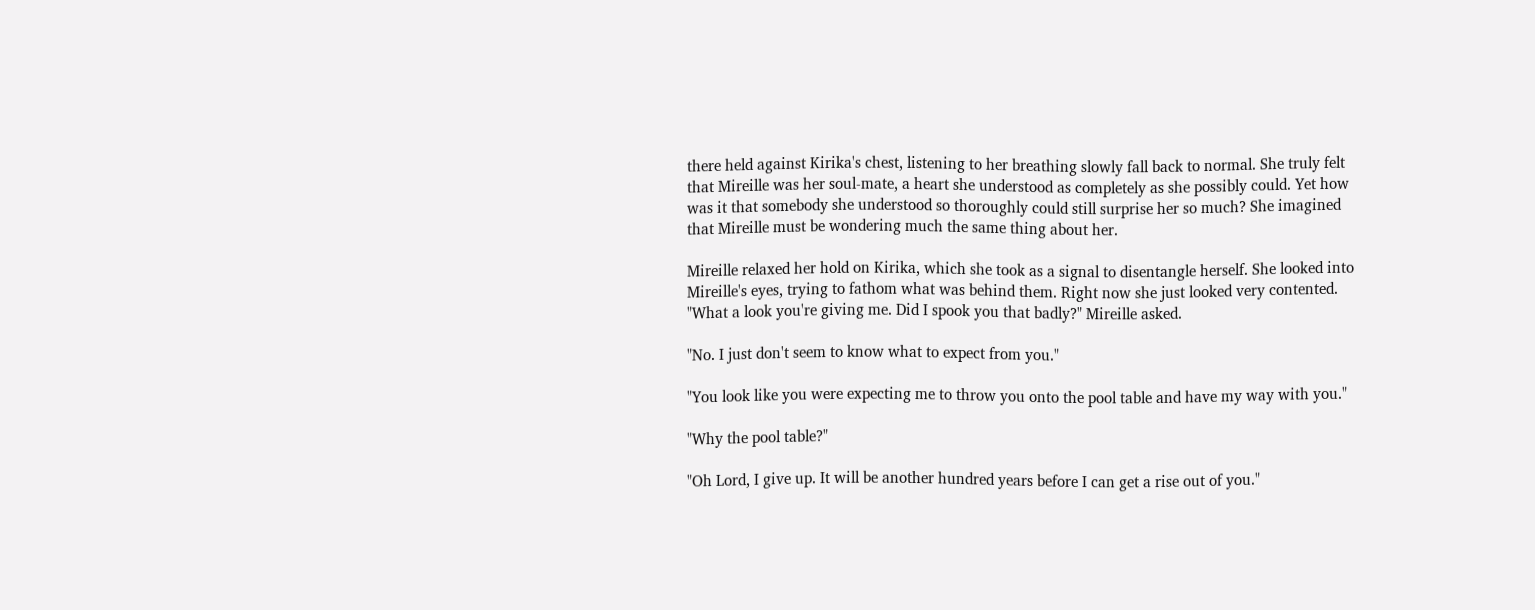there held against Kirika's chest, listening to her breathing slowly fall back to normal. She truly felt that Mireille was her soul-mate, a heart she understood as completely as she possibly could. Yet how was it that somebody she understood so thoroughly could still surprise her so much? She imagined that Mireille must be wondering much the same thing about her.

Mireille relaxed her hold on Kirika, which she took as a signal to disentangle herself. She looked into Mireille's eyes, trying to fathom what was behind them. Right now she just looked very contented. "What a look you're giving me. Did I spook you that badly?" Mireille asked.

"No. I just don't seem to know what to expect from you."

"You look like you were expecting me to throw you onto the pool table and have my way with you."

"Why the pool table?"

"Oh Lord, I give up. It will be another hundred years before I can get a rise out of you."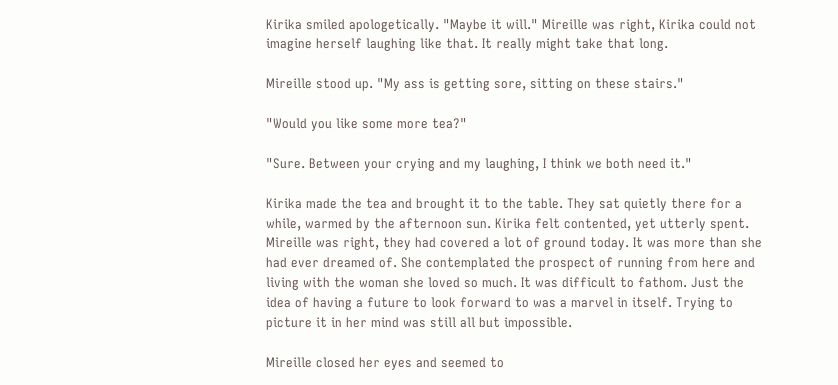Kirika smiled apologetically. "Maybe it will." Mireille was right, Kirika could not imagine herself laughing like that. It really might take that long.

Mireille stood up. "My ass is getting sore, sitting on these stairs."

"Would you like some more tea?"

"Sure. Between your crying and my laughing, I think we both need it."

Kirika made the tea and brought it to the table. They sat quietly there for a while, warmed by the afternoon sun. Kirika felt contented, yet utterly spent. Mireille was right, they had covered a lot of ground today. It was more than she had ever dreamed of. She contemplated the prospect of running from here and living with the woman she loved so much. It was difficult to fathom. Just the idea of having a future to look forward to was a marvel in itself. Trying to picture it in her mind was still all but impossible.

Mireille closed her eyes and seemed to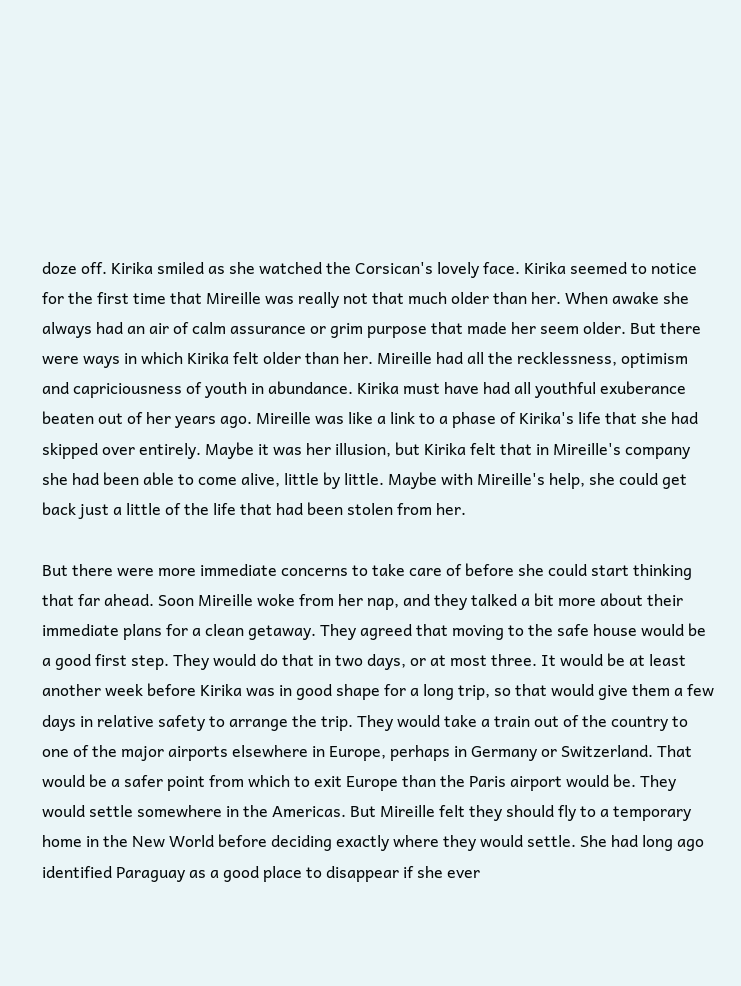doze off. Kirika smiled as she watched the Corsican's lovely face. Kirika seemed to notice for the first time that Mireille was really not that much older than her. When awake she always had an air of calm assurance or grim purpose that made her seem older. But there were ways in which Kirika felt older than her. Mireille had all the recklessness, optimism and capriciousness of youth in abundance. Kirika must have had all youthful exuberance beaten out of her years ago. Mireille was like a link to a phase of Kirika's life that she had skipped over entirely. Maybe it was her illusion, but Kirika felt that in Mireille's company she had been able to come alive, little by little. Maybe with Mireille's help, she could get back just a little of the life that had been stolen from her.

But there were more immediate concerns to take care of before she could start thinking that far ahead. Soon Mireille woke from her nap, and they talked a bit more about their immediate plans for a clean getaway. They agreed that moving to the safe house would be a good first step. They would do that in two days, or at most three. It would be at least another week before Kirika was in good shape for a long trip, so that would give them a few days in relative safety to arrange the trip. They would take a train out of the country to one of the major airports elsewhere in Europe, perhaps in Germany or Switzerland. That would be a safer point from which to exit Europe than the Paris airport would be. They would settle somewhere in the Americas. But Mireille felt they should fly to a temporary home in the New World before deciding exactly where they would settle. She had long ago identified Paraguay as a good place to disappear if she ever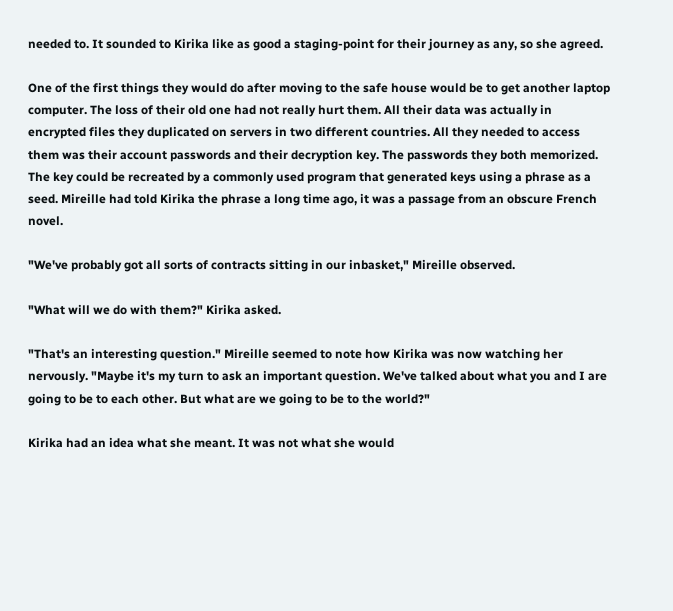needed to. It sounded to Kirika like as good a staging-point for their journey as any, so she agreed.

One of the first things they would do after moving to the safe house would be to get another laptop computer. The loss of their old one had not really hurt them. All their data was actually in encrypted files they duplicated on servers in two different countries. All they needed to access them was their account passwords and their decryption key. The passwords they both memorized. The key could be recreated by a commonly used program that generated keys using a phrase as a seed. Mireille had told Kirika the phrase a long time ago, it was a passage from an obscure French novel.

"We've probably got all sorts of contracts sitting in our inbasket," Mireille observed.

"What will we do with them?" Kirika asked.

"That's an interesting question." Mireille seemed to note how Kirika was now watching her nervously. "Maybe it's my turn to ask an important question. We've talked about what you and I are going to be to each other. But what are we going to be to the world?"

Kirika had an idea what she meant. It was not what she would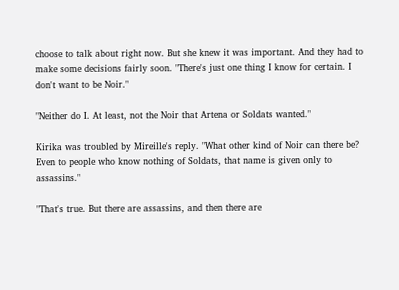choose to talk about right now. But she knew it was important. And they had to make some decisions fairly soon. "There's just one thing I know for certain. I don't want to be Noir."

"Neither do I. At least, not the Noir that Artena or Soldats wanted."

Kirika was troubled by Mireille's reply. "What other kind of Noir can there be? Even to people who know nothing of Soldats, that name is given only to assassins."

"That's true. But there are assassins, and then there are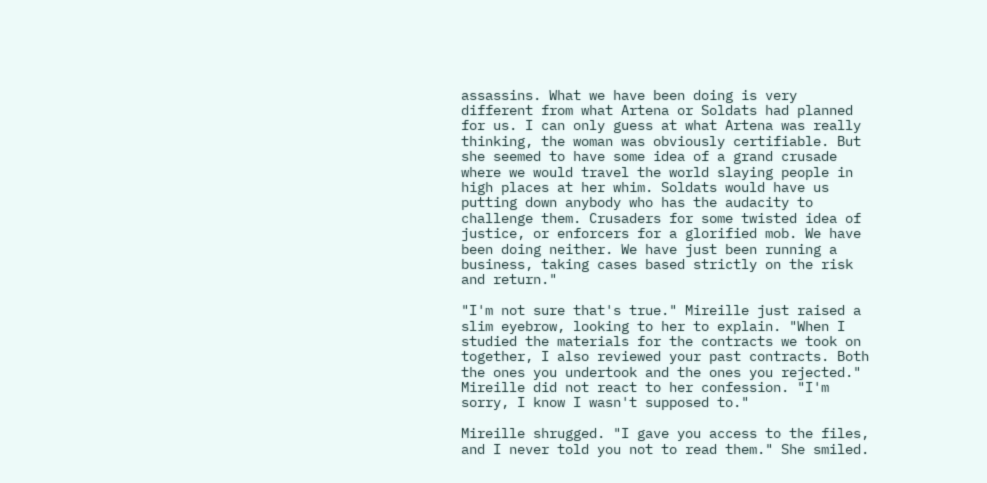assassins. What we have been doing is very different from what Artena or Soldats had planned for us. I can only guess at what Artena was really thinking, the woman was obviously certifiable. But she seemed to have some idea of a grand crusade where we would travel the world slaying people in high places at her whim. Soldats would have us putting down anybody who has the audacity to challenge them. Crusaders for some twisted idea of justice, or enforcers for a glorified mob. We have been doing neither. We have just been running a business, taking cases based strictly on the risk and return."

"I'm not sure that's true." Mireille just raised a slim eyebrow, looking to her to explain. "When I studied the materials for the contracts we took on together, I also reviewed your past contracts. Both the ones you undertook and the ones you rejected." Mireille did not react to her confession. "I'm sorry, I know I wasn't supposed to."

Mireille shrugged. "I gave you access to the files, and I never told you not to read them." She smiled.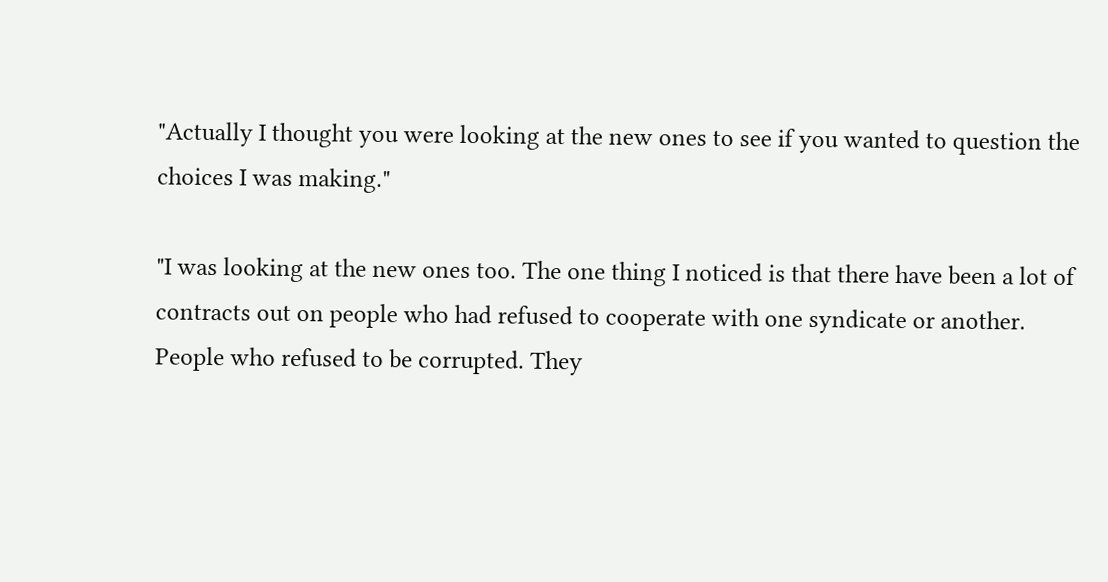"Actually I thought you were looking at the new ones to see if you wanted to question the choices I was making."

"I was looking at the new ones too. The one thing I noticed is that there have been a lot of contracts out on people who had refused to cooperate with one syndicate or another. People who refused to be corrupted. They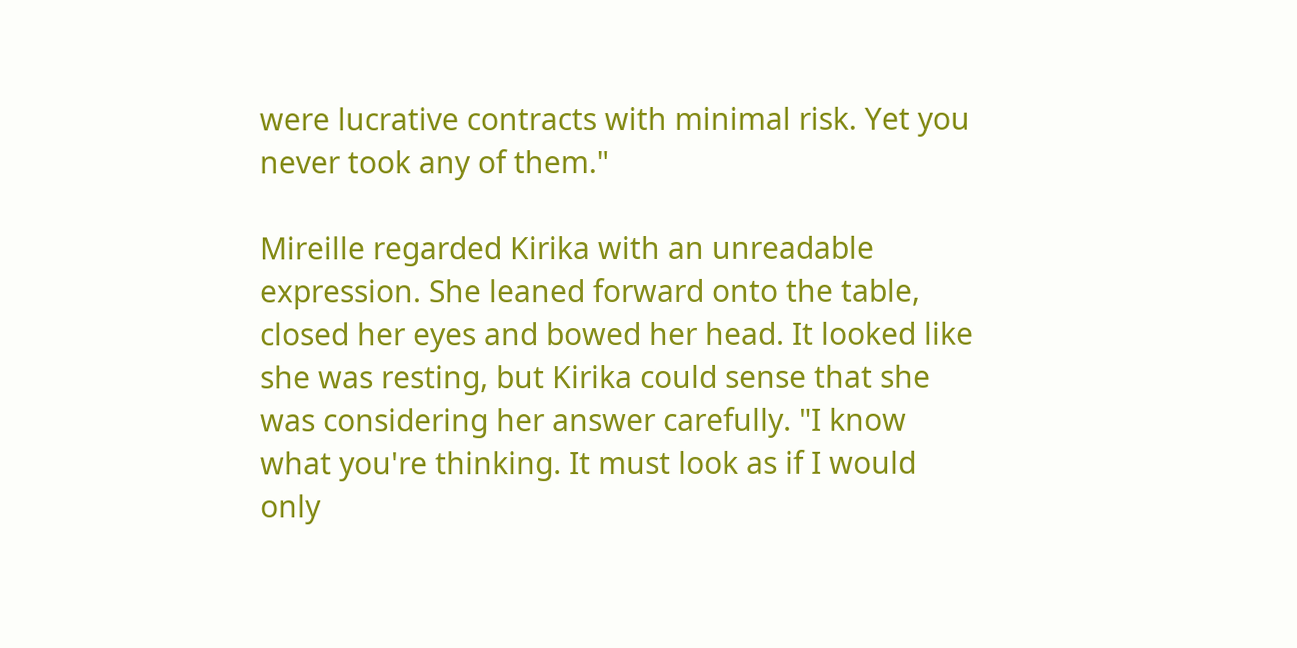were lucrative contracts with minimal risk. Yet you never took any of them."

Mireille regarded Kirika with an unreadable expression. She leaned forward onto the table, closed her eyes and bowed her head. It looked like she was resting, but Kirika could sense that she was considering her answer carefully. "I know what you're thinking. It must look as if I would only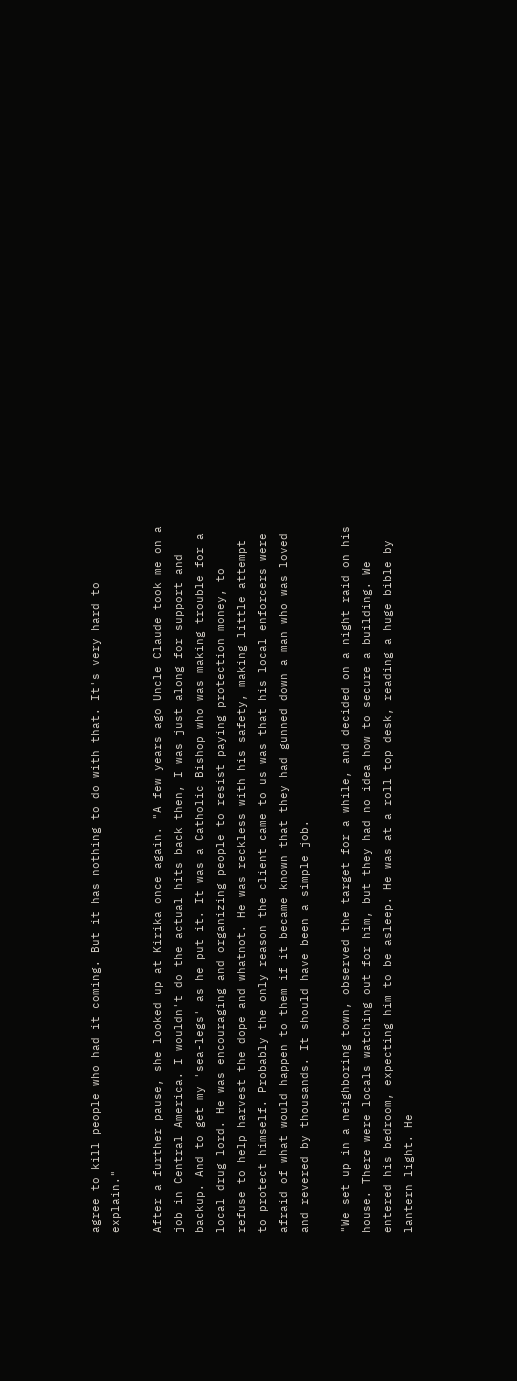agree to kill people who had it coming. But it has nothing to do with that. It's very hard to explain."

After a further pause, she looked up at Kirika once again. "A few years ago Uncle Claude took me on a job in Central America. I wouldn't do the actual hits back then, I was just along for support and backup. And to get my 'sea-legs' as he put it. It was a Catholic Bishop who was making trouble for a local drug lord. He was encouraging and organizing people to resist paying protection money, to refuse to help harvest the dope and whatnot. He was reckless with his safety, making little attempt to protect himself. Probably the only reason the client came to us was that his local enforcers were afraid of what would happen to them if it became known that they had gunned down a man who was loved and revered by thousands. It should have been a simple job.

"We set up in a neighboring town, observed the target for a while, and decided on a night raid on his house. There were locals watching out for him, but they had no idea how to secure a building. We entered his bedroom, expecting him to be asleep. He was at a roll top desk, reading a huge bible by lantern light. He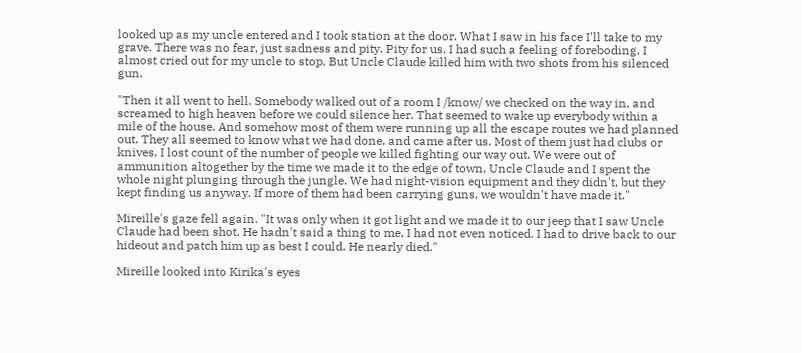looked up as my uncle entered and I took station at the door. What I saw in his face I'll take to my grave. There was no fear, just sadness and pity. Pity for us. I had such a feeling of foreboding, I almost cried out for my uncle to stop. But Uncle Claude killed him with two shots from his silenced gun.

"Then it all went to hell. Somebody walked out of a room I /know/ we checked on the way in, and screamed to high heaven before we could silence her. That seemed to wake up everybody within a mile of the house. And somehow most of them were running up all the escape routes we had planned out. They all seemed to know what we had done, and came after us. Most of them just had clubs or knives. I lost count of the number of people we killed fighting our way out. We were out of ammunition altogether by the time we made it to the edge of town. Uncle Claude and I spent the whole night plunging through the jungle. We had night-vision equipment and they didn't, but they kept finding us anyway. If more of them had been carrying guns, we wouldn't have made it."

Mireille's gaze fell again. "It was only when it got light and we made it to our jeep that I saw Uncle Claude had been shot. He hadn't said a thing to me, I had not even noticed. I had to drive back to our hideout and patch him up as best I could. He nearly died."

Mireille looked into Kirika's eyes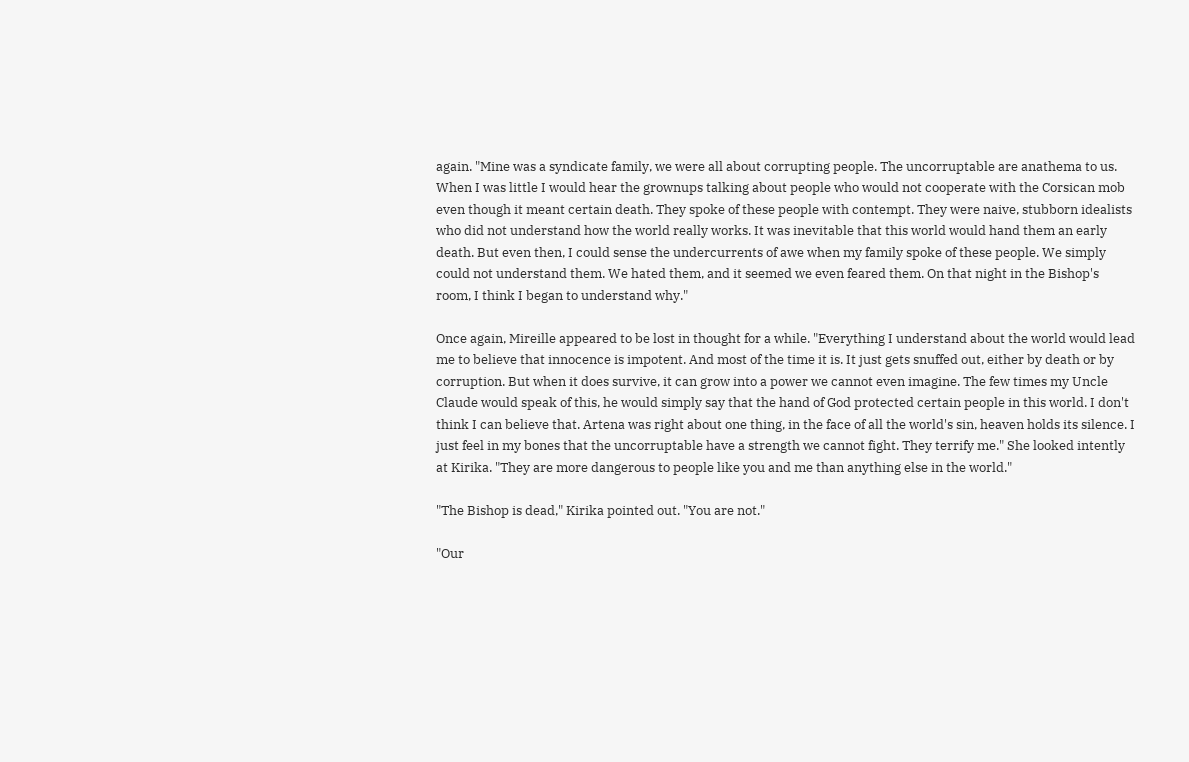again. "Mine was a syndicate family, we were all about corrupting people. The uncorruptable are anathema to us. When I was little I would hear the grownups talking about people who would not cooperate with the Corsican mob even though it meant certain death. They spoke of these people with contempt. They were naive, stubborn idealists who did not understand how the world really works. It was inevitable that this world would hand them an early death. But even then, I could sense the undercurrents of awe when my family spoke of these people. We simply could not understand them. We hated them, and it seemed we even feared them. On that night in the Bishop's room, I think I began to understand why."

Once again, Mireille appeared to be lost in thought for a while. "Everything I understand about the world would lead me to believe that innocence is impotent. And most of the time it is. It just gets snuffed out, either by death or by corruption. But when it does survive, it can grow into a power we cannot even imagine. The few times my Uncle Claude would speak of this, he would simply say that the hand of God protected certain people in this world. I don't think I can believe that. Artena was right about one thing, in the face of all the world's sin, heaven holds its silence. I just feel in my bones that the uncorruptable have a strength we cannot fight. They terrify me." She looked intently at Kirika. "They are more dangerous to people like you and me than anything else in the world."

"The Bishop is dead," Kirika pointed out. "You are not."

"Our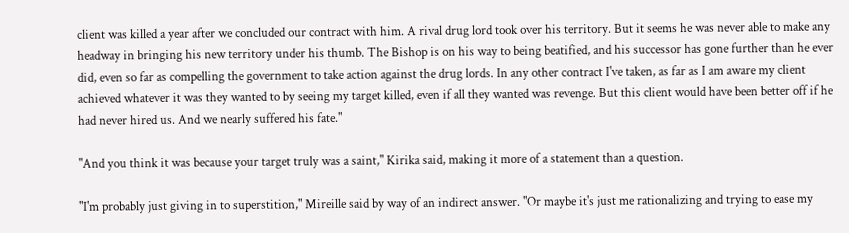client was killed a year after we concluded our contract with him. A rival drug lord took over his territory. But it seems he was never able to make any headway in bringing his new territory under his thumb. The Bishop is on his way to being beatified, and his successor has gone further than he ever did, even so far as compelling the government to take action against the drug lords. In any other contract I've taken, as far as I am aware my client achieved whatever it was they wanted to by seeing my target killed, even if all they wanted was revenge. But this client would have been better off if he had never hired us. And we nearly suffered his fate."

"And you think it was because your target truly was a saint," Kirika said, making it more of a statement than a question.

"I'm probably just giving in to superstition," Mireille said by way of an indirect answer. "Or maybe it's just me rationalizing and trying to ease my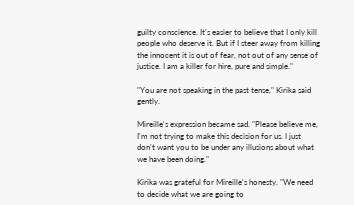guilty conscience. It's easier to believe that I only kill people who deserve it. But if I steer away from killing the innocent it is out of fear, not out of any sense of justice. I am a killer for hire, pure and simple."

"You are not speaking in the past tense," Kirika said gently.

Mireille's expression became sad. "Please believe me, I'm not trying to make this decision for us. I just don't want you to be under any illusions about what we have been doing."

Kirika was grateful for Mireille's honesty. "We need to decide what we are going to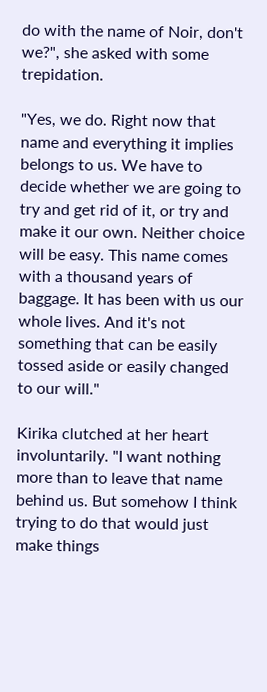do with the name of Noir, don't we?", she asked with some trepidation.

"Yes, we do. Right now that name and everything it implies belongs to us. We have to decide whether we are going to try and get rid of it, or try and make it our own. Neither choice will be easy. This name comes with a thousand years of baggage. It has been with us our whole lives. And it's not something that can be easily tossed aside or easily changed to our will."

Kirika clutched at her heart involuntarily. "I want nothing more than to leave that name behind us. But somehow I think trying to do that would just make things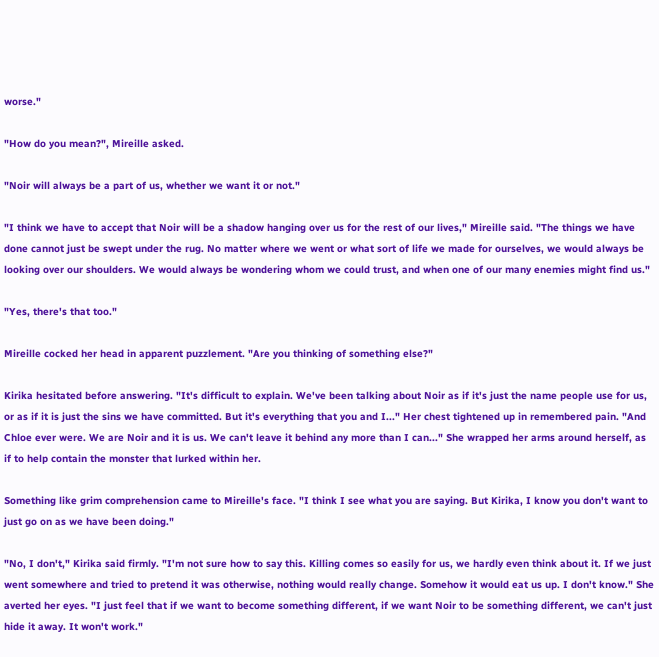worse."

"How do you mean?", Mireille asked.

"Noir will always be a part of us, whether we want it or not."

"I think we have to accept that Noir will be a shadow hanging over us for the rest of our lives," Mireille said. "The things we have done cannot just be swept under the rug. No matter where we went or what sort of life we made for ourselves, we would always be looking over our shoulders. We would always be wondering whom we could trust, and when one of our many enemies might find us."

"Yes, there's that too."

Mireille cocked her head in apparent puzzlement. "Are you thinking of something else?"

Kirika hesitated before answering. "It's difficult to explain. We've been talking about Noir as if it's just the name people use for us, or as if it is just the sins we have committed. But it's everything that you and I..." Her chest tightened up in remembered pain. "And Chloe ever were. We are Noir and it is us. We can't leave it behind any more than I can..." She wrapped her arms around herself, as if to help contain the monster that lurked within her.

Something like grim comprehension came to Mireille's face. "I think I see what you are saying. But Kirika, I know you don't want to just go on as we have been doing."

"No, I don't," Kirika said firmly. "I'm not sure how to say this. Killing comes so easily for us, we hardly even think about it. If we just went somewhere and tried to pretend it was otherwise, nothing would really change. Somehow it would eat us up. I don't know." She averted her eyes. "I just feel that if we want to become something different, if we want Noir to be something different, we can't just hide it away. It won't work."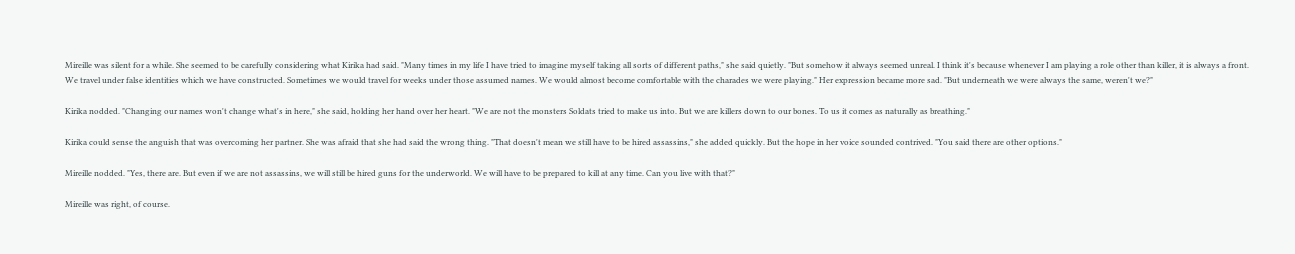Mireille was silent for a while. She seemed to be carefully considering what Kirika had said. "Many times in my life I have tried to imagine myself taking all sorts of different paths," she said quietly. "But somehow it always seemed unreal. I think it's because whenever I am playing a role other than killer, it is always a front. We travel under false identities which we have constructed. Sometimes we would travel for weeks under those assumed names. We would almost become comfortable with the charades we were playing." Her expression became more sad. "But underneath we were always the same, weren't we?"

Kirika nodded. "Changing our names won't change what's in here," she said, holding her hand over her heart. "We are not the monsters Soldats tried to make us into. But we are killers down to our bones. To us it comes as naturally as breathing."

Kirika could sense the anguish that was overcoming her partner. She was afraid that she had said the wrong thing. "That doesn't mean we still have to be hired assassins," she added quickly. But the hope in her voice sounded contrived. "You said there are other options."

Mireille nodded. "Yes, there are. But even if we are not assassins, we will still be hired guns for the underworld. We will have to be prepared to kill at any time. Can you live with that?"

Mireille was right, of course.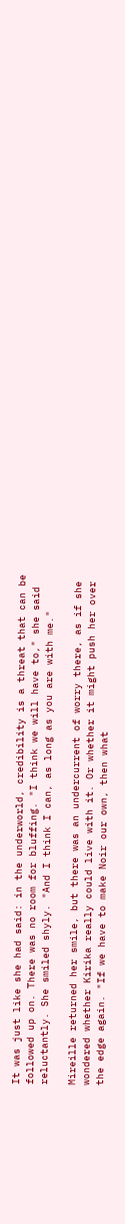It was just like she had said: in the underworld, credibility is a threat that can be followed up on. There was no room for bluffing. "I think we will have to," she said reluctantly. She smiled shyly. "And I think I can, as long as you are with me."

Mireille returned her smile, but there was an undercurrent of worry there, as if she wondered whether Kirika really could live with it. Or whether it might push her over the edge again. "If we have to make Noir our own, then what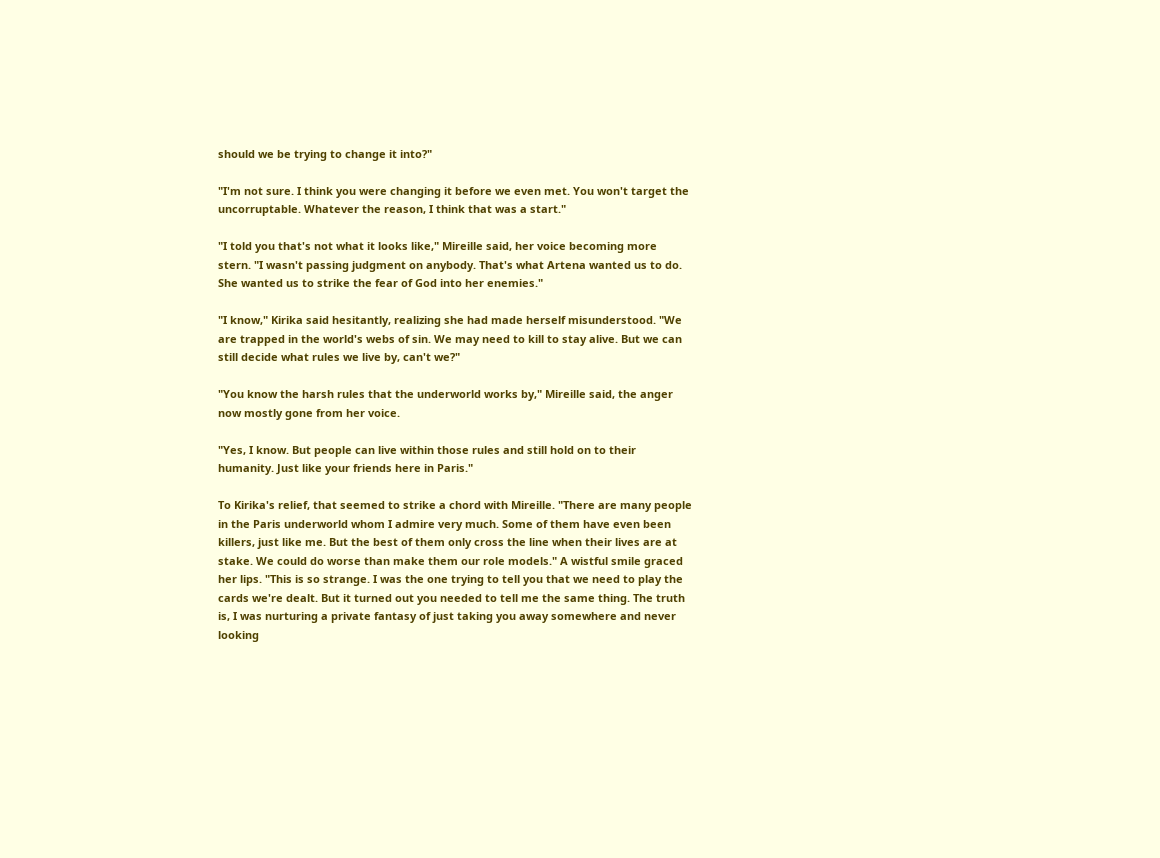should we be trying to change it into?"

"I'm not sure. I think you were changing it before we even met. You won't target the uncorruptable. Whatever the reason, I think that was a start."

"I told you that's not what it looks like," Mireille said, her voice becoming more stern. "I wasn't passing judgment on anybody. That's what Artena wanted us to do. She wanted us to strike the fear of God into her enemies."

"I know," Kirika said hesitantly, realizing she had made herself misunderstood. "We are trapped in the world's webs of sin. We may need to kill to stay alive. But we can still decide what rules we live by, can't we?"

"You know the harsh rules that the underworld works by," Mireille said, the anger now mostly gone from her voice.

"Yes, I know. But people can live within those rules and still hold on to their humanity. Just like your friends here in Paris."

To Kirika's relief, that seemed to strike a chord with Mireille. "There are many people in the Paris underworld whom I admire very much. Some of them have even been killers, just like me. But the best of them only cross the line when their lives are at stake. We could do worse than make them our role models." A wistful smile graced her lips. "This is so strange. I was the one trying to tell you that we need to play the cards we're dealt. But it turned out you needed to tell me the same thing. The truth is, I was nurturing a private fantasy of just taking you away somewhere and never looking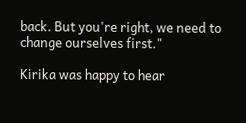back. But you're right, we need to change ourselves first."

Kirika was happy to hear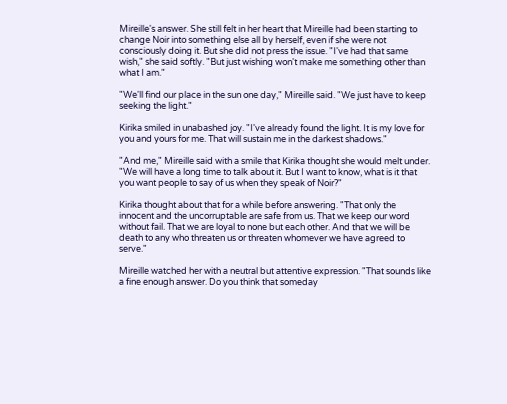Mireille's answer. She still felt in her heart that Mireille had been starting to change Noir into something else all by herself, even if she were not consciously doing it. But she did not press the issue. "I've had that same wish," she said softly. "But just wishing won't make me something other than what I am."

"We'll find our place in the sun one day," Mireille said. "We just have to keep seeking the light."

Kirika smiled in unabashed joy. "I've already found the light. It is my love for you and yours for me. That will sustain me in the darkest shadows."

"And me," Mireille said with a smile that Kirika thought she would melt under. "We will have a long time to talk about it. But I want to know, what is it that you want people to say of us when they speak of Noir?"

Kirika thought about that for a while before answering. "That only the innocent and the uncorruptable are safe from us. That we keep our word without fail. That we are loyal to none but each other. And that we will be death to any who threaten us or threaten whomever we have agreed to serve."

Mireille watched her with a neutral but attentive expression. "That sounds like a fine enough answer. Do you think that someday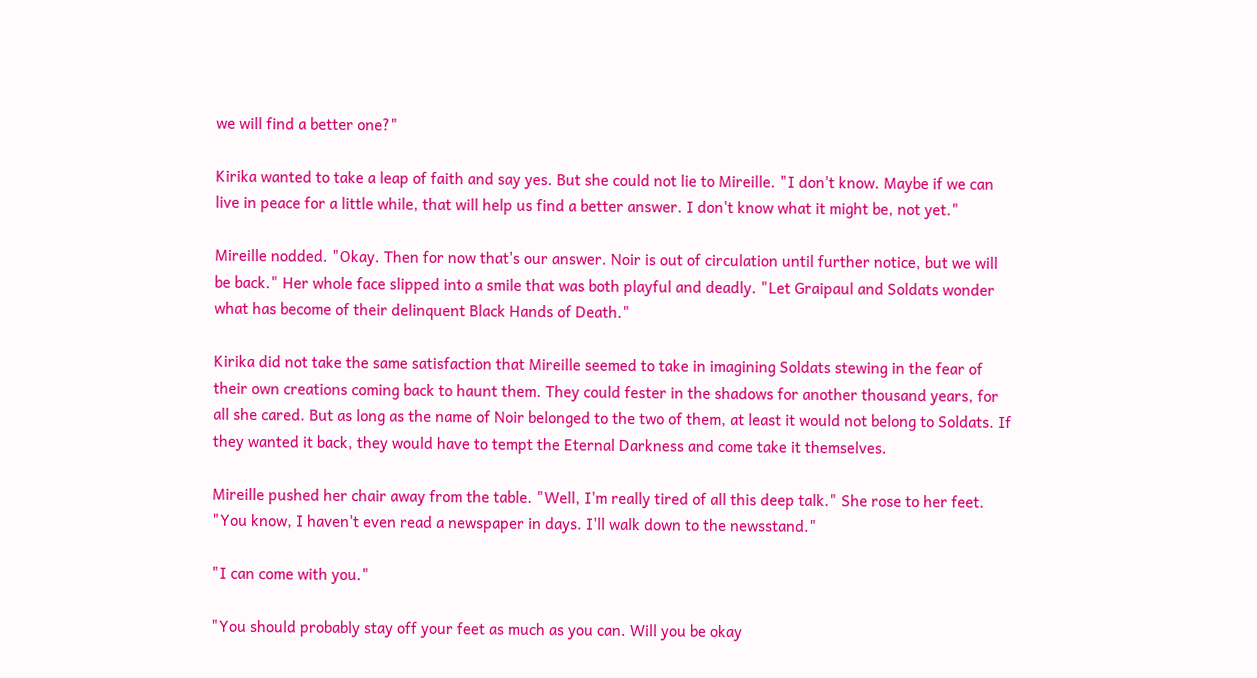we will find a better one?"

Kirika wanted to take a leap of faith and say yes. But she could not lie to Mireille. "I don't know. Maybe if we can live in peace for a little while, that will help us find a better answer. I don't know what it might be, not yet."

Mireille nodded. "Okay. Then for now that's our answer. Noir is out of circulation until further notice, but we will be back." Her whole face slipped into a smile that was both playful and deadly. "Let Graipaul and Soldats wonder what has become of their delinquent Black Hands of Death."

Kirika did not take the same satisfaction that Mireille seemed to take in imagining Soldats stewing in the fear of their own creations coming back to haunt them. They could fester in the shadows for another thousand years, for all she cared. But as long as the name of Noir belonged to the two of them, at least it would not belong to Soldats. If they wanted it back, they would have to tempt the Eternal Darkness and come take it themselves.

Mireille pushed her chair away from the table. "Well, I'm really tired of all this deep talk." She rose to her feet. "You know, I haven't even read a newspaper in days. I'll walk down to the newsstand."

"I can come with you."

"You should probably stay off your feet as much as you can. Will you be okay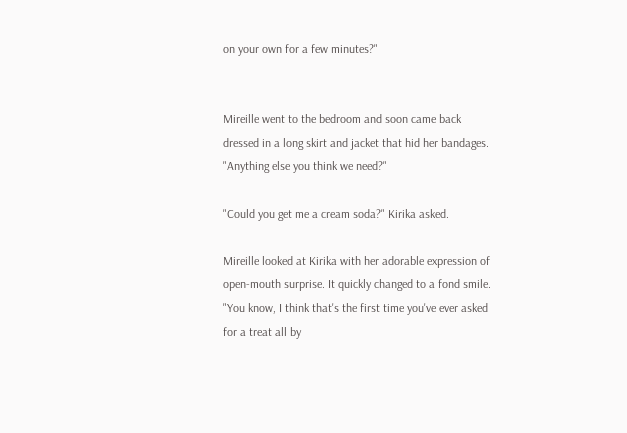on your own for a few minutes?"


Mireille went to the bedroom and soon came back dressed in a long skirt and jacket that hid her bandages. "Anything else you think we need?"

"Could you get me a cream soda?" Kirika asked.

Mireille looked at Kirika with her adorable expression of open-mouth surprise. It quickly changed to a fond smile. "You know, I think that's the first time you've ever asked for a treat all by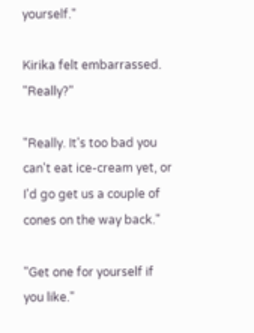yourself."

Kirika felt embarrassed. "Really?"

"Really. It's too bad you can't eat ice-cream yet, or I'd go get us a couple of cones on the way back."

"Get one for yourself if you like."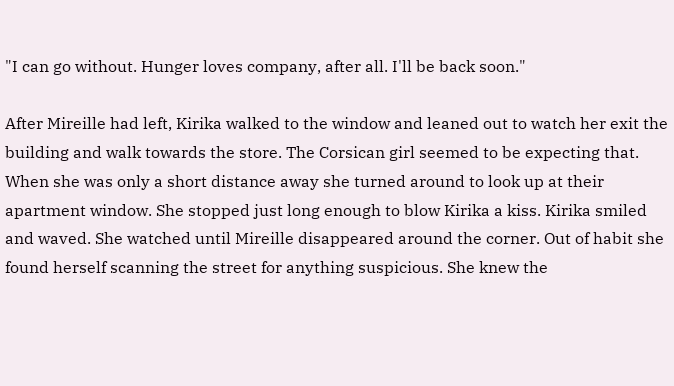"I can go without. Hunger loves company, after all. I'll be back soon."

After Mireille had left, Kirika walked to the window and leaned out to watch her exit the building and walk towards the store. The Corsican girl seemed to be expecting that. When she was only a short distance away she turned around to look up at their apartment window. She stopped just long enough to blow Kirika a kiss. Kirika smiled and waved. She watched until Mireille disappeared around the corner. Out of habit she found herself scanning the street for anything suspicious. She knew the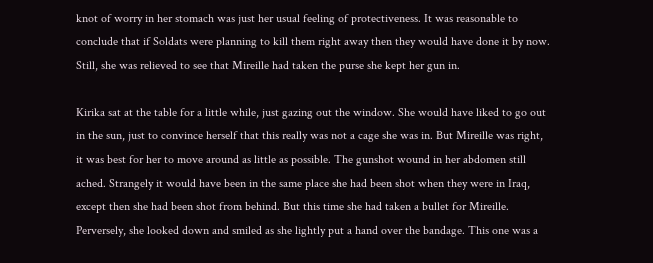knot of worry in her stomach was just her usual feeling of protectiveness. It was reasonable to conclude that if Soldats were planning to kill them right away then they would have done it by now. Still, she was relieved to see that Mireille had taken the purse she kept her gun in.

Kirika sat at the table for a little while, just gazing out the window. She would have liked to go out in the sun, just to convince herself that this really was not a cage she was in. But Mireille was right, it was best for her to move around as little as possible. The gunshot wound in her abdomen still ached. Strangely it would have been in the same place she had been shot when they were in Iraq, except then she had been shot from behind. But this time she had taken a bullet for Mireille. Perversely, she looked down and smiled as she lightly put a hand over the bandage. This one was a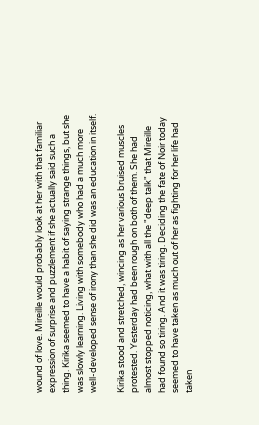wound of love. Mireille would probably look at her with that familiar expression of surprise and puzzlement if she actually said such a thing. Kirika seemed to have a habit of saying strange things, but she was slowly learning. Living with somebody who had a much more well-developed sense of irony than she did was an education in itself.

Kirika stood and stretched, wincing as her various bruised muscles protested. Yesterday had been rough on both of them. She had almost stopped noticing, what with all the "deep talk" that Mireille had found so tiring. And it was tiring. Deciding the fate of Noir today seemed to have taken as much out of her as fighting for her life had taken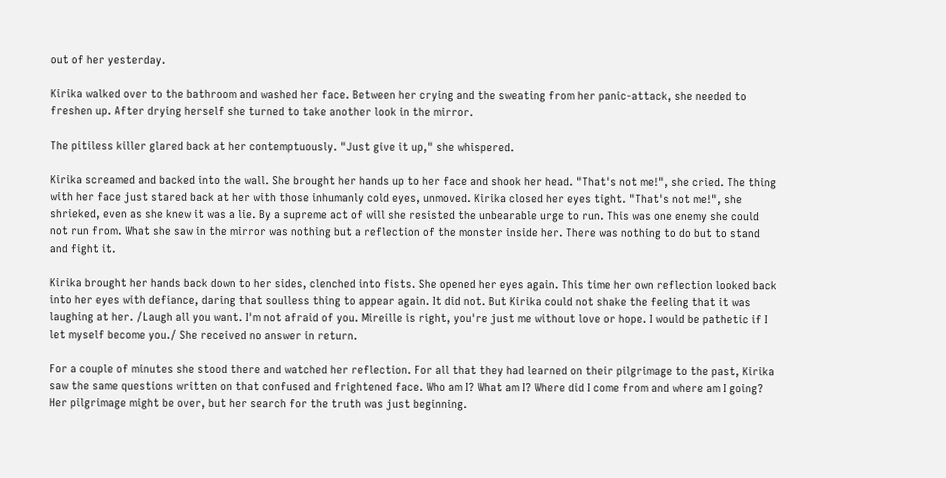out of her yesterday.

Kirika walked over to the bathroom and washed her face. Between her crying and the sweating from her panic-attack, she needed to freshen up. After drying herself she turned to take another look in the mirror.

The pitiless killer glared back at her contemptuously. "Just give it up," she whispered.

Kirika screamed and backed into the wall. She brought her hands up to her face and shook her head. "That's not me!", she cried. The thing with her face just stared back at her with those inhumanly cold eyes, unmoved. Kirika closed her eyes tight. "That's not me!", she shrieked, even as she knew it was a lie. By a supreme act of will she resisted the unbearable urge to run. This was one enemy she could not run from. What she saw in the mirror was nothing but a reflection of the monster inside her. There was nothing to do but to stand and fight it.

Kirika brought her hands back down to her sides, clenched into fists. She opened her eyes again. This time her own reflection looked back into her eyes with defiance, daring that soulless thing to appear again. It did not. But Kirika could not shake the feeling that it was laughing at her. /Laugh all you want. I'm not afraid of you. Mireille is right, you're just me without love or hope. I would be pathetic if I let myself become you./ She received no answer in return.

For a couple of minutes she stood there and watched her reflection. For all that they had learned on their pilgrimage to the past, Kirika saw the same questions written on that confused and frightened face. Who am I? What am I? Where did I come from and where am I going? Her pilgrimage might be over, but her search for the truth was just beginning.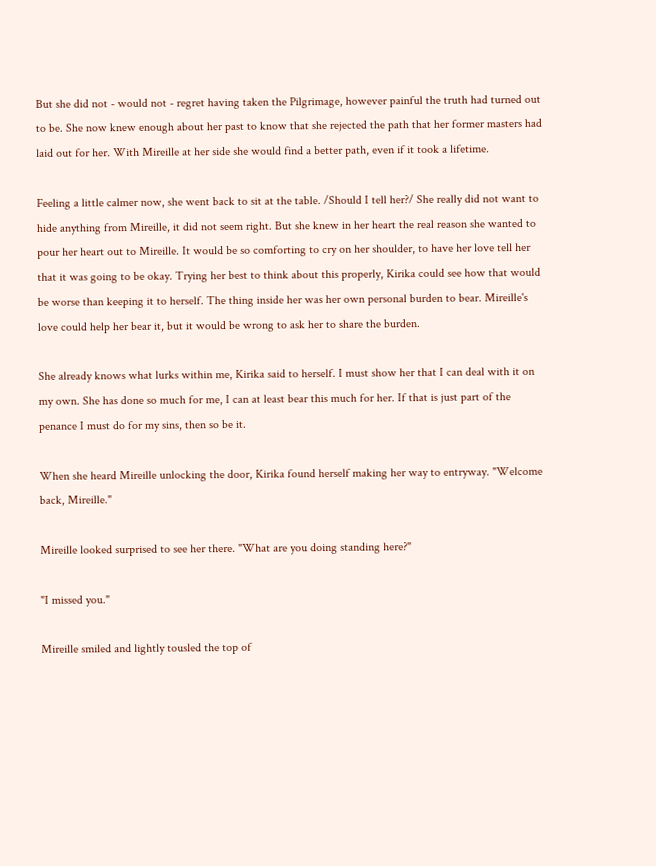But she did not - would not - regret having taken the Pilgrimage, however painful the truth had turned out to be. She now knew enough about her past to know that she rejected the path that her former masters had laid out for her. With Mireille at her side she would find a better path, even if it took a lifetime.

Feeling a little calmer now, she went back to sit at the table. /Should I tell her?/ She really did not want to hide anything from Mireille, it did not seem right. But she knew in her heart the real reason she wanted to pour her heart out to Mireille. It would be so comforting to cry on her shoulder, to have her love tell her that it was going to be okay. Trying her best to think about this properly, Kirika could see how that would be worse than keeping it to herself. The thing inside her was her own personal burden to bear. Mireille's love could help her bear it, but it would be wrong to ask her to share the burden.

She already knows what lurks within me, Kirika said to herself. I must show her that I can deal with it on my own. She has done so much for me, I can at least bear this much for her. If that is just part of the penance I must do for my sins, then so be it.

When she heard Mireille unlocking the door, Kirika found herself making her way to entryway. "Welcome back, Mireille."

Mireille looked surprised to see her there. "What are you doing standing here?"

"I missed you."

Mireille smiled and lightly tousled the top of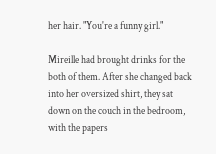her hair. "You're a funny girl."

Mireille had brought drinks for the both of them. After she changed back into her oversized shirt, they sat down on the couch in the bedroom, with the papers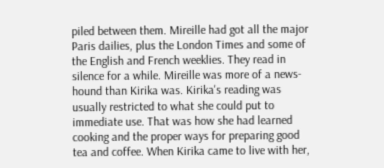piled between them. Mireille had got all the major Paris dailies, plus the London Times and some of the English and French weeklies. They read in silence for a while. Mireille was more of a news-hound than Kirika was. Kirika's reading was usually restricted to what she could put to immediate use. That was how she had learned cooking and the proper ways for preparing good tea and coffee. When Kirika came to live with her,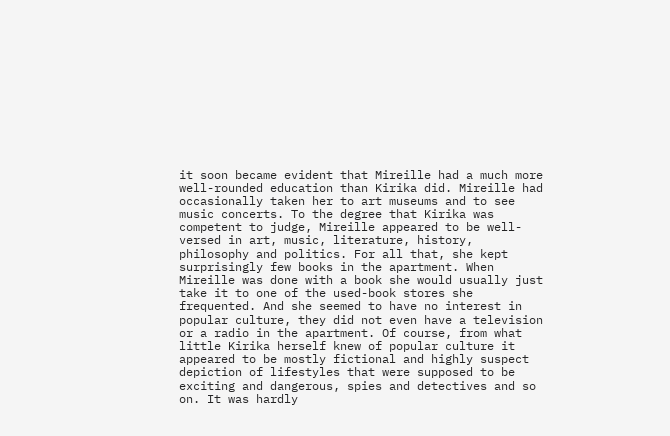it soon became evident that Mireille had a much more well-rounded education than Kirika did. Mireille had occasionally taken her to art museums and to see music concerts. To the degree that Kirika was competent to judge, Mireille appeared to be well-versed in art, music, literature, history, philosophy and politics. For all that, she kept surprisingly few books in the apartment. When Mireille was done with a book she would usually just take it to one of the used-book stores she frequented. And she seemed to have no interest in popular culture, they did not even have a television or a radio in the apartment. Of course, from what little Kirika herself knew of popular culture it appeared to be mostly fictional and highly suspect depiction of lifestyles that were supposed to be exciting and dangerous, spies and detectives and so on. It was hardly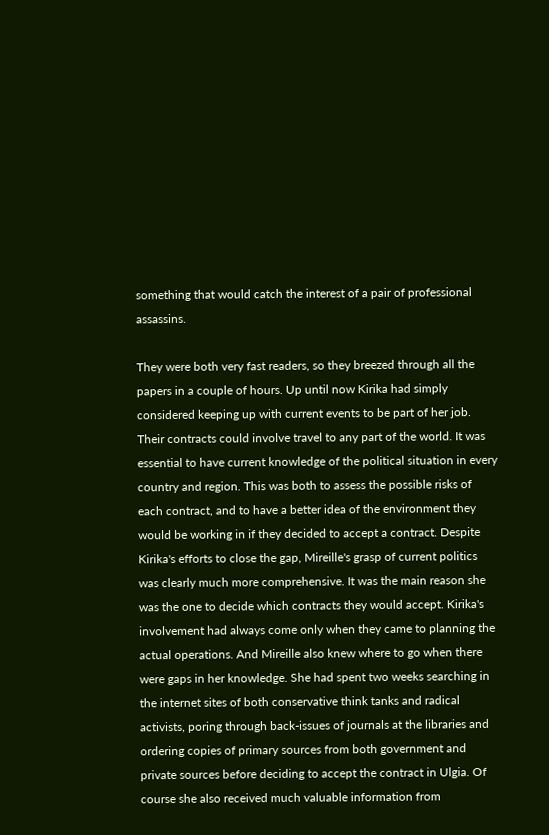something that would catch the interest of a pair of professional assassins.

They were both very fast readers, so they breezed through all the papers in a couple of hours. Up until now Kirika had simply considered keeping up with current events to be part of her job. Their contracts could involve travel to any part of the world. It was essential to have current knowledge of the political situation in every country and region. This was both to assess the possible risks of each contract, and to have a better idea of the environment they would be working in if they decided to accept a contract. Despite Kirika's efforts to close the gap, Mireille's grasp of current politics was clearly much more comprehensive. It was the main reason she was the one to decide which contracts they would accept. Kirika's involvement had always come only when they came to planning the actual operations. And Mireille also knew where to go when there were gaps in her knowledge. She had spent two weeks searching in the internet sites of both conservative think tanks and radical activists, poring through back-issues of journals at the libraries and ordering copies of primary sources from both government and private sources before deciding to accept the contract in Ulgia. Of course she also received much valuable information from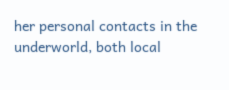her personal contacts in the underworld, both local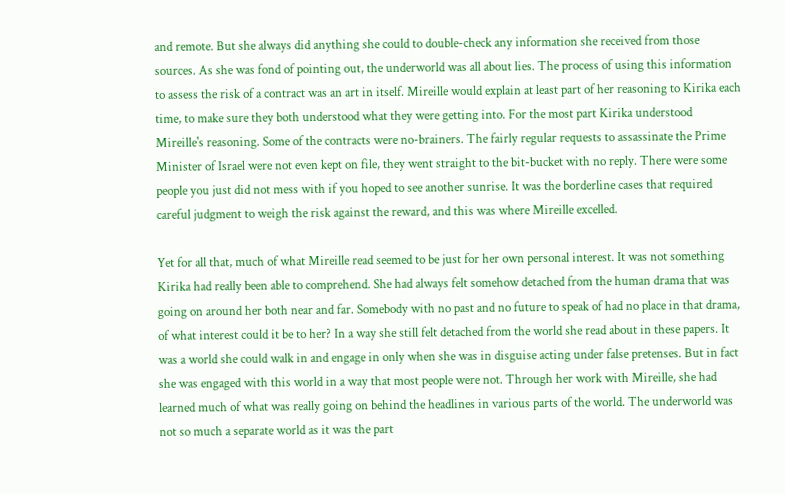and remote. But she always did anything she could to double-check any information she received from those sources. As she was fond of pointing out, the underworld was all about lies. The process of using this information to assess the risk of a contract was an art in itself. Mireille would explain at least part of her reasoning to Kirika each time, to make sure they both understood what they were getting into. For the most part Kirika understood Mireille's reasoning. Some of the contracts were no-brainers. The fairly regular requests to assassinate the Prime Minister of Israel were not even kept on file, they went straight to the bit-bucket with no reply. There were some people you just did not mess with if you hoped to see another sunrise. It was the borderline cases that required careful judgment to weigh the risk against the reward, and this was where Mireille excelled.

Yet for all that, much of what Mireille read seemed to be just for her own personal interest. It was not something Kirika had really been able to comprehend. She had always felt somehow detached from the human drama that was going on around her both near and far. Somebody with no past and no future to speak of had no place in that drama, of what interest could it be to her? In a way she still felt detached from the world she read about in these papers. It was a world she could walk in and engage in only when she was in disguise acting under false pretenses. But in fact she was engaged with this world in a way that most people were not. Through her work with Mireille, she had learned much of what was really going on behind the headlines in various parts of the world. The underworld was not so much a separate world as it was the part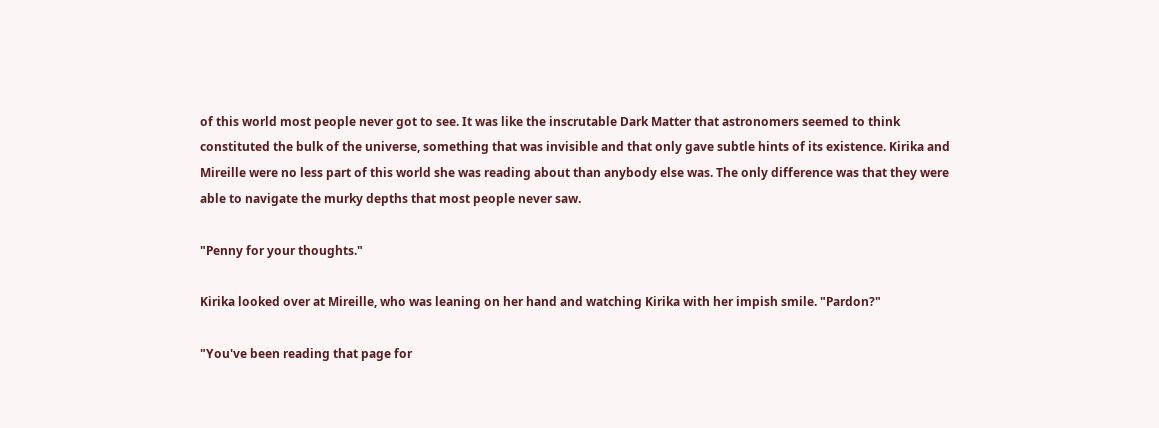of this world most people never got to see. It was like the inscrutable Dark Matter that astronomers seemed to think constituted the bulk of the universe, something that was invisible and that only gave subtle hints of its existence. Kirika and Mireille were no less part of this world she was reading about than anybody else was. The only difference was that they were able to navigate the murky depths that most people never saw.

"Penny for your thoughts."

Kirika looked over at Mireille, who was leaning on her hand and watching Kirika with her impish smile. "Pardon?"

"You've been reading that page for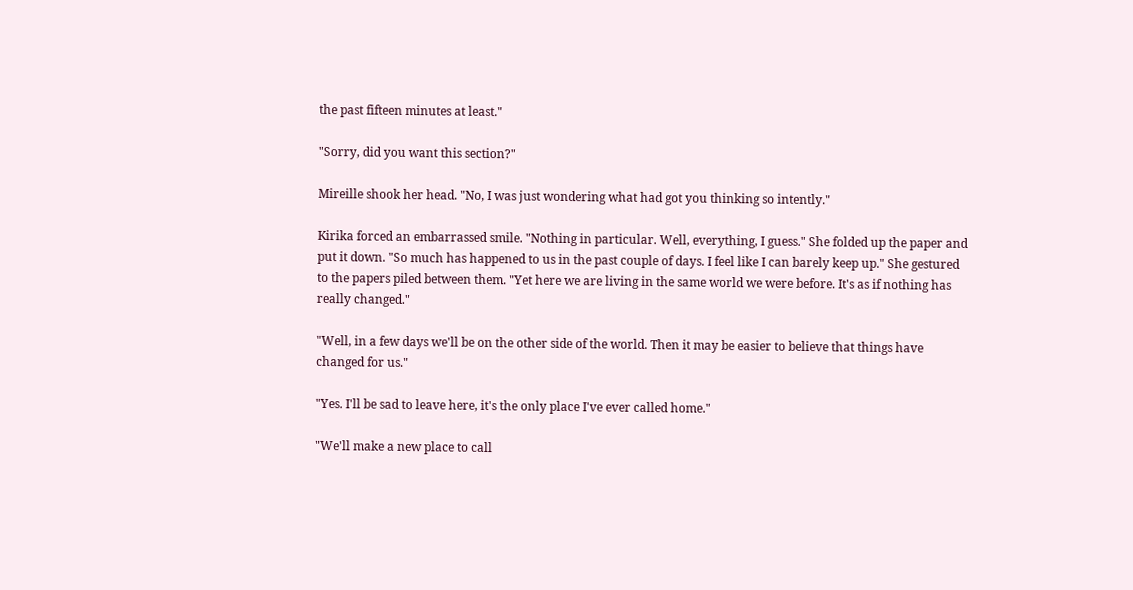the past fifteen minutes at least."

"Sorry, did you want this section?"

Mireille shook her head. "No, I was just wondering what had got you thinking so intently."

Kirika forced an embarrassed smile. "Nothing in particular. Well, everything, I guess." She folded up the paper and put it down. "So much has happened to us in the past couple of days. I feel like I can barely keep up." She gestured to the papers piled between them. "Yet here we are living in the same world we were before. It's as if nothing has really changed."

"Well, in a few days we'll be on the other side of the world. Then it may be easier to believe that things have changed for us."

"Yes. I'll be sad to leave here, it's the only place I've ever called home."

"We'll make a new place to call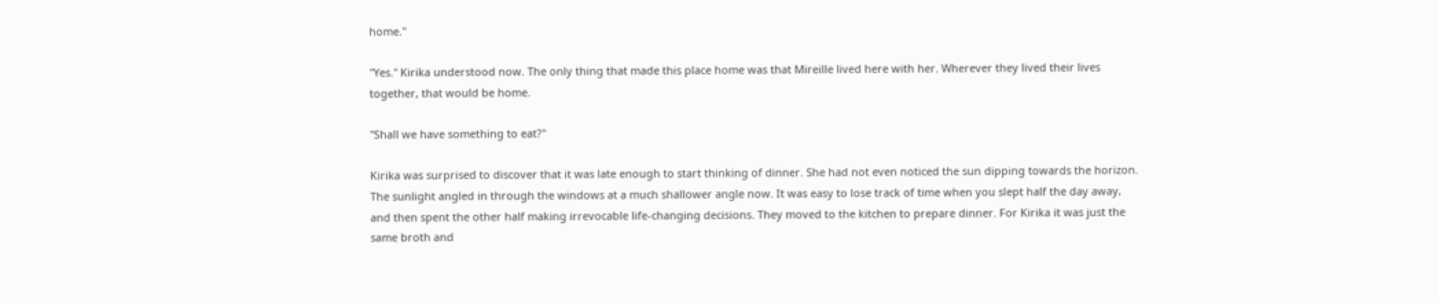home."

"Yes." Kirika understood now. The only thing that made this place home was that Mireille lived here with her. Wherever they lived their lives together, that would be home.

"Shall we have something to eat?"

Kirika was surprised to discover that it was late enough to start thinking of dinner. She had not even noticed the sun dipping towards the horizon. The sunlight angled in through the windows at a much shallower angle now. It was easy to lose track of time when you slept half the day away, and then spent the other half making irrevocable life-changing decisions. They moved to the kitchen to prepare dinner. For Kirika it was just the same broth and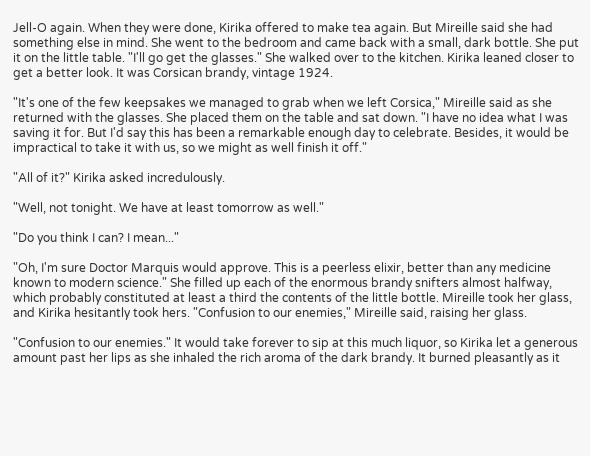Jell-O again. When they were done, Kirika offered to make tea again. But Mireille said she had something else in mind. She went to the bedroom and came back with a small, dark bottle. She put it on the little table. "I'll go get the glasses." She walked over to the kitchen. Kirika leaned closer to get a better look. It was Corsican brandy, vintage 1924.

"It's one of the few keepsakes we managed to grab when we left Corsica," Mireille said as she returned with the glasses. She placed them on the table and sat down. "I have no idea what I was saving it for. But I'd say this has been a remarkable enough day to celebrate. Besides, it would be impractical to take it with us, so we might as well finish it off."

"All of it?" Kirika asked incredulously.

"Well, not tonight. We have at least tomorrow as well."

"Do you think I can? I mean..."

"Oh, I'm sure Doctor Marquis would approve. This is a peerless elixir, better than any medicine known to modern science." She filled up each of the enormous brandy snifters almost halfway, which probably constituted at least a third the contents of the little bottle. Mireille took her glass, and Kirika hesitantly took hers. "Confusion to our enemies," Mireille said, raising her glass.

"Confusion to our enemies." It would take forever to sip at this much liquor, so Kirika let a generous amount past her lips as she inhaled the rich aroma of the dark brandy. It burned pleasantly as it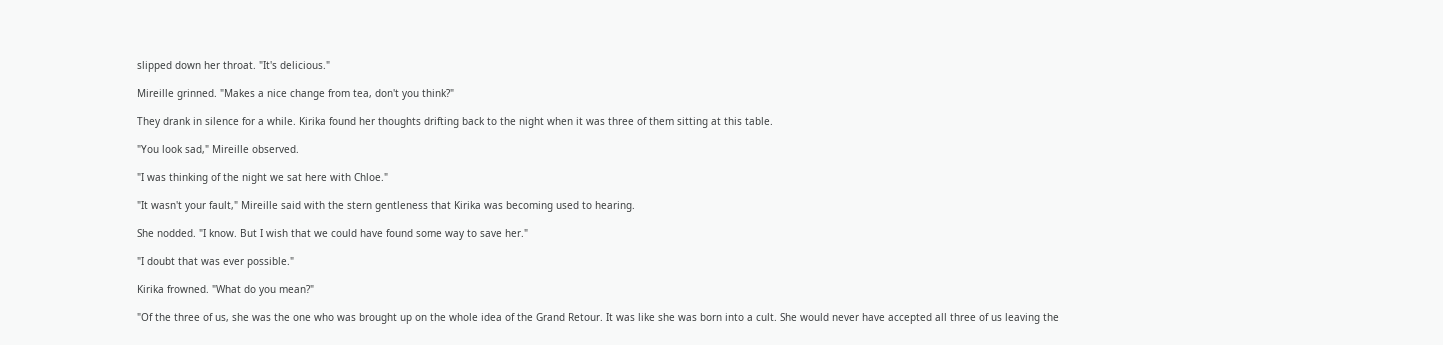slipped down her throat. "It's delicious."

Mireille grinned. "Makes a nice change from tea, don't you think?"

They drank in silence for a while. Kirika found her thoughts drifting back to the night when it was three of them sitting at this table.

"You look sad," Mireille observed.

"I was thinking of the night we sat here with Chloe."

"It wasn't your fault," Mireille said with the stern gentleness that Kirika was becoming used to hearing.

She nodded. "I know. But I wish that we could have found some way to save her."

"I doubt that was ever possible."

Kirika frowned. "What do you mean?"

"Of the three of us, she was the one who was brought up on the whole idea of the Grand Retour. It was like she was born into a cult. She would never have accepted all three of us leaving the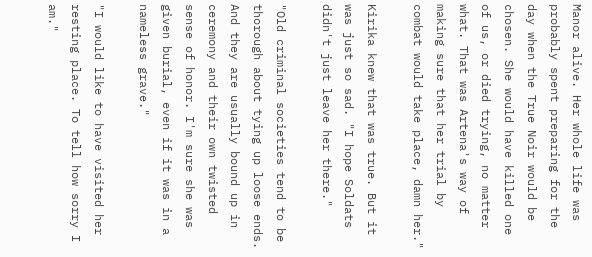Manor alive. Her whole life was probably spent preparing for the day when the True Noir would be chosen. She would have killed one of us, or died trying, no matter what. That was Artena's way of making sure that her trial by combat would take place, damn her."

Kirika knew that was true. But it was just so sad. "I hope Soldats didn't just leave her there."

"Old criminal societies tend to be thorough about tying up loose ends. And they are usually bound up in ceremony and their own twisted sense of honor. I'm sure she was given burial, even if it was in a nameless grave."

"I would like to have visited her resting place. To tell how sorry I am."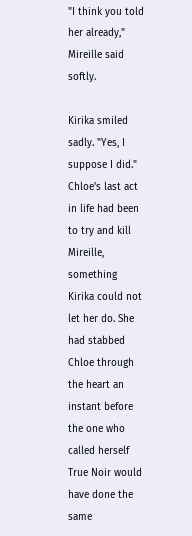"I think you told her already," Mireille said softly.

Kirika smiled sadly. "Yes, I suppose I did." Chloe's last act in life had been to try and kill Mireille, something Kirika could not let her do. She had stabbed Chloe through the heart an instant before the one who called herself True Noir would have done the same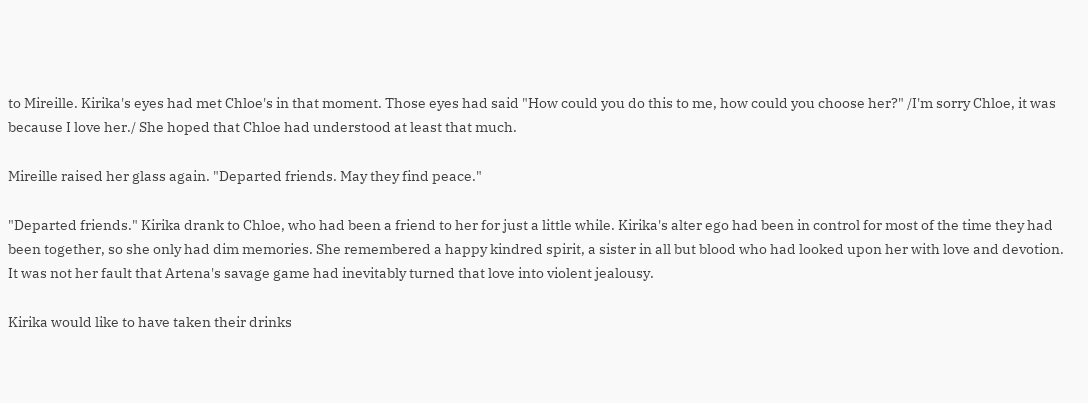to Mireille. Kirika's eyes had met Chloe's in that moment. Those eyes had said "How could you do this to me, how could you choose her?" /I'm sorry Chloe, it was because I love her./ She hoped that Chloe had understood at least that much.

Mireille raised her glass again. "Departed friends. May they find peace."

"Departed friends." Kirika drank to Chloe, who had been a friend to her for just a little while. Kirika's alter ego had been in control for most of the time they had been together, so she only had dim memories. She remembered a happy kindred spirit, a sister in all but blood who had looked upon her with love and devotion. It was not her fault that Artena's savage game had inevitably turned that love into violent jealousy.

Kirika would like to have taken their drinks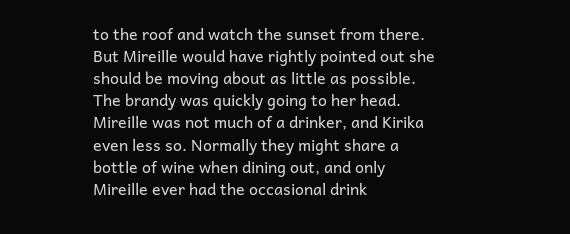to the roof and watch the sunset from there. But Mireille would have rightly pointed out she should be moving about as little as possible. The brandy was quickly going to her head. Mireille was not much of a drinker, and Kirika even less so. Normally they might share a bottle of wine when dining out, and only Mireille ever had the occasional drink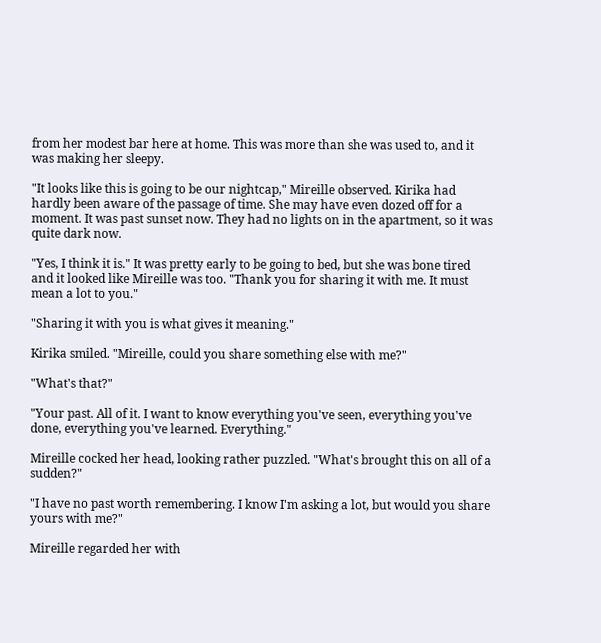from her modest bar here at home. This was more than she was used to, and it was making her sleepy.

"It looks like this is going to be our nightcap," Mireille observed. Kirika had hardly been aware of the passage of time. She may have even dozed off for a moment. It was past sunset now. They had no lights on in the apartment, so it was quite dark now.

"Yes, I think it is." It was pretty early to be going to bed, but she was bone tired and it looked like Mireille was too. "Thank you for sharing it with me. It must mean a lot to you."

"Sharing it with you is what gives it meaning."

Kirika smiled. "Mireille, could you share something else with me?"

"What's that?"

"Your past. All of it. I want to know everything you've seen, everything you've done, everything you've learned. Everything."

Mireille cocked her head, looking rather puzzled. "What's brought this on all of a sudden?"

"I have no past worth remembering. I know I'm asking a lot, but would you share yours with me?"

Mireille regarded her with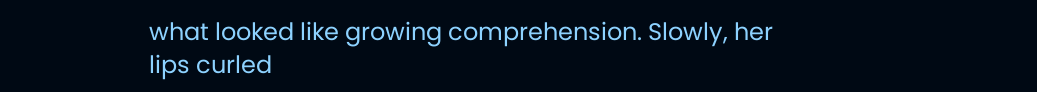what looked like growing comprehension. Slowly, her lips curled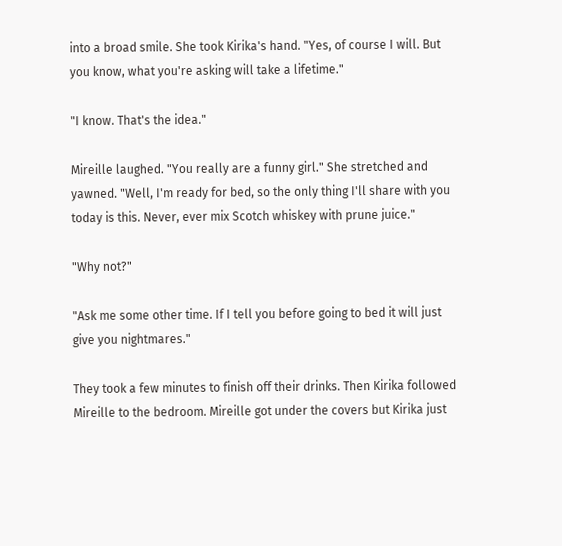into a broad smile. She took Kirika's hand. "Yes, of course I will. But you know, what you're asking will take a lifetime."

"I know. That's the idea."

Mireille laughed. "You really are a funny girl." She stretched and yawned. "Well, I'm ready for bed, so the only thing I'll share with you today is this. Never, ever mix Scotch whiskey with prune juice."

"Why not?"

"Ask me some other time. If I tell you before going to bed it will just give you nightmares."

They took a few minutes to finish off their drinks. Then Kirika followed Mireille to the bedroom. Mireille got under the covers but Kirika just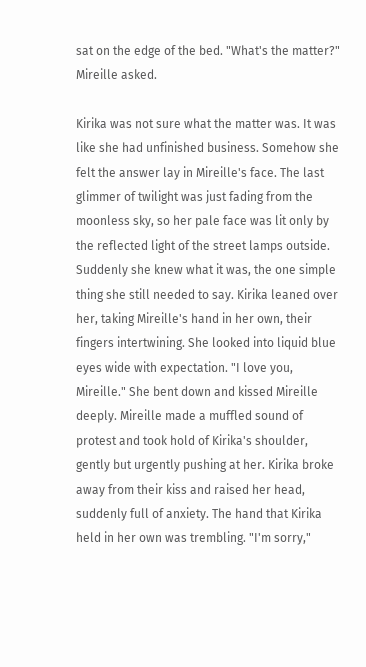sat on the edge of the bed. "What's the matter?" Mireille asked.

Kirika was not sure what the matter was. It was like she had unfinished business. Somehow she felt the answer lay in Mireille's face. The last glimmer of twilight was just fading from the moonless sky, so her pale face was lit only by the reflected light of the street lamps outside. Suddenly she knew what it was, the one simple thing she still needed to say. Kirika leaned over her, taking Mireille's hand in her own, their fingers intertwining. She looked into liquid blue eyes wide with expectation. "I love you, Mireille." She bent down and kissed Mireille deeply. Mireille made a muffled sound of protest and took hold of Kirika's shoulder, gently but urgently pushing at her. Kirika broke away from their kiss and raised her head, suddenly full of anxiety. The hand that Kirika held in her own was trembling. "I'm sorry,"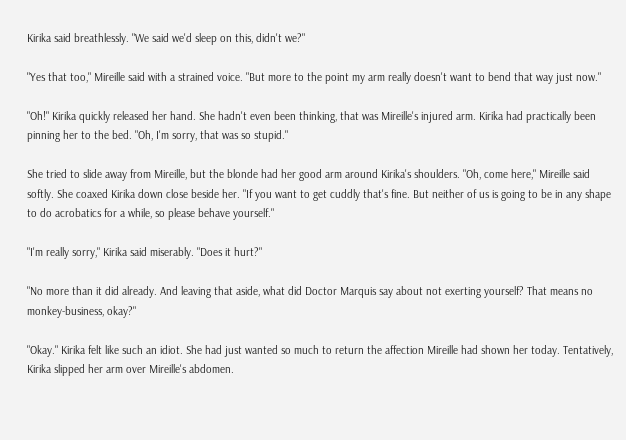Kirika said breathlessly. "We said we'd sleep on this, didn't we?"

"Yes that too," Mireille said with a strained voice. "But more to the point my arm really doesn't want to bend that way just now."

"Oh!" Kirika quickly released her hand. She hadn't even been thinking, that was Mireille's injured arm. Kirika had practically been pinning her to the bed. "Oh, I'm sorry, that was so stupid."

She tried to slide away from Mireille, but the blonde had her good arm around Kirika's shoulders. "Oh, come here," Mireille said softly. She coaxed Kirika down close beside her. "If you want to get cuddly that's fine. But neither of us is going to be in any shape to do acrobatics for a while, so please behave yourself."

"I'm really sorry," Kirika said miserably. "Does it hurt?"

"No more than it did already. And leaving that aside, what did Doctor Marquis say about not exerting yourself? That means no monkey-business, okay?"

"Okay." Kirika felt like such an idiot. She had just wanted so much to return the affection Mireille had shown her today. Tentatively, Kirika slipped her arm over Mireille's abdomen.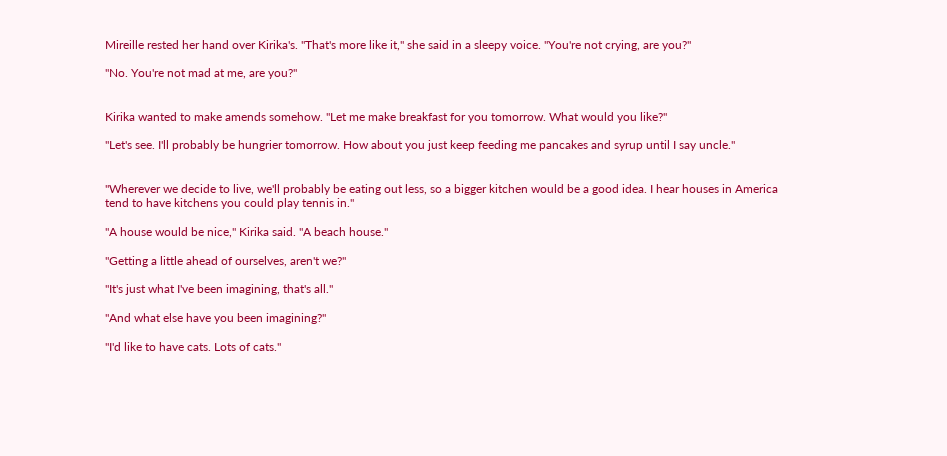Mireille rested her hand over Kirika's. "That's more like it," she said in a sleepy voice. "You're not crying, are you?"

"No. You're not mad at me, are you?"


Kirika wanted to make amends somehow. "Let me make breakfast for you tomorrow. What would you like?"

"Let's see. I'll probably be hungrier tomorrow. How about you just keep feeding me pancakes and syrup until I say uncle."


"Wherever we decide to live, we'll probably be eating out less, so a bigger kitchen would be a good idea. I hear houses in America tend to have kitchens you could play tennis in."

"A house would be nice," Kirika said. "A beach house."

"Getting a little ahead of ourselves, aren't we?"

"It's just what I've been imagining, that's all."

"And what else have you been imagining?"

"I'd like to have cats. Lots of cats."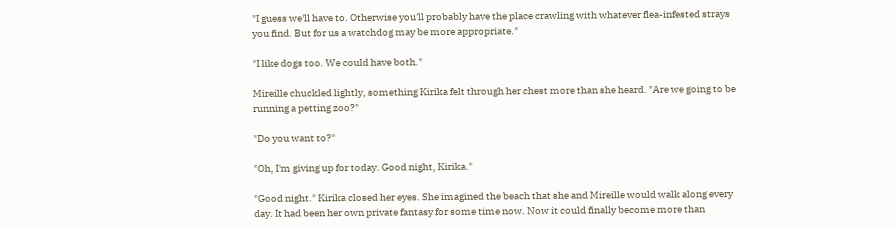"I guess we'll have to. Otherwise you'll probably have the place crawling with whatever flea-infested strays you find. But for us a watchdog may be more appropriate."

"I like dogs too. We could have both."

Mireille chuckled lightly, something Kirika felt through her chest more than she heard. "Are we going to be running a petting zoo?"

"Do you want to?"

"Oh, I'm giving up for today. Good night, Kirika."

"Good night." Kirika closed her eyes. She imagined the beach that she and Mireille would walk along every day. It had been her own private fantasy for some time now. Now it could finally become more than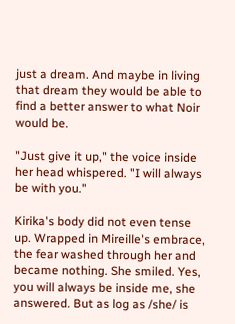just a dream. And maybe in living that dream they would be able to find a better answer to what Noir would be.

"Just give it up," the voice inside her head whispered. "I will always be with you."

Kirika's body did not even tense up. Wrapped in Mireille's embrace, the fear washed through her and became nothing. She smiled. Yes, you will always be inside me, she answered. But as log as /she/ is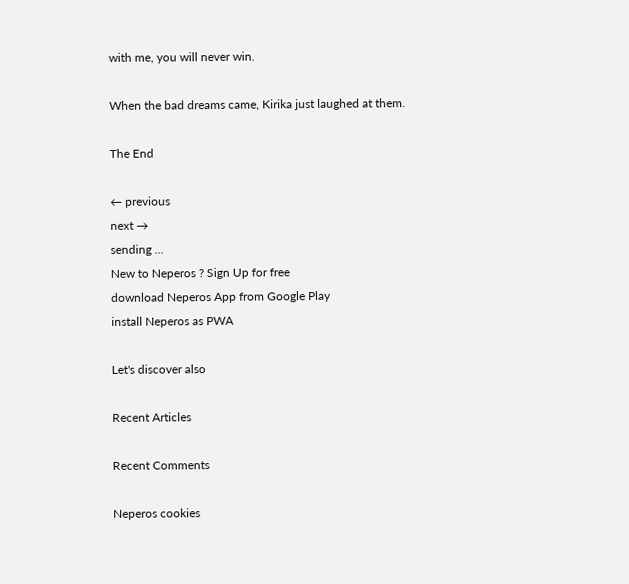with me, you will never win.

When the bad dreams came, Kirika just laughed at them.

The End

← previous
next →
sending ...
New to Neperos ? Sign Up for free
download Neperos App from Google Play
install Neperos as PWA

Let's discover also

Recent Articles

Recent Comments

Neperos cookies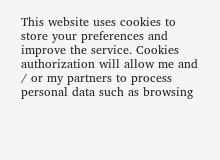This website uses cookies to store your preferences and improve the service. Cookies authorization will allow me and / or my partners to process personal data such as browsing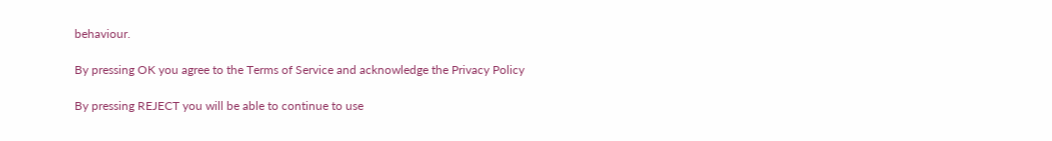behaviour.

By pressing OK you agree to the Terms of Service and acknowledge the Privacy Policy

By pressing REJECT you will be able to continue to use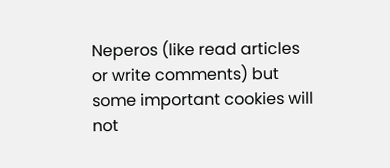Neperos (like read articles or write comments) but some important cookies will not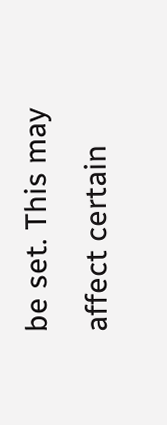be set. This may affect certain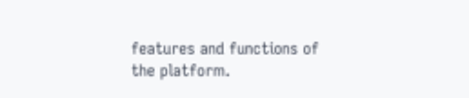features and functions of the platform.